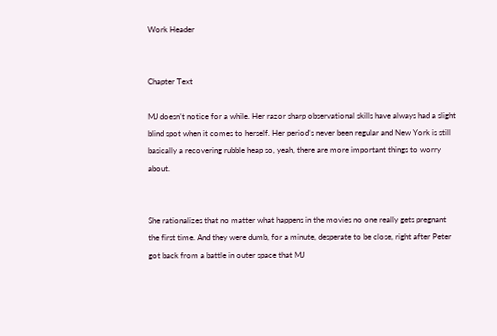Work Header


Chapter Text

MJ doesn’t notice for a while. Her razor sharp observational skills have always had a slight blind spot when it comes to herself. Her period’s never been regular and New York is still basically a recovering rubble heap so, yeah, there are more important things to worry about.


She rationalizes that no matter what happens in the movies no one really gets pregnant the first time. And they were dumb, for a minute, desperate to be close, right after Peter got back from a battle in outer space that MJ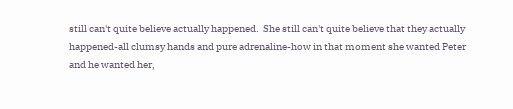still can't quite believe actually happened.  She still can't quite believe that they actually happened-all clumsy hands and pure adrenaline-how in that moment she wanted Peter and he wanted her,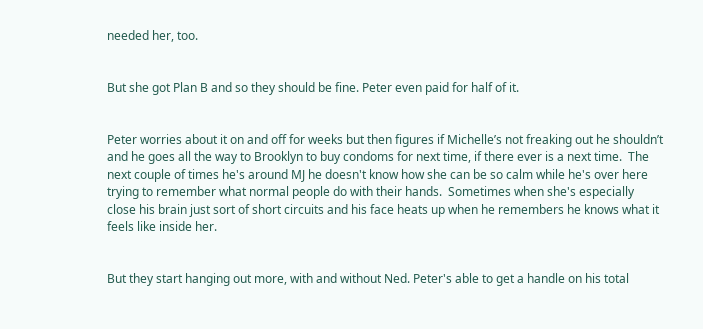needed her, too.


But she got Plan B and so they should be fine. Peter even paid for half of it.


Peter worries about it on and off for weeks but then figures if Michelle’s not freaking out he shouldn’t and he goes all the way to Brooklyn to buy condoms for next time, if there ever is a next time.  The next couple of times he's around MJ he doesn't know how she can be so calm while he's over here trying to remember what normal people do with their hands.  Sometimes when she's especially close his brain just sort of short circuits and his face heats up when he remembers he knows what it feels like inside her.


But they start hanging out more, with and without Ned. Peter's able to get a handle on his total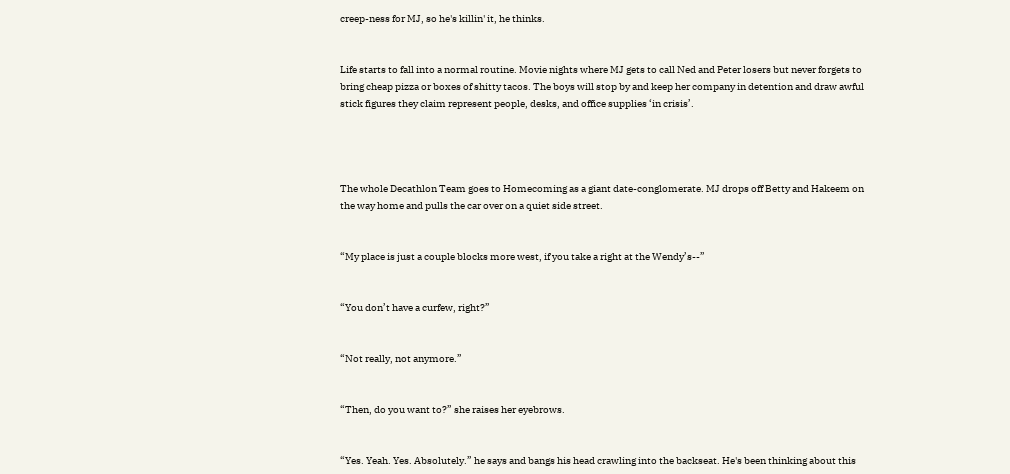creep-ness for MJ, so he's killin' it, he thinks.


Life starts to fall into a normal routine. Movie nights where MJ gets to call Ned and Peter losers but never forgets to bring cheap pizza or boxes of shitty tacos. The boys will stop by and keep her company in detention and draw awful stick figures they claim represent people, desks, and office supplies ‘in crisis’.




The whole Decathlon Team goes to Homecoming as a giant date-conglomerate. MJ drops off Betty and Hakeem on the way home and pulls the car over on a quiet side street.


“My place is just a couple blocks more west, if you take a right at the Wendy’s--”


“You don’t have a curfew, right?”


“Not really, not anymore.”


“Then, do you want to?” she raises her eyebrows.


“Yes. Yeah. Yes. Absolutely.” he says and bangs his head crawling into the backseat. He's been thinking about this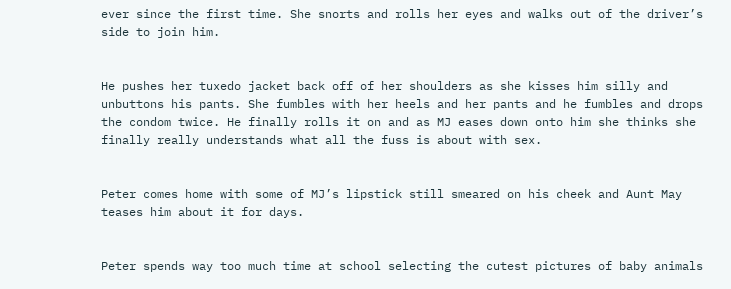ever since the first time. She snorts and rolls her eyes and walks out of the driver’s side to join him.


He pushes her tuxedo jacket back off of her shoulders as she kisses him silly and unbuttons his pants. She fumbles with her heels and her pants and he fumbles and drops the condom twice. He finally rolls it on and as MJ eases down onto him she thinks she finally really understands what all the fuss is about with sex.


Peter comes home with some of MJ’s lipstick still smeared on his cheek and Aunt May teases him about it for days.


Peter spends way too much time at school selecting the cutest pictures of baby animals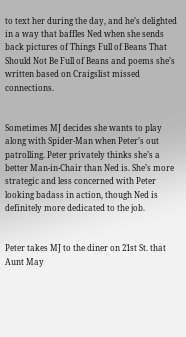to text her during the day, and he’s delighted in a way that baffles Ned when she sends back pictures of Things Full of Beans That Should Not Be Full of Beans and poems she’s written based on Craigslist missed connections.


Sometimes MJ decides she wants to play along with Spider-Man when Peter’s out patrolling. Peter privately thinks she’s a better Man-in-Chair than Ned is. She’s more strategic and less concerned with Peter looking badass in action, though Ned is definitely more dedicated to the job.


Peter takes MJ to the diner on 21st St. that Aunt May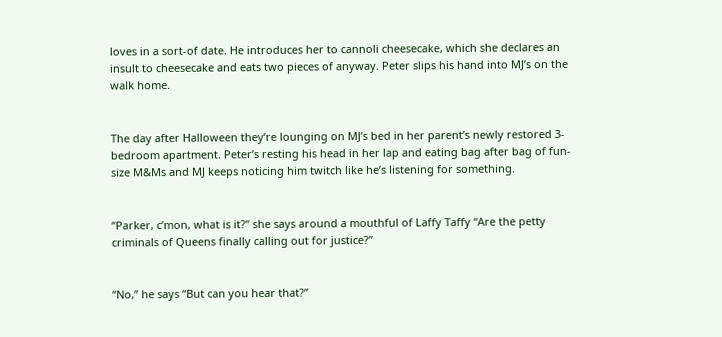loves in a sort-of date. He introduces her to cannoli cheesecake, which she declares an insult to cheesecake and eats two pieces of anyway. Peter slips his hand into MJ’s on the walk home.


The day after Halloween they’re lounging on MJ’s bed in her parent’s newly restored 3-bedroom apartment. Peter’s resting his head in her lap and eating bag after bag of fun-size M&Ms and MJ keeps noticing him twitch like he’s listening for something.


“Parker, c’mon, what is it?” she says around a mouthful of Laffy Taffy “Are the petty criminals of Queens finally calling out for justice?”


“No,” he says “But can you hear that?”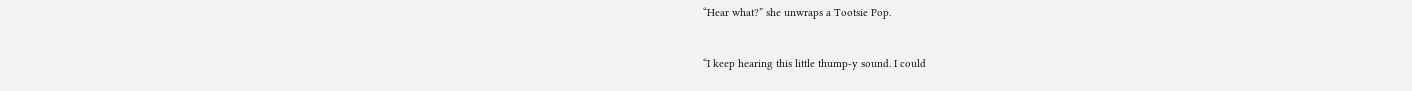“Hear what?” she unwraps a Tootsie Pop.


“I keep hearing this little thump-y sound. I could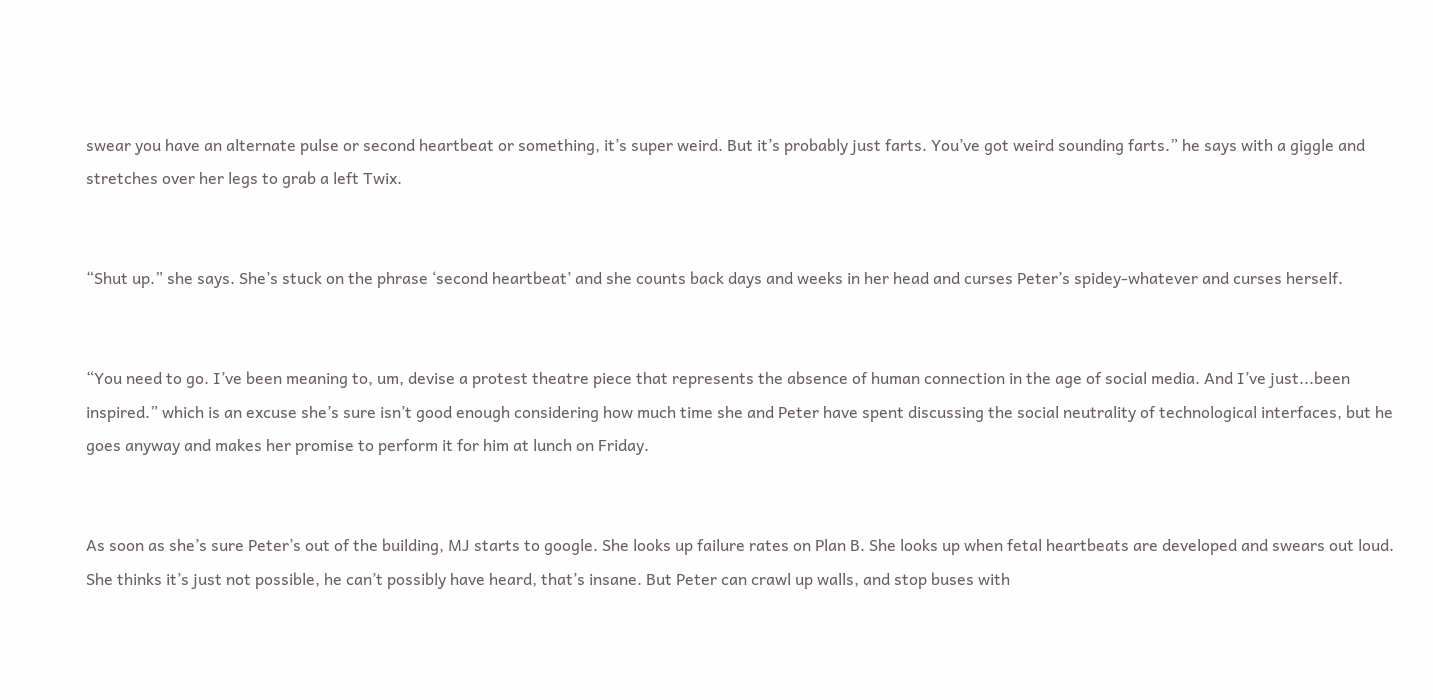swear you have an alternate pulse or second heartbeat or something, it’s super weird. But it’s probably just farts. You’ve got weird sounding farts.” he says with a giggle and stretches over her legs to grab a left Twix.


“Shut up.” she says. She’s stuck on the phrase ‘second heartbeat’ and she counts back days and weeks in her head and curses Peter’s spidey-whatever and curses herself.


“You need to go. I’ve been meaning to, um, devise a protest theatre piece that represents the absence of human connection in the age of social media. And I’ve just...been inspired.” which is an excuse she’s sure isn’t good enough considering how much time she and Peter have spent discussing the social neutrality of technological interfaces, but he goes anyway and makes her promise to perform it for him at lunch on Friday.


As soon as she’s sure Peter’s out of the building, MJ starts to google. She looks up failure rates on Plan B. She looks up when fetal heartbeats are developed and swears out loud. She thinks it’s just not possible, he can’t possibly have heard, that’s insane. But Peter can crawl up walls, and stop buses with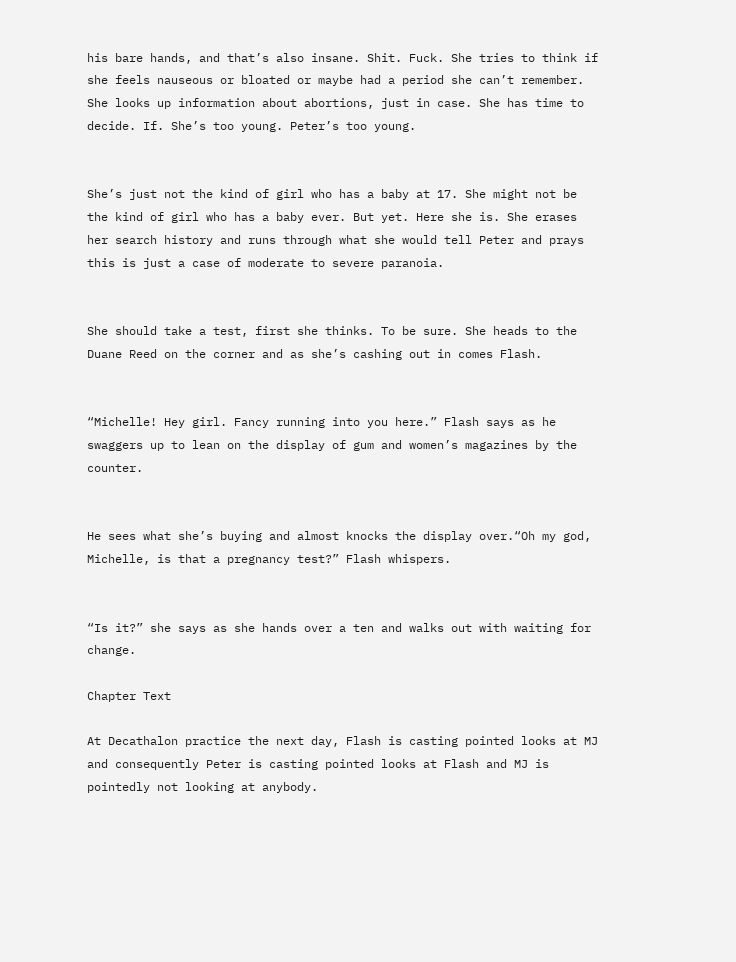his bare hands, and that’s also insane. Shit. Fuck. She tries to think if she feels nauseous or bloated or maybe had a period she can’t remember. She looks up information about abortions, just in case. She has time to decide. If. She’s too young. Peter’s too young.


She’s just not the kind of girl who has a baby at 17. She might not be the kind of girl who has a baby ever. But yet. Here she is. She erases her search history and runs through what she would tell Peter and prays this is just a case of moderate to severe paranoia.


She should take a test, first she thinks. To be sure. She heads to the Duane Reed on the corner and as she’s cashing out in comes Flash.


“Michelle! Hey girl. Fancy running into you here.” Flash says as he swaggers up to lean on the display of gum and women’s magazines by the counter.


He sees what she’s buying and almost knocks the display over.“Oh my god, Michelle, is that a pregnancy test?” Flash whispers.


“Is it?” she says as she hands over a ten and walks out with waiting for change.

Chapter Text

At Decathalon practice the next day, Flash is casting pointed looks at MJ and consequently Peter is casting pointed looks at Flash and MJ is pointedly not looking at anybody.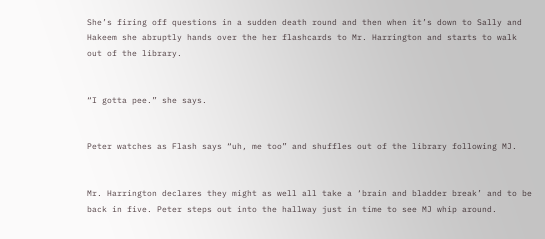She’s firing off questions in a sudden death round and then when it’s down to Sally and Hakeem she abruptly hands over the her flashcards to Mr. Harrington and starts to walk out of the library.


“I gotta pee.” she says.


Peter watches as Flash says “uh, me too” and shuffles out of the library following MJ.


Mr. Harrington declares they might as well all take a ‘brain and bladder break’ and to be back in five. Peter steps out into the hallway just in time to see MJ whip around.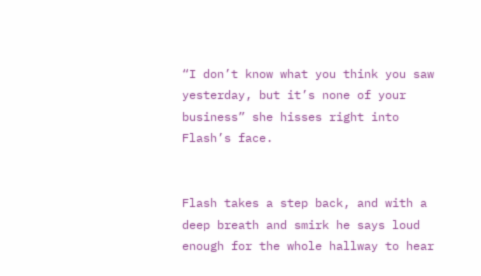“I don’t know what you think you saw yesterday, but it’s none of your business” she hisses right into Flash’s face.


Flash takes a step back, and with a deep breath and smirk he says loud enough for the whole hallway to hear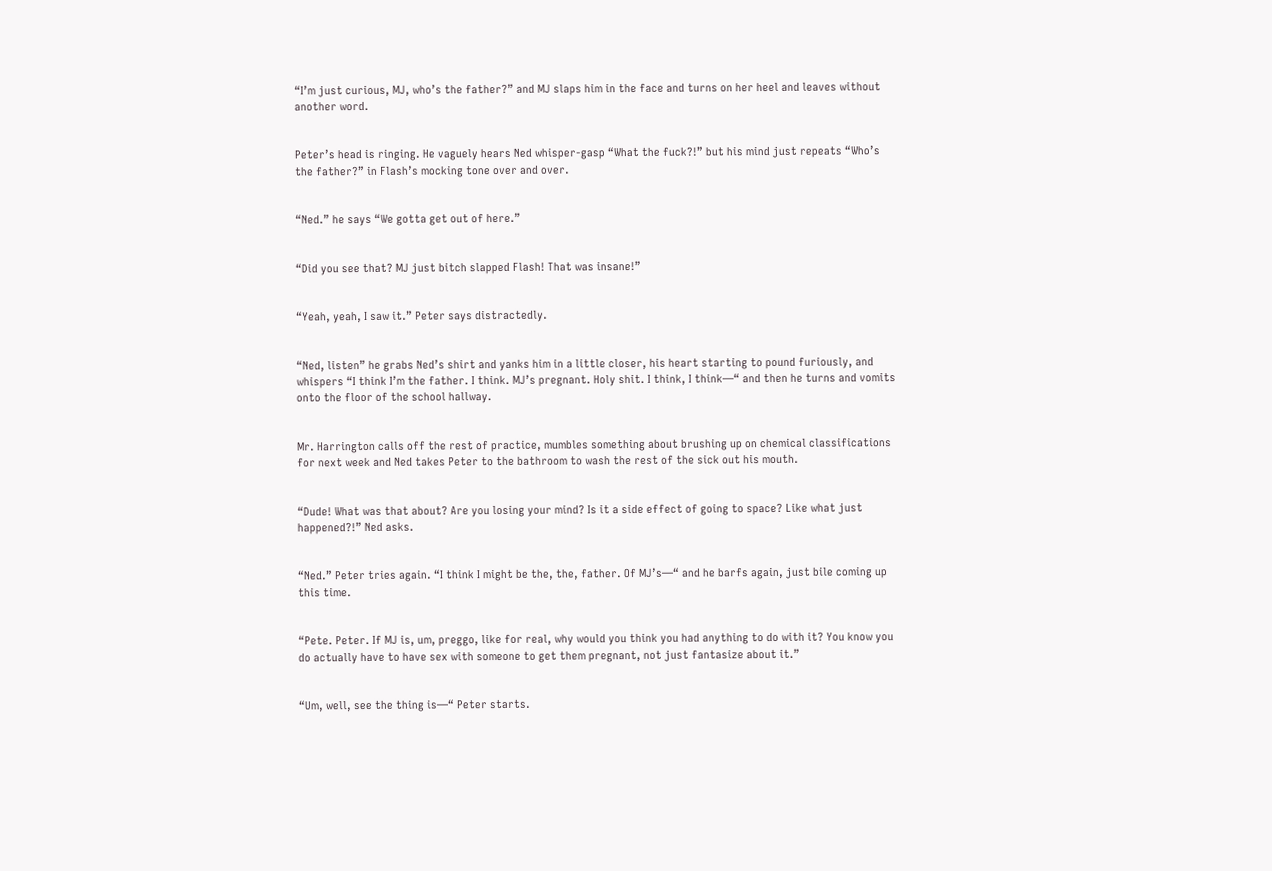“I’m just curious, MJ, who’s the father?” and MJ slaps him in the face and turns on her heel and leaves without another word.


Peter’s head is ringing. He vaguely hears Ned whisper-gasp “What the fuck?!” but his mind just repeats “Who’s the father?” in Flash’s mocking tone over and over.


“Ned.” he says “We gotta get out of here.”


“Did you see that? MJ just bitch slapped Flash! That was insane!”


“Yeah, yeah, I saw it.” Peter says distractedly.


“Ned, listen” he grabs Ned’s shirt and yanks him in a little closer, his heart starting to pound furiously, and whispers “I think I’m the father. I think. MJ’s pregnant. Holy shit. I think, I think—“ and then he turns and vomits onto the floor of the school hallway.


Mr. Harrington calls off the rest of practice, mumbles something about brushing up on chemical classifications for next week and Ned takes Peter to the bathroom to wash the rest of the sick out his mouth.


“Dude! What was that about? Are you losing your mind? Is it a side effect of going to space? Like what just happened?!” Ned asks.


“Ned.” Peter tries again. “I think I might be the, the, father. Of MJ’s—“ and he barfs again, just bile coming up this time.


“Pete. Peter. If MJ is, um, preggo, like for real, why would you think you had anything to do with it? You know you do actually have to have sex with someone to get them pregnant, not just fantasize about it.”


“Um, well, see the thing is—“ Peter starts.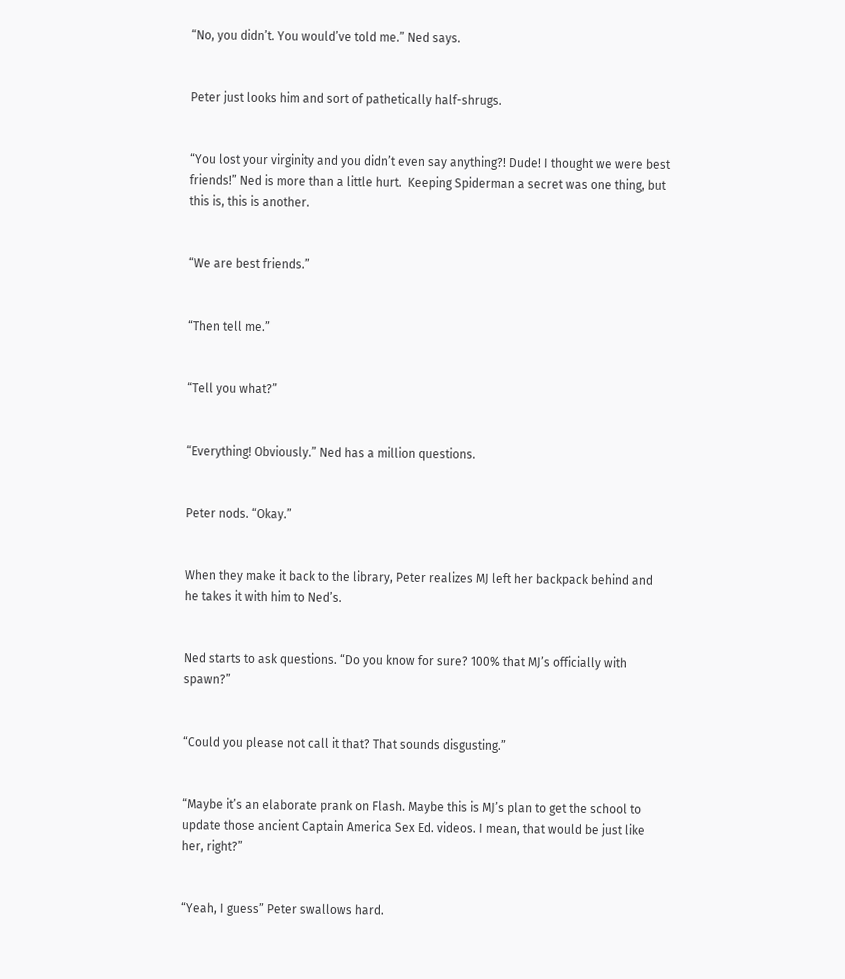“No, you didn’t. You would’ve told me.” Ned says.


Peter just looks him and sort of pathetically half-shrugs.


“You lost your virginity and you didn’t even say anything?! Dude! I thought we were best friends!” Ned is more than a little hurt.  Keeping Spiderman a secret was one thing, but this is, this is another.


“We are best friends.”


“Then tell me.”


“Tell you what?”


“Everything! Obviously.” Ned has a million questions.


Peter nods. “Okay.”


When they make it back to the library, Peter realizes MJ left her backpack behind and he takes it with him to Ned’s.


Ned starts to ask questions. “Do you know for sure? 100% that MJ’s officially with spawn?”


“Could you please not call it that? That sounds disgusting.”


“Maybe it’s an elaborate prank on Flash. Maybe this is MJ’s plan to get the school to update those ancient Captain America Sex Ed. videos. I mean, that would be just like her, right?”


“Yeah, I guess” Peter swallows hard.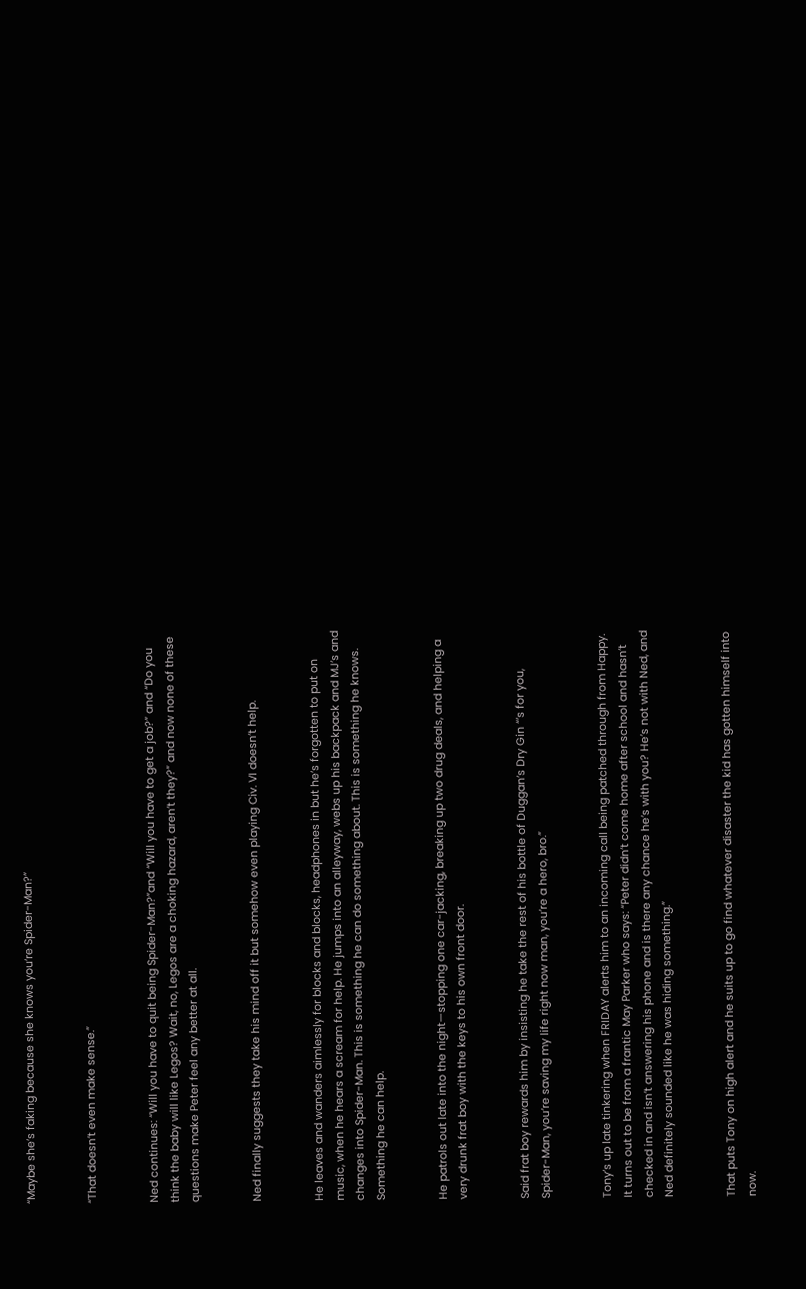“Maybe she’s faking because she knows you’re Spider-Man?”


“That doesn’t even make sense.”


Ned continues: “Will you have to quit being Spider-Man?”and “Will you have to get a job?” and “Do you think the baby will like Legos? Wait, no, Legos are a choking hazard, aren’t they?” and now none of these questions make Peter feel any better at all.


Ned finally suggests they take his mind off it but somehow even playing Civ. VI doesn’t help.


He leaves and wanders aimlessly for blocks and blocks, headphones in but he’s forgotten to put on music, when he hears a scream for help. He jumps into an alleyway, webs up his backpack and MJ’s and changes into Spider-Man. This is something he can do something about. This is something he knows. Something he can help.


He patrols out late into the night—stopping one car-jacking, breaking up two drug deals, and helping a very drunk frat boy with the keys to his own front door.


Said frat boy rewards him by insisting he take the rest of his bottle of Duggan’s Dry Gin “’s for you, Spider-Man, you’re saving my life right now man, you’re a hero, bro.”


Tony’s up late tinkering when FRIDAY alerts him to an incoming call being patched through from Happy. It turns out to be from a frantic May Parker who says: “Peter didn’t come home after school and hasn’t checked in and isn’t answering his phone and is there any chance he’s with you? He’s not with Ned, and Ned definitely sounded like he was hiding something.”


That puts Tony on high alert and he suits up to go find whatever disaster the kid has gotten himself into now.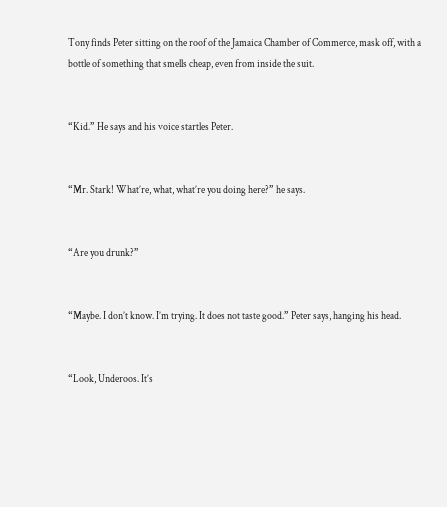Tony finds Peter sitting on the roof of the Jamaica Chamber of Commerce, mask off, with a bottle of something that smells cheap, even from inside the suit.


“Kid.” He says and his voice startles Peter.


“Mr. Stark! What’re, what, what’re you doing here?” he says.


“Are you drunk?”


“Maybe. I don’t know. I’m trying. It does not taste good.” Peter says, hanging his head.


“Look, Underoos. It’s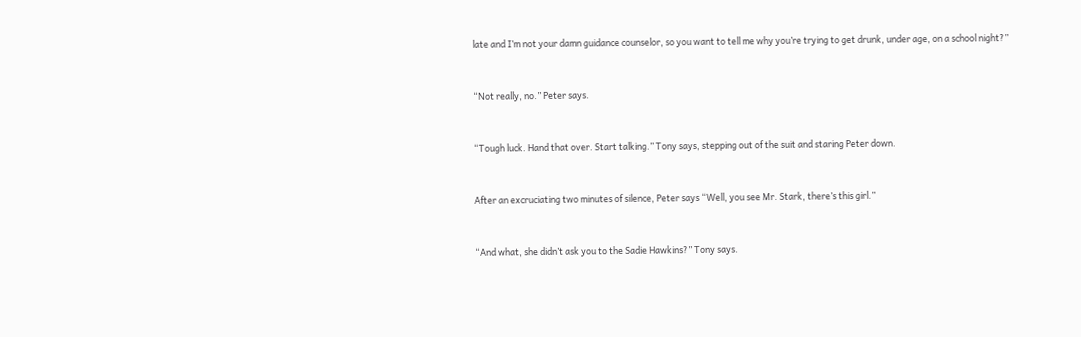late and I’m not your damn guidance counselor, so you want to tell me why you’re trying to get drunk, under age, on a school night?”


“Not really, no.” Peter says.


“Tough luck. Hand that over. Start talking.” Tony says, stepping out of the suit and staring Peter down.


After an excruciating two minutes of silence, Peter says “Well, you see Mr. Stark, there’s this girl.”


“And what, she didn’t ask you to the Sadie Hawkins?” Tony says.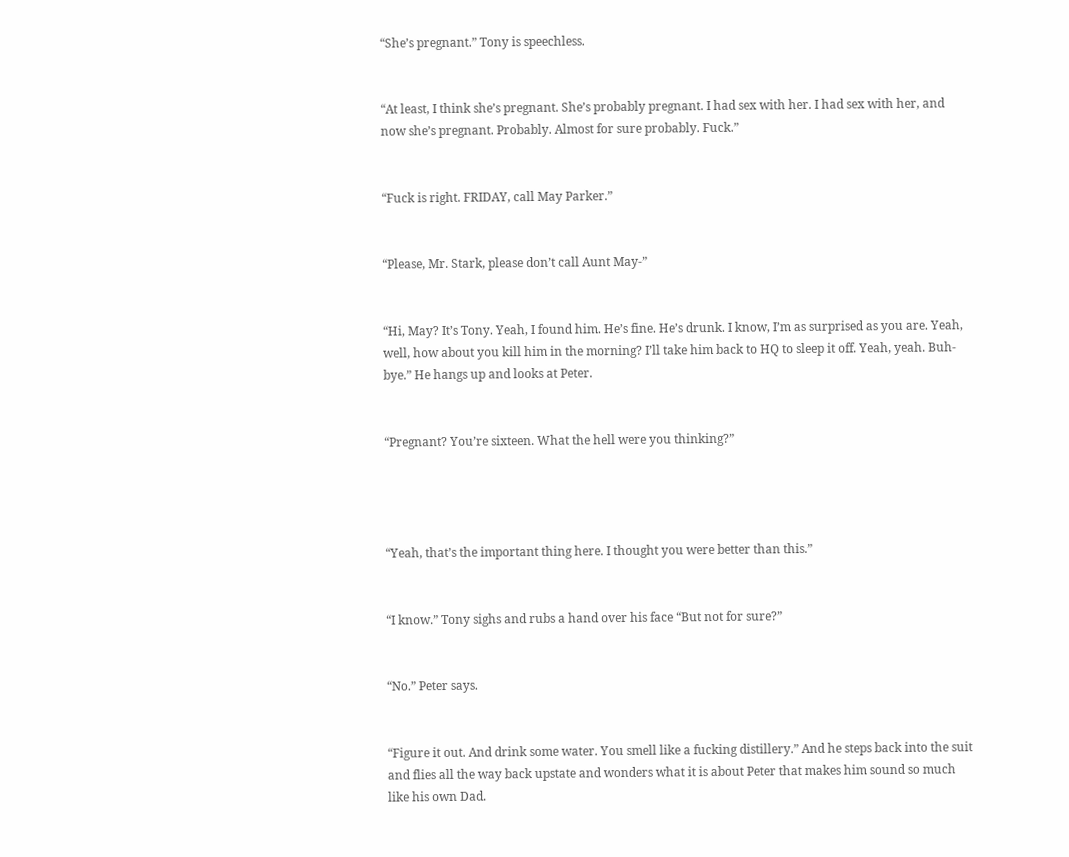“She’s pregnant.” Tony is speechless.


“At least, I think she’s pregnant. She’s probably pregnant. I had sex with her. I had sex with her, and now she’s pregnant. Probably. Almost for sure probably. Fuck.”


“Fuck is right. FRIDAY, call May Parker.”


“Please, Mr. Stark, please don’t call Aunt May-”


“Hi, May? It’s Tony. Yeah, I found him. He’s fine. He’s drunk. I know, I’m as surprised as you are. Yeah, well, how about you kill him in the morning? I’ll take him back to HQ to sleep it off. Yeah, yeah. Buh-bye.” He hangs up and looks at Peter.


“Pregnant? You’re sixteen. What the hell were you thinking?”




“Yeah, that’s the important thing here. I thought you were better than this.”


“I know.” Tony sighs and rubs a hand over his face “But not for sure?”


“No.” Peter says.


“Figure it out. And drink some water. You smell like a fucking distillery.” And he steps back into the suit and flies all the way back upstate and wonders what it is about Peter that makes him sound so much like his own Dad.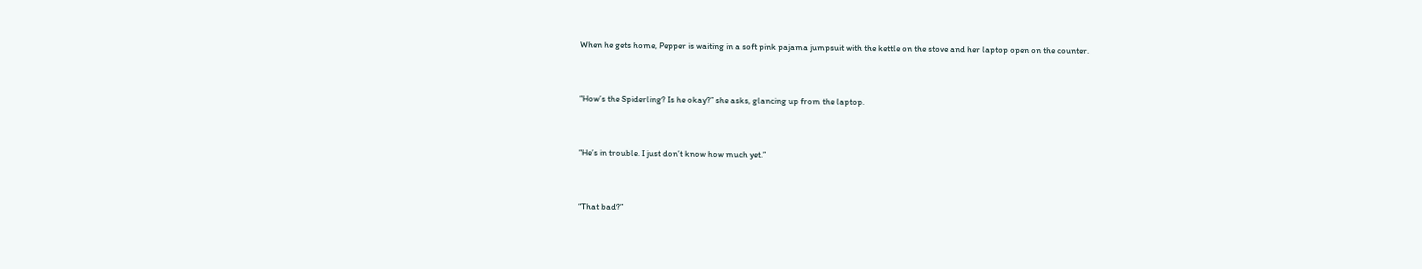When he gets home, Pepper is waiting in a soft pink pajama jumpsuit with the kettle on the stove and her laptop open on the counter.


“How’s the Spiderling? Is he okay?” she asks, glancing up from the laptop.


“He’s in trouble. I just don’t know how much yet.”


“That bad?”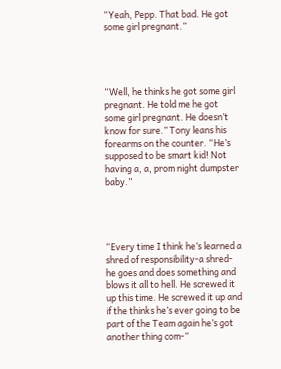“Yeah, Pepp. That bad. He got some girl pregnant.”




“Well, he thinks he got some girl pregnant. He told me he got some girl pregnant. He doesn’t know for sure.” Tony leans his forearms on the counter. “He’s supposed to be smart kid! Not having a, a, prom night dumpster baby.”




“Every time I think he’s learned a shred of responsibility-a shred-he goes and does something and blows it all to hell. He screwed it up this time. He screwed it up and if the thinks he’s ever going to be part of the Team again he’s got another thing com-”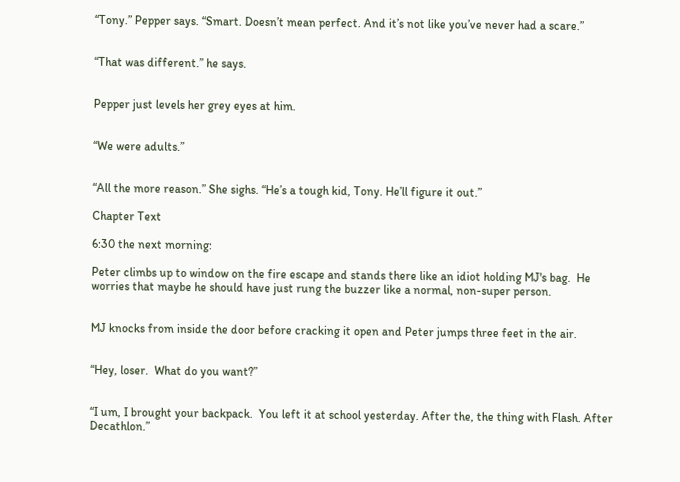“Tony.” Pepper says. “Smart. Doesn’t mean perfect. And it’s not like you’ve never had a scare.”


“That was different.” he says.


Pepper just levels her grey eyes at him.


“We were adults.”


“All the more reason.” She sighs. “He’s a tough kid, Tony. He’ll figure it out.”

Chapter Text

6:30 the next morning:

Peter climbs up to window on the fire escape and stands there like an idiot holding MJ's bag.  He worries that maybe he should have just rung the buzzer like a normal, non-super person.


MJ knocks from inside the door before cracking it open and Peter jumps three feet in the air.


“Hey, loser.  What do you want?”


“I um, I brought your backpack.  You left it at school yesterday. After the, the thing with Flash. After Decathlon.”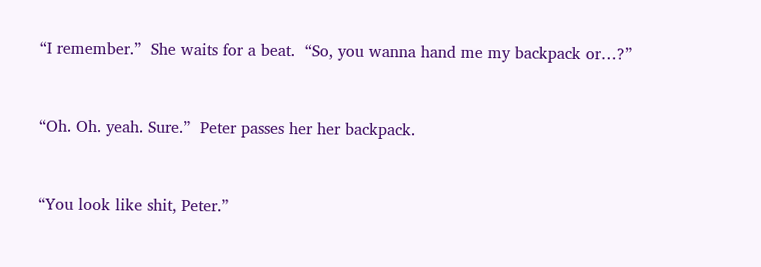“I remember.”  She waits for a beat.  “So, you wanna hand me my backpack or…?”


“Oh. Oh. yeah. Sure.”  Peter passes her her backpack.


“You look like shit, Peter.”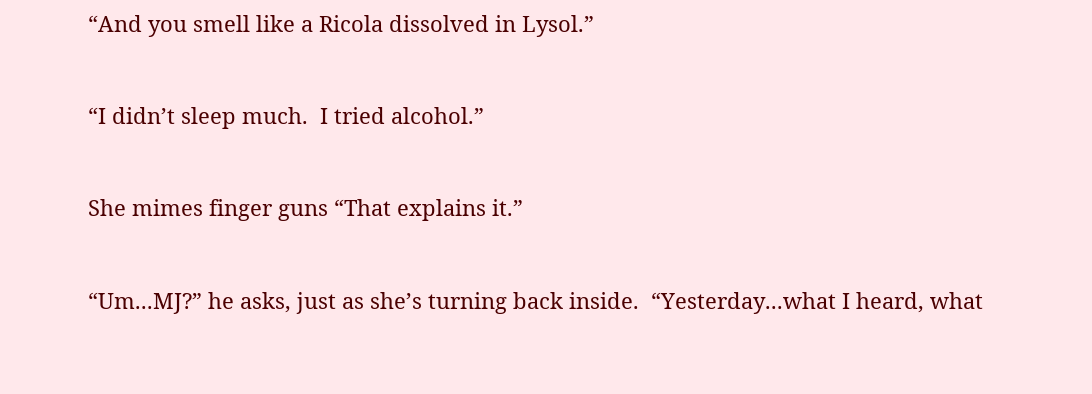“And you smell like a Ricola dissolved in Lysol.”


“I didn’t sleep much.  I tried alcohol.”


She mimes finger guns “That explains it.”


“Um...MJ?” he asks, just as she’s turning back inside.  “Yesterday...what I heard, what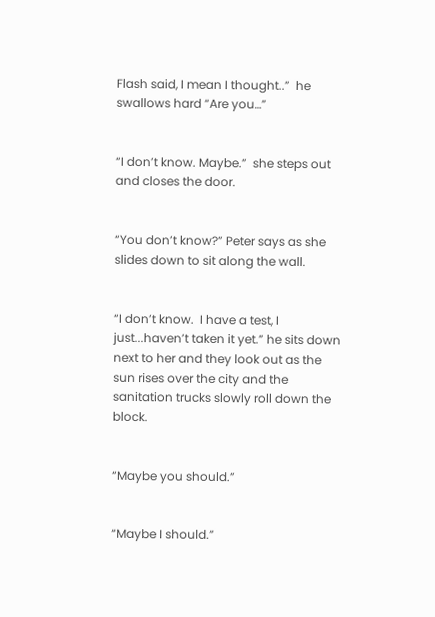Flash said, I mean I thought..”  he swallows hard “Are you…”


“I don’t know. Maybe.”  she steps out and closes the door.


“You don’t know?” Peter says as she slides down to sit along the wall.


“I don’t know.  I have a test, I just...haven’t taken it yet.” he sits down next to her and they look out as the sun rises over the city and the sanitation trucks slowly roll down the block.


“Maybe you should.”


“Maybe I should.”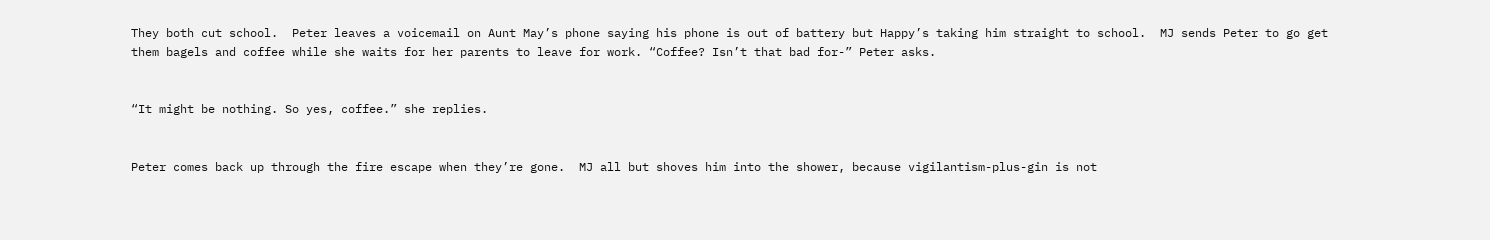They both cut school.  Peter leaves a voicemail on Aunt May’s phone saying his phone is out of battery but Happy’s taking him straight to school.  MJ sends Peter to go get them bagels and coffee while she waits for her parents to leave for work. “Coffee? Isn’t that bad for-” Peter asks.


“It might be nothing. So yes, coffee.” she replies.


Peter comes back up through the fire escape when they’re gone.  MJ all but shoves him into the shower, because vigilantism-plus-gin is not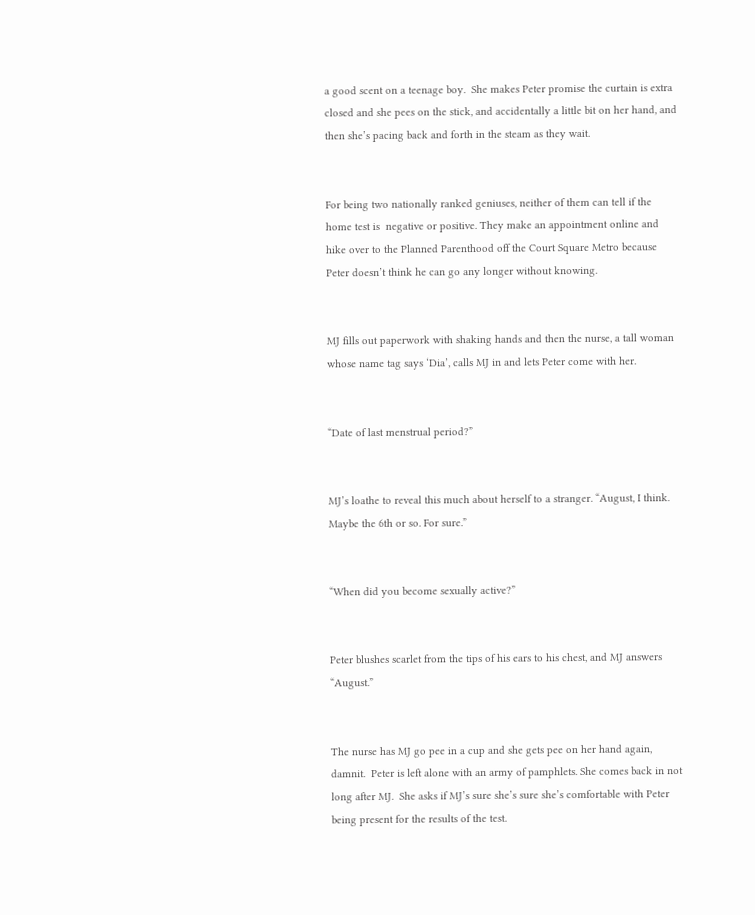a good scent on a teenage boy.  She makes Peter promise the curtain is extra closed and she pees on the stick, and accidentally a little bit on her hand, and then she’s pacing back and forth in the steam as they wait.


For being two nationally ranked geniuses, neither of them can tell if the home test is  negative or positive. They make an appointment online and hike over to the Planned Parenthood off the Court Square Metro because Peter doesn’t think he can go any longer without knowing.


MJ fills out paperwork with shaking hands and then the nurse, a tall woman whose name tag says ‘Dia’, calls MJ in and lets Peter come with her.


“Date of last menstrual period?”


MJ’s loathe to reveal this much about herself to a stranger. “August, I think.  Maybe the 6th or so. For sure.”


“When did you become sexually active?”


Peter blushes scarlet from the tips of his ears to his chest, and MJ answers “August.”


The nurse has MJ go pee in a cup and she gets pee on her hand again, damnit.  Peter is left alone with an army of pamphlets. She comes back in not long after MJ.  She asks if MJ’s sure she’s sure she’s comfortable with Peter being present for the results of the test.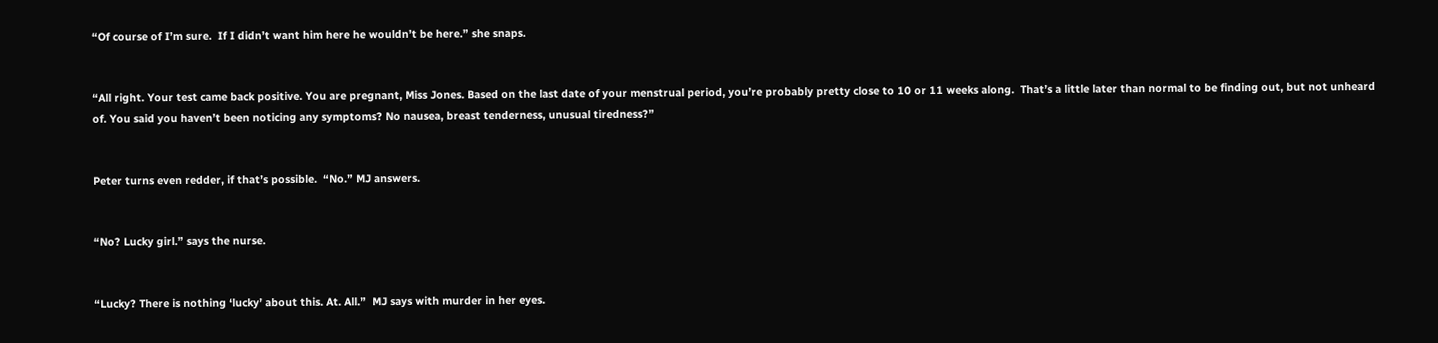“Of course of I’m sure.  If I didn’t want him here he wouldn’t be here.” she snaps.


“All right. Your test came back positive. You are pregnant, Miss Jones. Based on the last date of your menstrual period, you’re probably pretty close to 10 or 11 weeks along.  That’s a little later than normal to be finding out, but not unheard of. You said you haven’t been noticing any symptoms? No nausea, breast tenderness, unusual tiredness?”


Peter turns even redder, if that’s possible.  “No.” MJ answers.


“No? Lucky girl.” says the nurse.


“Lucky? There is nothing ‘lucky’ about this. At. All.”  MJ says with murder in her eyes.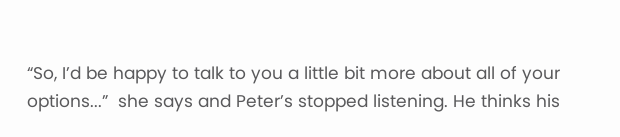“So, I’d be happy to talk to you a little bit more about all of your options...”  she says and Peter’s stopped listening. He thinks his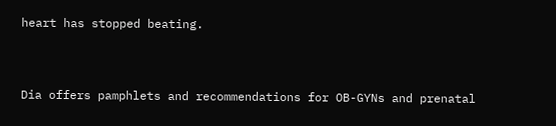heart has stopped beating.


Dia offers pamphlets and recommendations for OB-GYNs and prenatal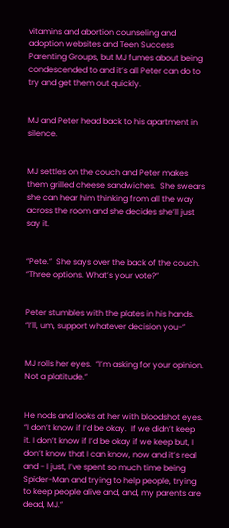vitamins and abortion counseling and adoption websites and Teen Success Parenting Groups, but MJ fumes about being condescended to and it’s all Peter can do to try and get them out quickly.


MJ and Peter head back to his apartment in silence.


MJ settles on the couch and Peter makes them grilled cheese sandwiches.  She swears she can hear him thinking from all the way across the room and she decides she’ll just say it.


“Pete.”  She says over the back of the couch.  “Three options. What’s your vote?”


Peter stumbles with the plates in his hands.  “I’ll, um, support whatever decision you-”


MJ rolls her eyes.  “I’m asking for your opinion.  Not a platitude.”


He nods and looks at her with bloodshot eyes. “I don’t know if I’d be okay.  If we didn’t keep it. I don’t know if I’d be okay if we keep but, I don’t know that I can know, now and it’s real and - I just, I’ve spent so much time being Spider-Man and trying to help people, trying to keep people alive and, and, my parents are dead, MJ.”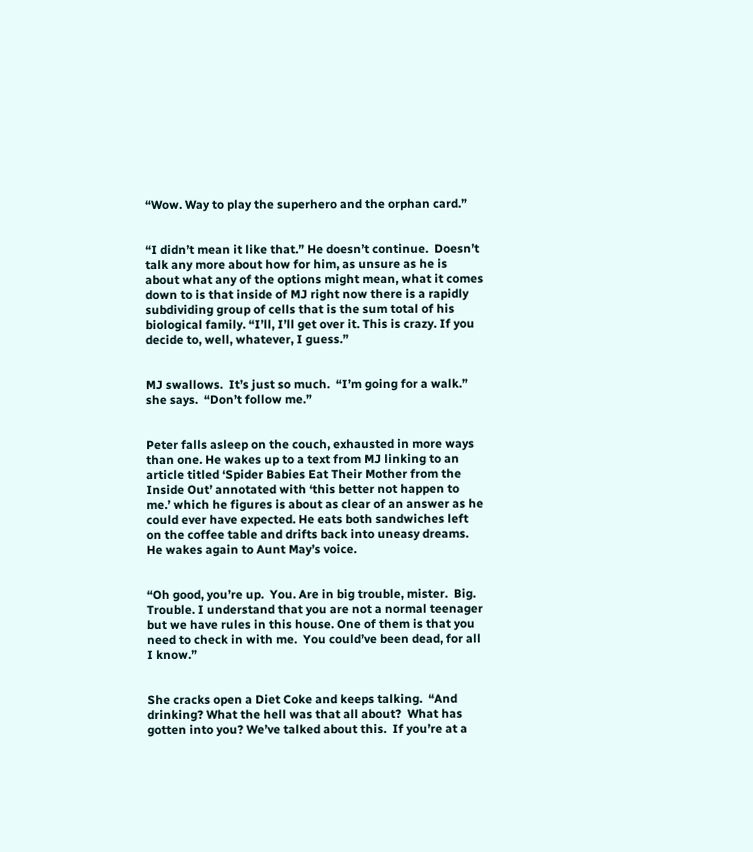“Wow. Way to play the superhero and the orphan card.”


“I didn’t mean it like that.” He doesn’t continue.  Doesn’t talk any more about how for him, as unsure as he is about what any of the options might mean, what it comes down to is that inside of MJ right now there is a rapidly subdividing group of cells that is the sum total of his biological family. “I’ll, I’ll get over it. This is crazy. If you decide to, well, whatever, I guess.”


MJ swallows.  It’s just so much.  “I’m going for a walk.” she says.  “Don’t follow me.”


Peter falls asleep on the couch, exhausted in more ways than one. He wakes up to a text from MJ linking to an article titled ‘Spider Babies Eat Their Mother from the Inside Out’ annotated with ‘this better not happen to me.’ which he figures is about as clear of an answer as he could ever have expected. He eats both sandwiches left on the coffee table and drifts back into uneasy dreams.  He wakes again to Aunt May’s voice.


“Oh good, you’re up.  You. Are in big trouble, mister.  Big. Trouble. I understand that you are not a normal teenager but we have rules in this house. One of them is that you need to check in with me.  You could’ve been dead, for all I know.”


She cracks open a Diet Coke and keeps talking.  “And drinking? What the hell was that all about?  What has gotten into you? We’ve talked about this.  If you’re at a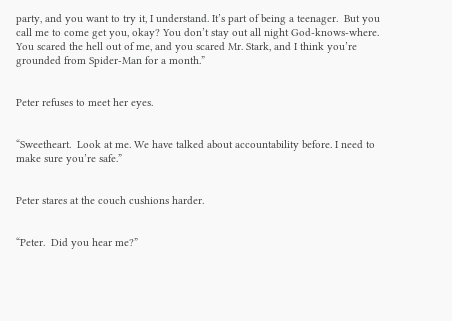party, and you want to try it, I understand. It’s part of being a teenager.  But you call me to come get you, okay? You don’t stay out all night God-knows-where.  You scared the hell out of me, and you scared Mr. Stark, and I think you’re grounded from Spider-Man for a month.”


Peter refuses to meet her eyes.


“Sweetheart.  Look at me. We have talked about accountability before. I need to make sure you’re safe.”


Peter stares at the couch cushions harder.


“Peter.  Did you hear me?”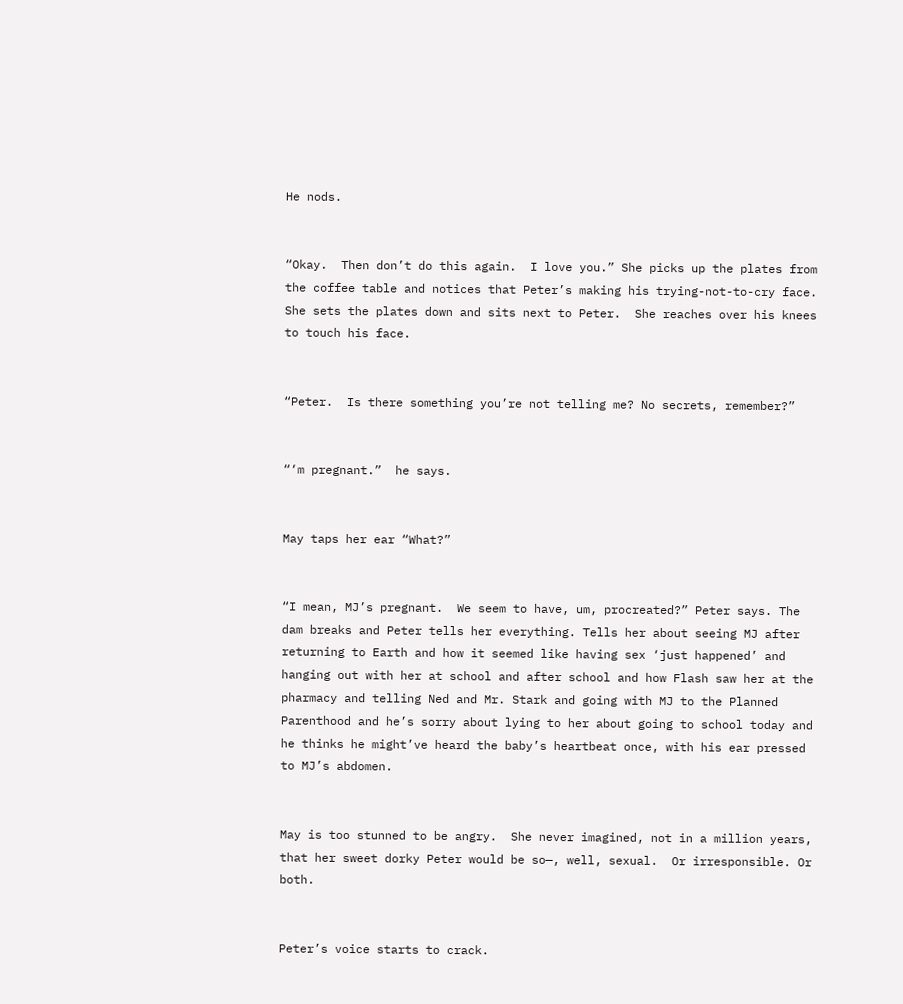He nods.


“Okay.  Then don’t do this again.  I love you.” She picks up the plates from the coffee table and notices that Peter’s making his trying-not-to-cry face. She sets the plates down and sits next to Peter.  She reaches over his knees to touch his face.


“Peter.  Is there something you’re not telling me? No secrets, remember?”


“‘m pregnant.”  he says.


May taps her ear “What?”


“I mean, MJ’s pregnant.  We seem to have, um, procreated?” Peter says. The dam breaks and Peter tells her everything. Tells her about seeing MJ after returning to Earth and how it seemed like having sex ‘just happened’ and hanging out with her at school and after school and how Flash saw her at the pharmacy and telling Ned and Mr. Stark and going with MJ to the Planned Parenthood and he’s sorry about lying to her about going to school today and he thinks he might’ve heard the baby’s heartbeat once, with his ear pressed to MJ’s abdomen.


May is too stunned to be angry.  She never imagined, not in a million years, that her sweet dorky Peter would be so—, well, sexual.  Or irresponsible. Or both.


Peter’s voice starts to crack.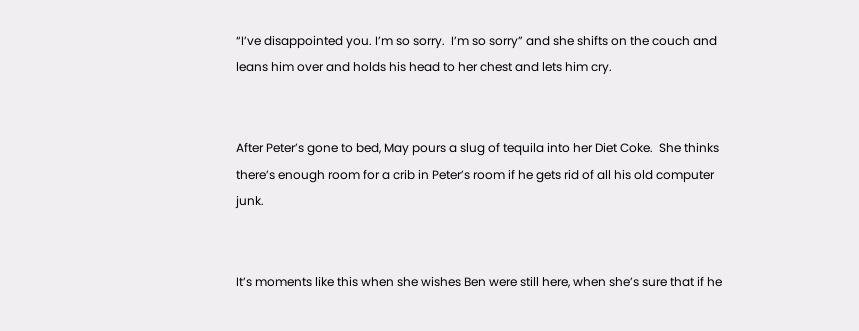“I’ve disappointed you. I’m so sorry.  I’m so sorry” and she shifts on the couch and leans him over and holds his head to her chest and lets him cry.


After Peter’s gone to bed, May pours a slug of tequila into her Diet Coke.  She thinks there’s enough room for a crib in Peter’s room if he gets rid of all his old computer junk.


It’s moments like this when she wishes Ben were still here, when she’s sure that if he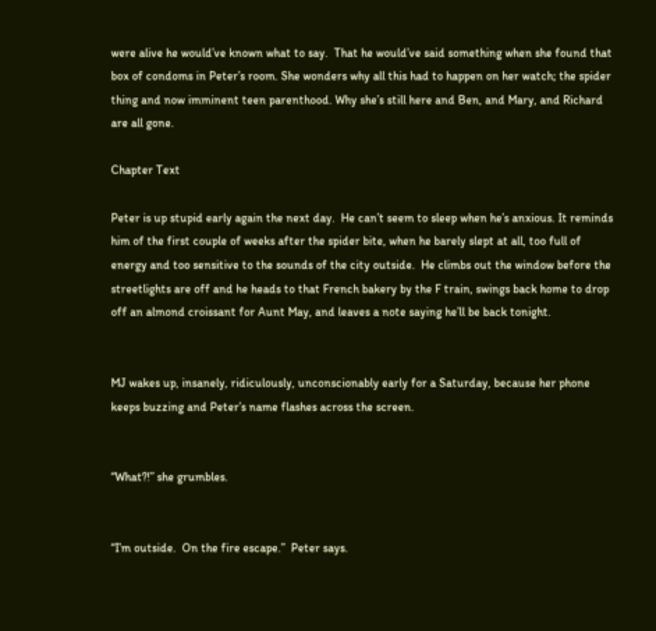were alive he would’ve known what to say.  That he would’ve said something when she found that box of condoms in Peter’s room. She wonders why all this had to happen on her watch; the spider thing and now imminent teen parenthood. Why she’s still here and Ben, and Mary, and Richard are all gone.

Chapter Text

Peter is up stupid early again the next day.  He can’t seem to sleep when he’s anxious. It reminds him of the first couple of weeks after the spider bite, when he barely slept at all, too full of energy and too sensitive to the sounds of the city outside.  He climbs out the window before the streetlights are off and he heads to that French bakery by the F train, swings back home to drop off an almond croissant for Aunt May, and leaves a note saying he’ll be back tonight.


MJ wakes up, insanely, ridiculously, unconscionably early for a Saturday, because her phone keeps buzzing and Peter’s name flashes across the screen.


“What?!” she grumbles.


“I’m outside.  On the fire escape.”  Peter says.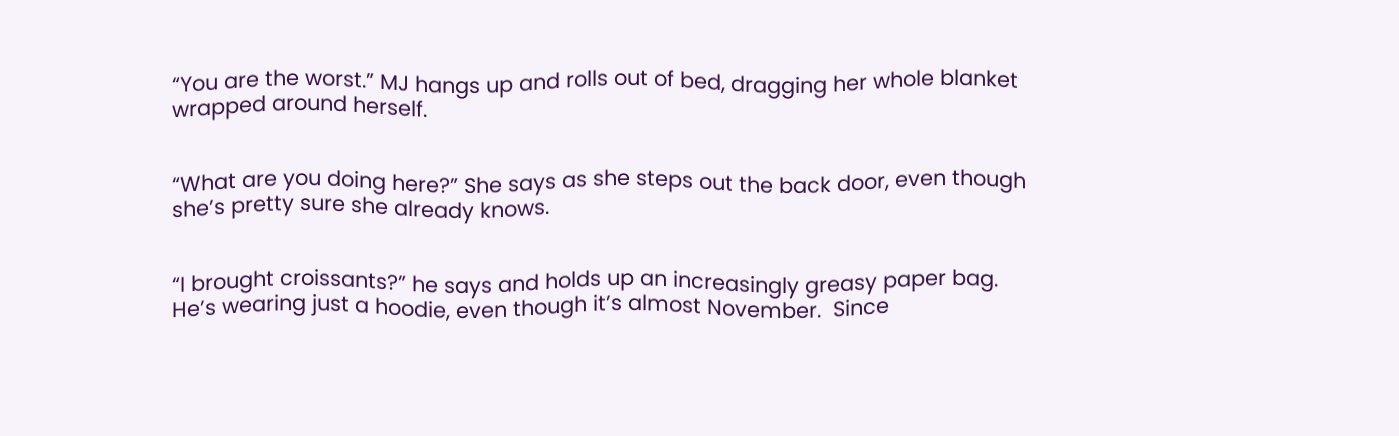“You are the worst.” MJ hangs up and rolls out of bed, dragging her whole blanket wrapped around herself.


“What are you doing here?” She says as she steps out the back door, even though she’s pretty sure she already knows.


“I brought croissants?” he says and holds up an increasingly greasy paper bag. He’s wearing just a hoodie, even though it’s almost November.  Since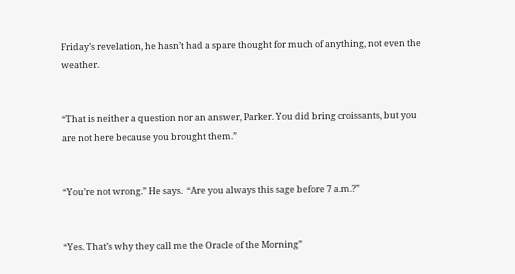Friday’s revelation, he hasn’t had a spare thought for much of anything, not even the weather.


“That is neither a question nor an answer, Parker. You did bring croissants, but you are not here because you brought them.”


“You’re not wrong.” He says.  “Are you always this sage before 7 a.m.?”


“Yes. That’s why they call me the Oracle of the Morning”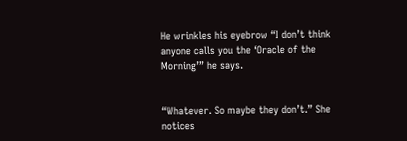He wrinkles his eyebrow “I don’t think anyone calls you the ‘Oracle of the Morning’” he says.


“Whatever. So maybe they don’t.” She notices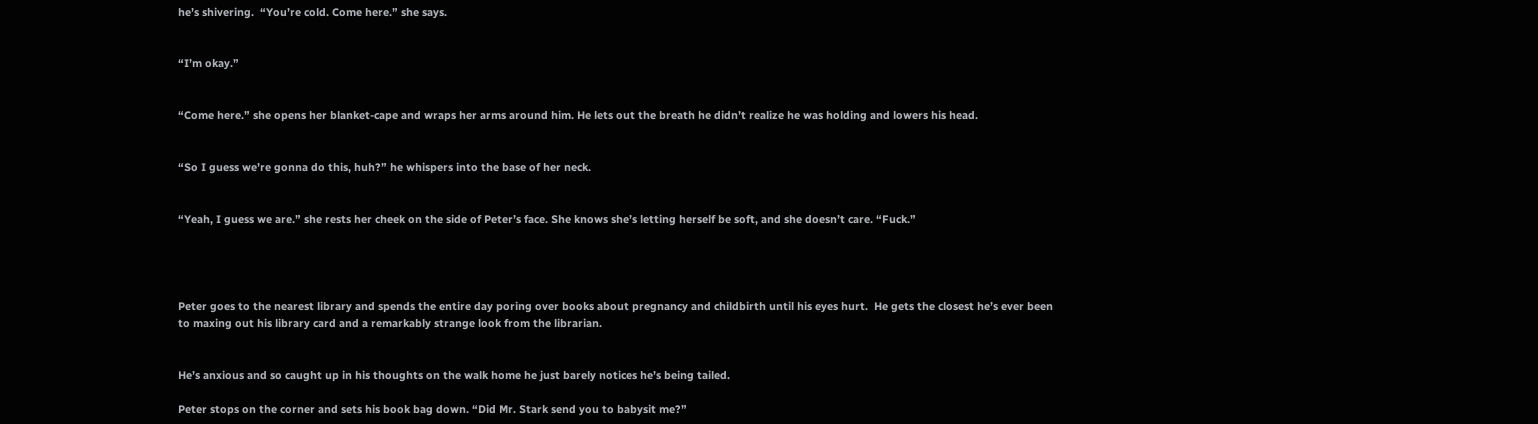he’s shivering.  “You’re cold. Come here.” she says.


“I’m okay.”


“Come here.” she opens her blanket-cape and wraps her arms around him. He lets out the breath he didn’t realize he was holding and lowers his head.


“So I guess we’re gonna do this, huh?” he whispers into the base of her neck.


“Yeah, I guess we are.” she rests her cheek on the side of Peter’s face. She knows she’s letting herself be soft, and she doesn’t care. “Fuck.”




Peter goes to the nearest library and spends the entire day poring over books about pregnancy and childbirth until his eyes hurt.  He gets the closest he’s ever been to maxing out his library card and a remarkably strange look from the librarian.


He’s anxious and so caught up in his thoughts on the walk home he just barely notices he’s being tailed.

Peter stops on the corner and sets his book bag down. “Did Mr. Stark send you to babysit me?”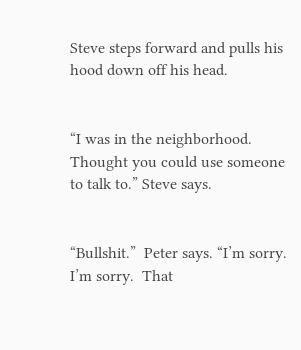Steve steps forward and pulls his hood down off his head.


“I was in the neighborhood.  Thought you could use someone to talk to.” Steve says.


“Bullshit.”  Peter says. “I’m sorry. I’m sorry.  That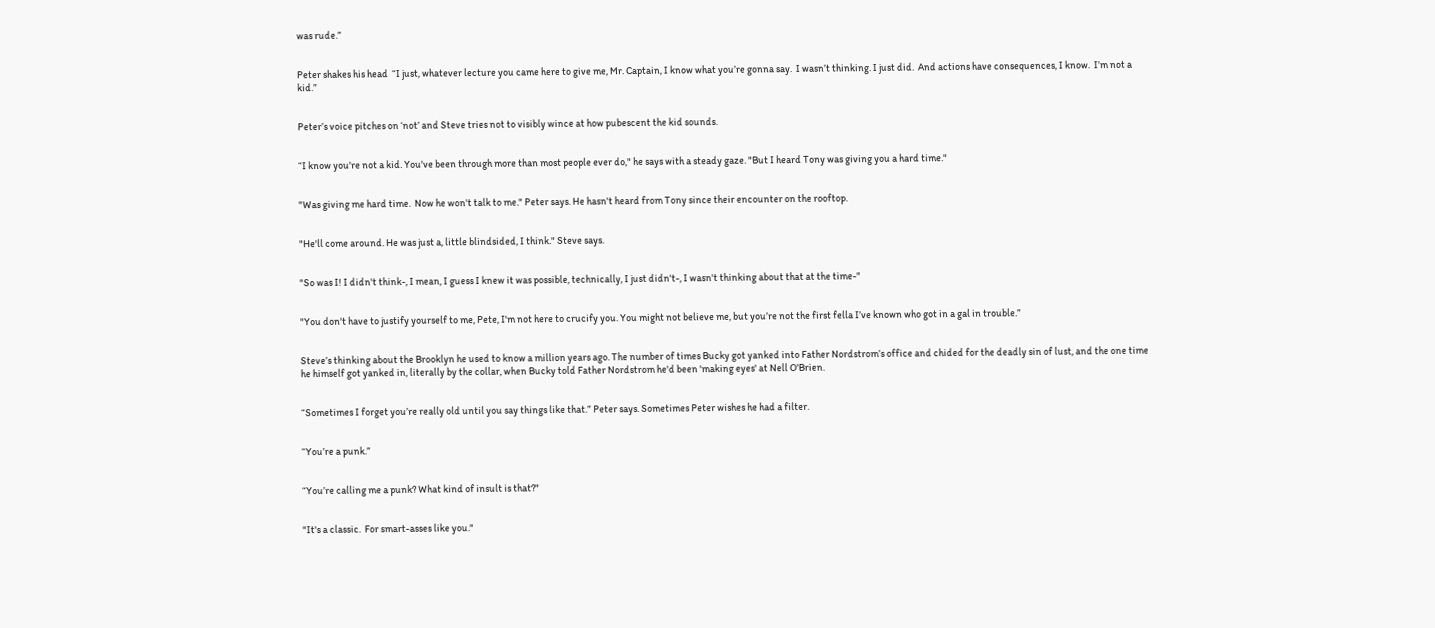was rude.”


Peter shakes his head  “I just, whatever lecture you came here to give me, Mr. Captain, I know what you’re gonna say.  I wasn’t thinking. I just did.  And actions have consequences, I know.  I’m not a kid.”


Peter’s voice pitches on ‘not’ and Steve tries not to visibly wince at how pubescent the kid sounds.


“I know you're not a kid. You've been through more than most people ever do," he says with a steady gaze. "But I heard Tony was giving you a hard time."


"Was giving me hard time.  Now he won't talk to me." Peter says. He hasn't heard from Tony since their encounter on the rooftop.


"He'll come around. He was just a, little blindsided, I think." Steve says.


"So was I! I didn't think-, I mean, I guess I knew it was possible, technically, I just didn't-, I wasn't thinking about that at the time-"


"You don't have to justify yourself to me, Pete, I'm not here to crucify you. You might not believe me, but you’re not the first fella I’ve known who got in a gal in trouble.”


Steve’s thinking about the Brooklyn he used to know a million years ago. The number of times Bucky got yanked into Father Nordstrom’s office and chided for the deadly sin of lust, and the one time he himself got yanked in, literally by the collar, when Bucky told Father Nordstrom he'd been 'making eyes' at Nell O'Brien.


“Sometimes I forget you’re really old until you say things like that.” Peter says. Sometimes Peter wishes he had a filter.


“You’re a punk.”


“You’re calling me a punk? What kind of insult is that?"


"It's a classic.  For smart-asses like you."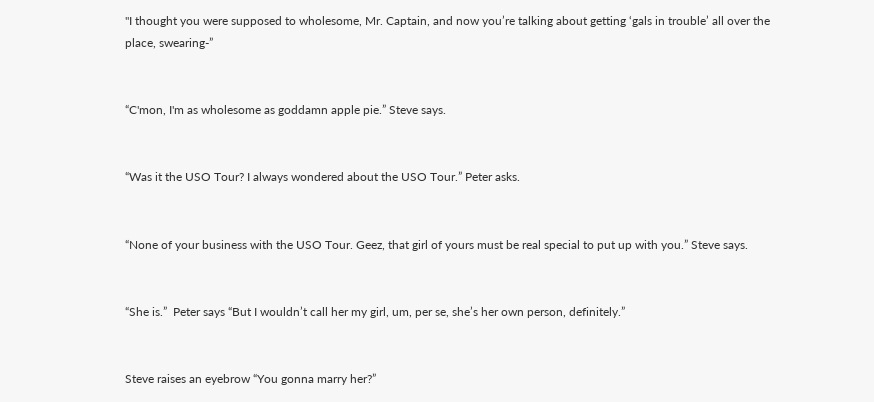"I thought you were supposed to wholesome, Mr. Captain, and now you’re talking about getting ‘gals in trouble’ all over the place, swearing-”


“C'mon, I'm as wholesome as goddamn apple pie.” Steve says.


“Was it the USO Tour? I always wondered about the USO Tour.” Peter asks.


“None of your business with the USO Tour. Geez, that girl of yours must be real special to put up with you.” Steve says.


“She is.”  Peter says “But I wouldn’t call her my girl, um, per se, she’s her own person, definitely.”


Steve raises an eyebrow “You gonna marry her?”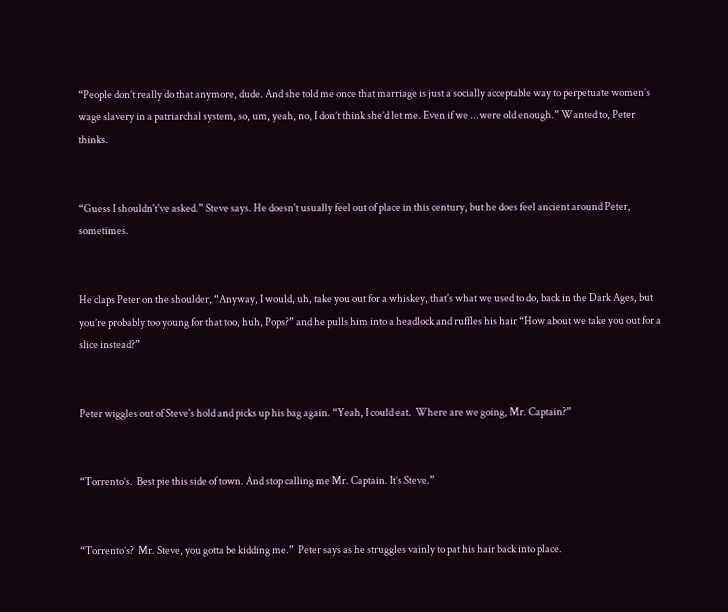“People don’t really do that anymore, dude. And she told me once that marriage is just a socially acceptable way to perpetuate women’s wage slavery in a patriarchal system, so, um, yeah, no, I don’t think she’d let me. Even if we ...were old enough.” Wanted to, Peter thinks.


“Guess I shouldn't've asked.” Steve says. He doesn't usually feel out of place in this century, but he does feel ancient around Peter, sometimes.


He claps Peter on the shoulder, “Anyway, I would, uh, take you out for a whiskey, that's what we used to do, back in the Dark Ages, but you’re probably too young for that too, huh, Pops?” and he pulls him into a headlock and ruffles his hair “How about we take you out for a slice instead?”


Peter wiggles out of Steve's hold and picks up his bag again. “Yeah, I could eat.  Where are we going, Mr. Captain?”


“Torrento’s.  Best pie this side of town. And stop calling me Mr. Captain. It’s Steve.”


“Torrento’s?  Mr. Steve, you gotta be kidding me.”  Peter says as he struggles vainly to pat his hair back into place.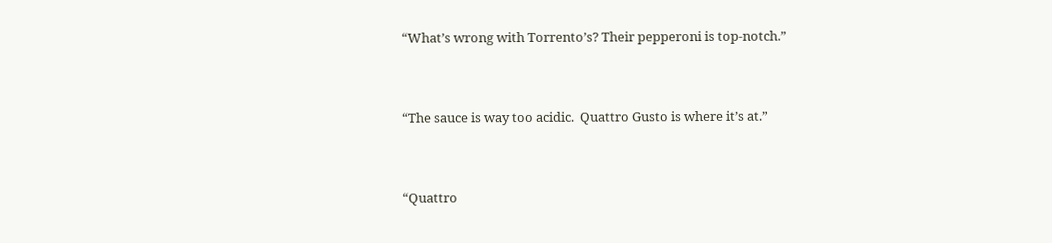“What’s wrong with Torrento’s? Their pepperoni is top-notch.”


“The sauce is way too acidic.  Quattro Gusto is where it’s at.”


“Quattro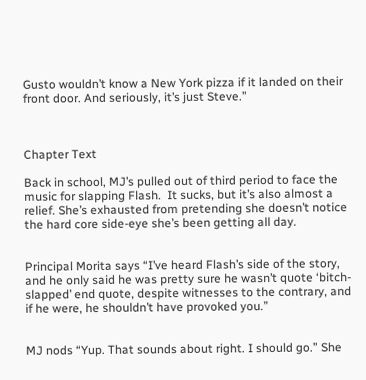Gusto wouldn’t know a New York pizza if it landed on their front door. And seriously, it’s just Steve.”



Chapter Text

Back in school, MJ’s pulled out of third period to face the music for slapping Flash.  It sucks, but it’s also almost a relief. She’s exhausted from pretending she doesn’t notice the hard core side-eye she’s been getting all day.


Principal Morita says “I’ve heard Flash’s side of the story, and he only said he was pretty sure he wasn’t quote ‘bitch-slapped’ end quote, despite witnesses to the contrary, and if he were, he shouldn’t have provoked you.”


MJ nods “Yup. That sounds about right. I should go.” She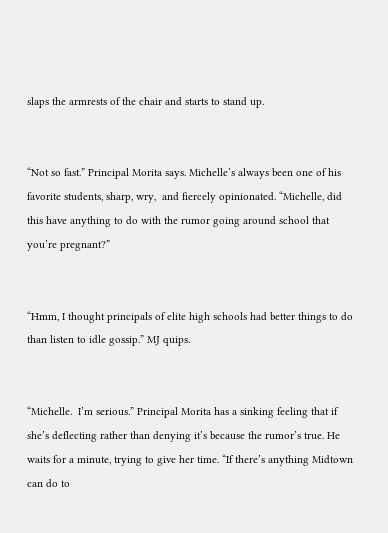slaps the armrests of the chair and starts to stand up.


“Not so fast.” Principal Morita says. Michelle’s always been one of his favorite students, sharp, wry,  and fiercely opinionated. “Michelle, did this have anything to do with the rumor going around school that you’re pregnant?”


“Hmm, I thought principals of elite high schools had better things to do than listen to idle gossip.” MJ quips.


“Michelle.  I’m serious.” Principal Morita has a sinking feeling that if she’s deflecting rather than denying it’s because the rumor’s true. He waits for a minute, trying to give her time. “If there’s anything Midtown can do to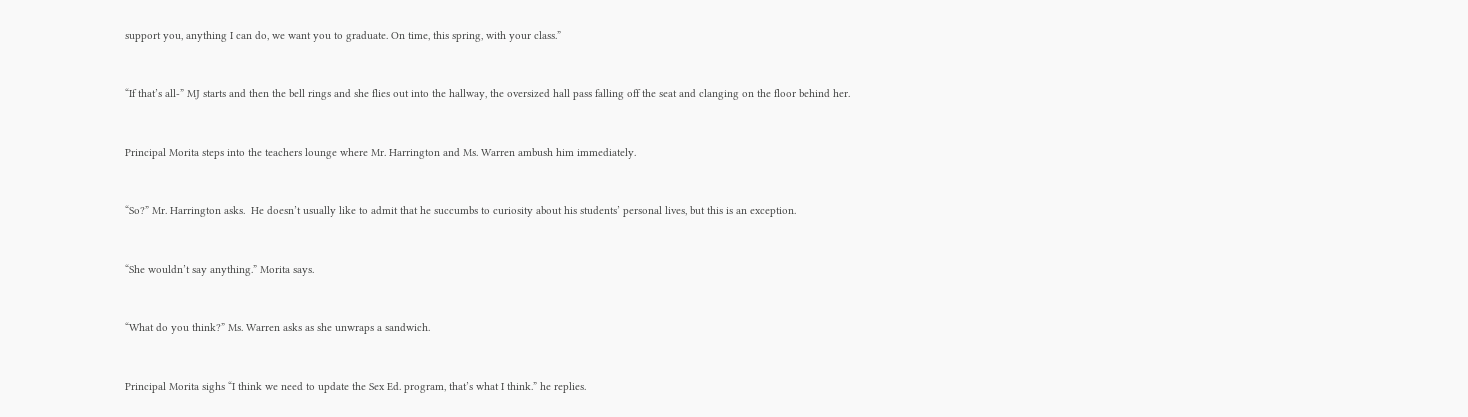support you, anything I can do, we want you to graduate. On time, this spring, with your class.”


“If that’s all-” MJ starts and then the bell rings and she flies out into the hallway, the oversized hall pass falling off the seat and clanging on the floor behind her.


Principal Morita steps into the teachers lounge where Mr. Harrington and Ms. Warren ambush him immediately.


“So?” Mr. Harrington asks.  He doesn’t usually like to admit that he succumbs to curiosity about his students’ personal lives, but this is an exception.


“She wouldn’t say anything.” Morita says.


“What do you think?” Ms. Warren asks as she unwraps a sandwich.


Principal Morita sighs “I think we need to update the Sex Ed. program, that’s what I think.” he replies.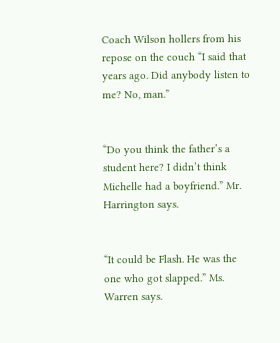Coach Wilson hollers from his repose on the couch “I said that years ago. Did anybody listen to me? No, man.”


“Do you think the father’s a student here? I didn’t think Michelle had a boyfriend.” Mr. Harrington says.


“It could be Flash. He was the one who got slapped.” Ms. Warren says.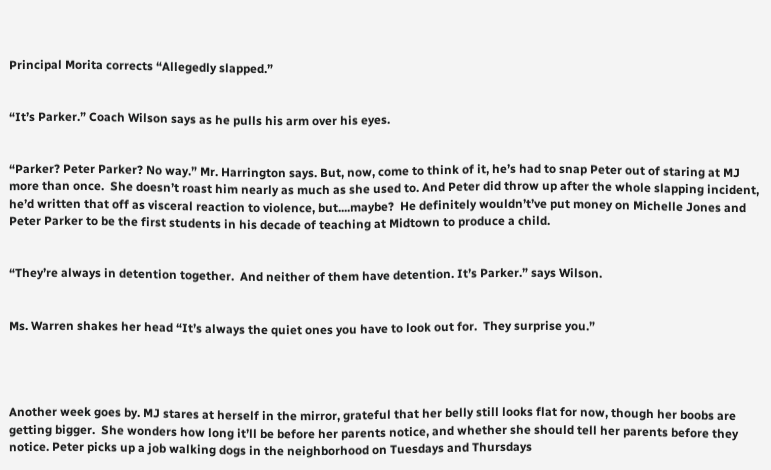Principal Morita corrects “Allegedly slapped.”


“It’s Parker.” Coach Wilson says as he pulls his arm over his eyes.


“Parker? Peter Parker? No way.” Mr. Harrington says. But, now, come to think of it, he’s had to snap Peter out of staring at MJ more than once.  She doesn’t roast him nearly as much as she used to. And Peter did throw up after the whole slapping incident, he’d written that off as visceral reaction to violence, but....maybe?  He definitely wouldn’t’ve put money on Michelle Jones and Peter Parker to be the first students in his decade of teaching at Midtown to produce a child.


“They’re always in detention together.  And neither of them have detention. It’s Parker.” says Wilson.


Ms. Warren shakes her head “It’s always the quiet ones you have to look out for.  They surprise you.”




Another week goes by. MJ stares at herself in the mirror, grateful that her belly still looks flat for now, though her boobs are getting bigger.  She wonders how long it’ll be before her parents notice, and whether she should tell her parents before they notice. Peter picks up a job walking dogs in the neighborhood on Tuesdays and Thursdays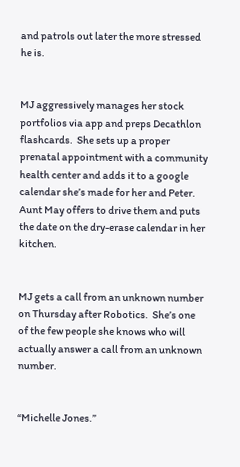and patrols out later the more stressed he is.


MJ aggressively manages her stock portfolios via app and preps Decathlon flashcards.  She sets up a proper prenatal appointment with a community health center and adds it to a google calendar she’s made for her and Peter.  Aunt May offers to drive them and puts the date on the dry-erase calendar in her kitchen.


MJ gets a call from an unknown number on Thursday after Robotics.  She’s one of the few people she knows who will actually answer a call from an unknown number.


“Michelle Jones.”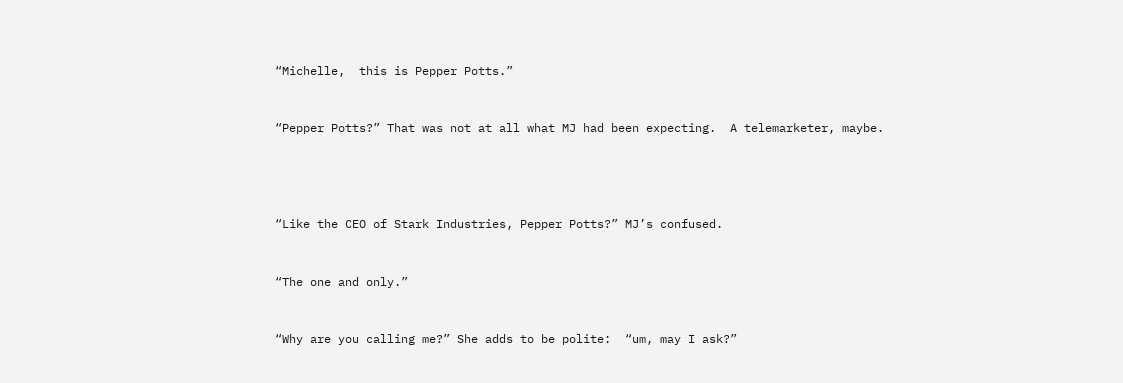“Michelle,  this is Pepper Potts.”


“Pepper Potts?” That was not at all what MJ had been expecting.  A telemarketer, maybe.




“Like the CEO of Stark Industries, Pepper Potts?” MJ’s confused.


“The one and only.”


“Why are you calling me?” She adds to be polite:  “um, may I ask?”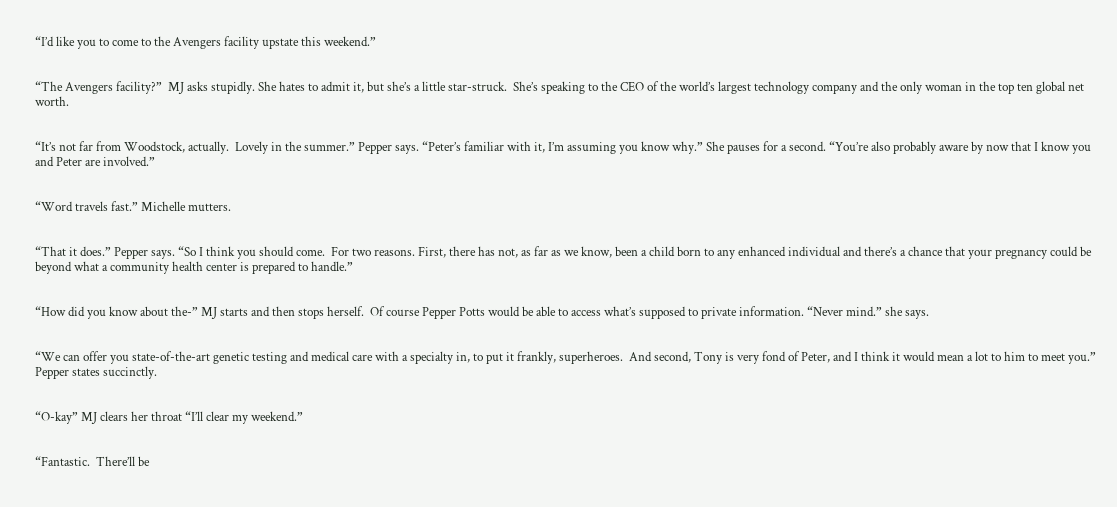“I’d like you to come to the Avengers facility upstate this weekend.”


“The Avengers facility?”  MJ asks stupidly. She hates to admit it, but she’s a little star-struck.  She’s speaking to the CEO of the world’s largest technology company and the only woman in the top ten global net worth.


“It’s not far from Woodstock, actually.  Lovely in the summer.” Pepper says. “Peter’s familiar with it, I’m assuming you know why.” She pauses for a second. “You’re also probably aware by now that I know you and Peter are involved.”


“Word travels fast.” Michelle mutters.


“That it does.” Pepper says. “So I think you should come.  For two reasons. First, there has not, as far as we know, been a child born to any enhanced individual and there’s a chance that your pregnancy could be beyond what a community health center is prepared to handle.”


“How did you know about the-” MJ starts and then stops herself.  Of course Pepper Potts would be able to access what’s supposed to private information. “Never mind.” she says.


“We can offer you state-of-the-art genetic testing and medical care with a specialty in, to put it frankly, superheroes.  And second, Tony is very fond of Peter, and I think it would mean a lot to him to meet you.” Pepper states succinctly.


“O-kay” MJ clears her throat “I’ll clear my weekend.”


“Fantastic.  There’ll be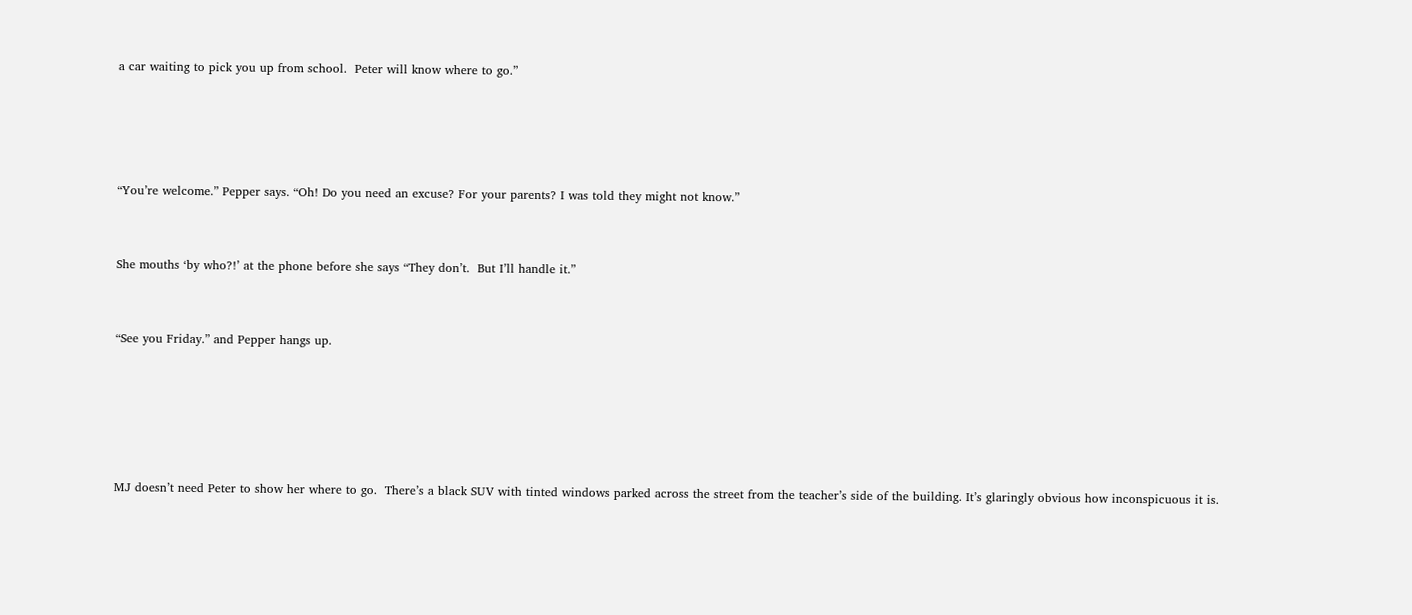a car waiting to pick you up from school.  Peter will know where to go.”




“You’re welcome.” Pepper says. “Oh! Do you need an excuse? For your parents? I was told they might not know.”


She mouths ‘by who?!’ at the phone before she says “They don’t.  But I’ll handle it.”


“See you Friday.” and Pepper hangs up.





MJ doesn’t need Peter to show her where to go.  There’s a black SUV with tinted windows parked across the street from the teacher’s side of the building. It’s glaringly obvious how inconspicuous it is.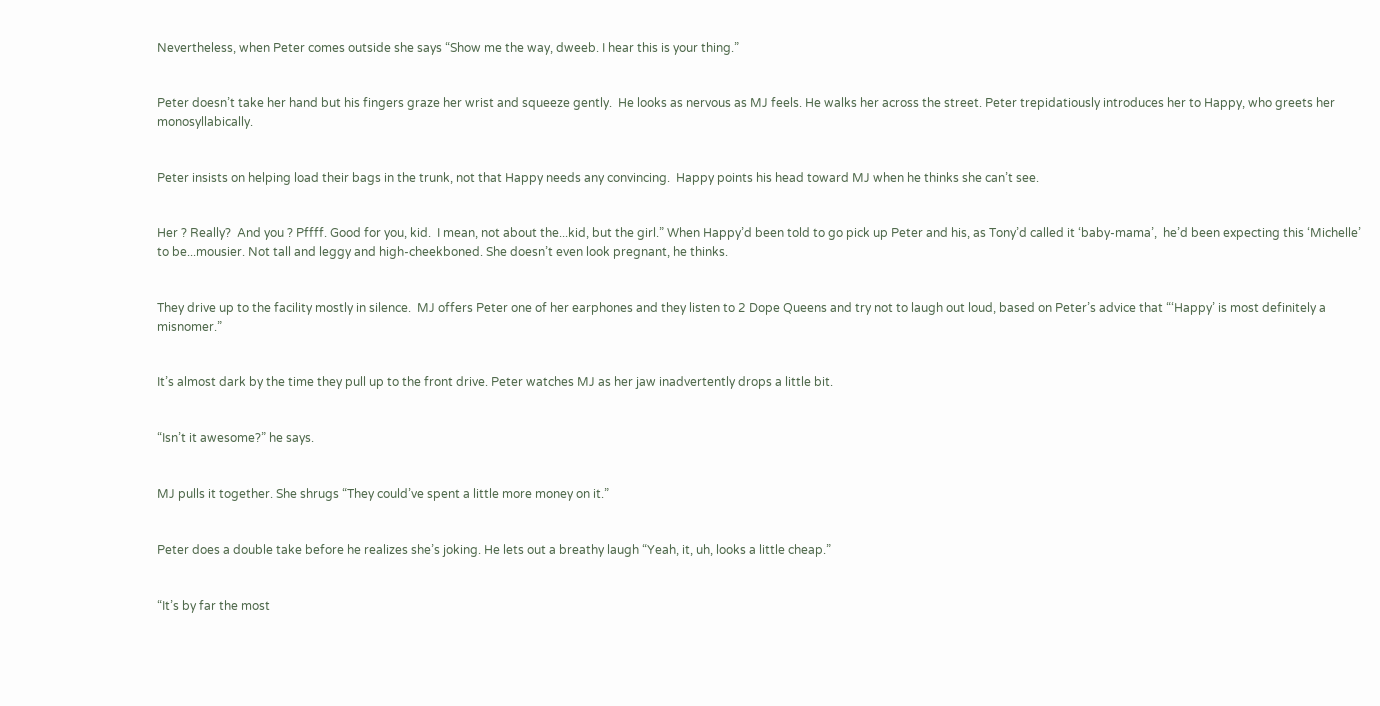Nevertheless, when Peter comes outside she says “Show me the way, dweeb. I hear this is your thing.”


Peter doesn’t take her hand but his fingers graze her wrist and squeeze gently.  He looks as nervous as MJ feels. He walks her across the street. Peter trepidatiously introduces her to Happy, who greets her monosyllabically.


Peter insists on helping load their bags in the trunk, not that Happy needs any convincing.  Happy points his head toward MJ when he thinks she can’t see.


Her ? Really?  And you ? Pffff. Good for you, kid.  I mean, not about the...kid, but the girl.” When Happy’d been told to go pick up Peter and his, as Tony’d called it ‘baby-mama’,  he’d been expecting this ‘Michelle’ to be...mousier. Not tall and leggy and high-cheekboned. She doesn’t even look pregnant, he thinks.


They drive up to the facility mostly in silence.  MJ offers Peter one of her earphones and they listen to 2 Dope Queens and try not to laugh out loud, based on Peter’s advice that “‘Happy’ is most definitely a misnomer.”


It’s almost dark by the time they pull up to the front drive. Peter watches MJ as her jaw inadvertently drops a little bit.


“Isn’t it awesome?” he says.


MJ pulls it together. She shrugs “They could’ve spent a little more money on it.”


Peter does a double take before he realizes she’s joking. He lets out a breathy laugh “Yeah, it, uh, looks a little cheap.”


“It’s by far the most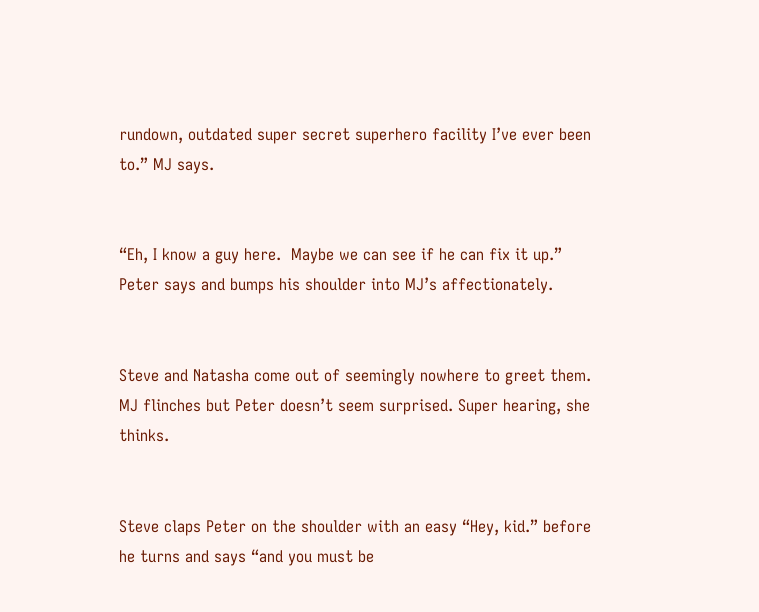rundown, outdated super secret superhero facility I’ve ever been to.” MJ says.


“Eh, I know a guy here.  Maybe we can see if he can fix it up.” Peter says and bumps his shoulder into MJ’s affectionately.


Steve and Natasha come out of seemingly nowhere to greet them. MJ flinches but Peter doesn’t seem surprised. Super hearing, she thinks.


Steve claps Peter on the shoulder with an easy “Hey, kid.” before he turns and says “and you must be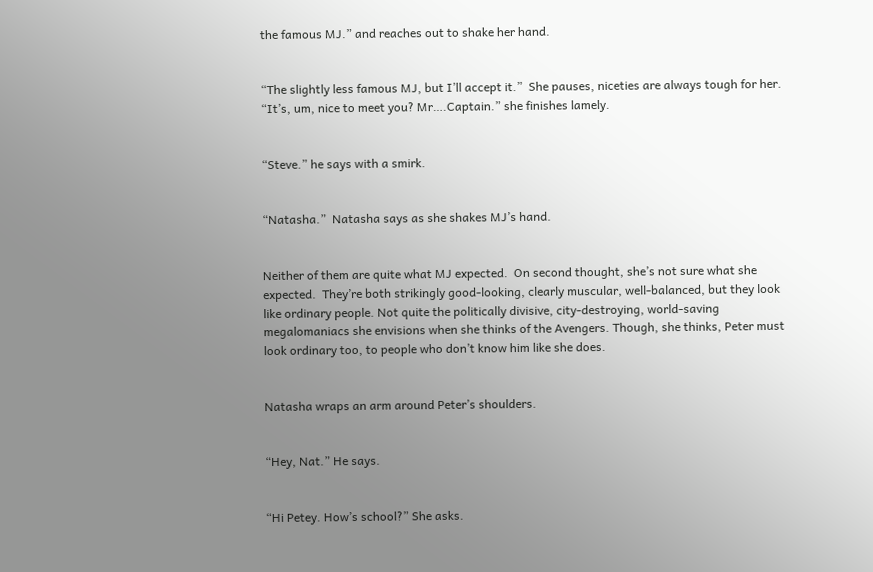the famous MJ.” and reaches out to shake her hand.


“The slightly less famous MJ, but I’ll accept it.”  She pauses, niceties are always tough for her. “It’s, um, nice to meet you? Mr….Captain.” she finishes lamely.


“Steve.” he says with a smirk.


“Natasha.”  Natasha says as she shakes MJ’s hand.


Neither of them are quite what MJ expected.  On second thought, she’s not sure what she expected.  They’re both strikingly good-looking, clearly muscular, well-balanced, but they look like ordinary people. Not quite the politically divisive, city-destroying, world-saving megalomaniacs she envisions when she thinks of the Avengers. Though, she thinks, Peter must look ordinary too, to people who don’t know him like she does.


Natasha wraps an arm around Peter’s shoulders.


“Hey, Nat.” He says.


“Hi Petey. How’s school?” She asks.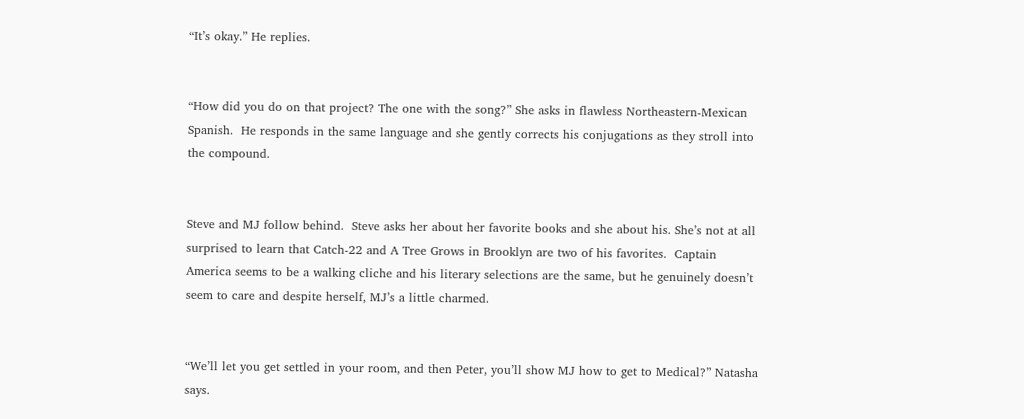“It’s okay.” He replies.


“How did you do on that project? The one with the song?” She asks in flawless Northeastern-Mexican Spanish.  He responds in the same language and she gently corrects his conjugations as they stroll into the compound.


Steve and MJ follow behind.  Steve asks her about her favorite books and she about his. She’s not at all surprised to learn that Catch-22 and A Tree Grows in Brooklyn are two of his favorites.  Captain America seems to be a walking cliche and his literary selections are the same, but he genuinely doesn’t seem to care and despite herself, MJ’s a little charmed.


“We’ll let you get settled in your room, and then Peter, you’ll show MJ how to get to Medical?” Natasha says.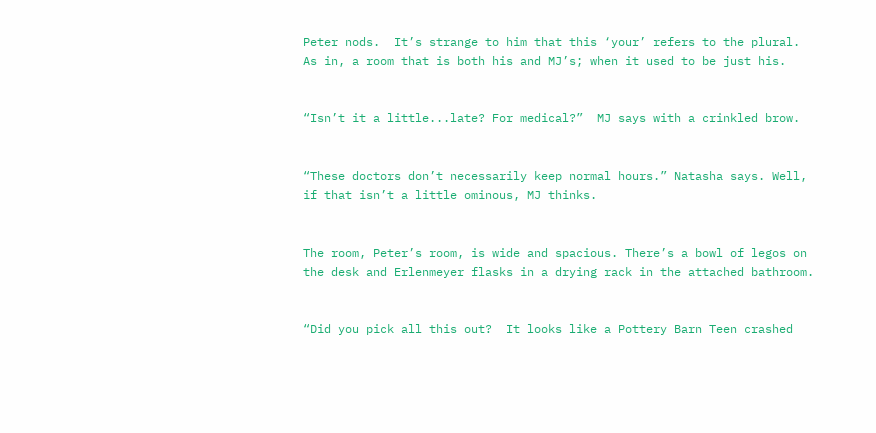Peter nods.  It’s strange to him that this ‘your’ refers to the plural.  As in, a room that is both his and MJ’s; when it used to be just his.


“Isn’t it a little...late? For medical?”  MJ says with a crinkled brow.


“These doctors don’t necessarily keep normal hours.” Natasha says. Well, if that isn’t a little ominous, MJ thinks.


The room, Peter’s room, is wide and spacious. There’s a bowl of legos on the desk and Erlenmeyer flasks in a drying rack in the attached bathroom.


“Did you pick all this out?  It looks like a Pottery Barn Teen crashed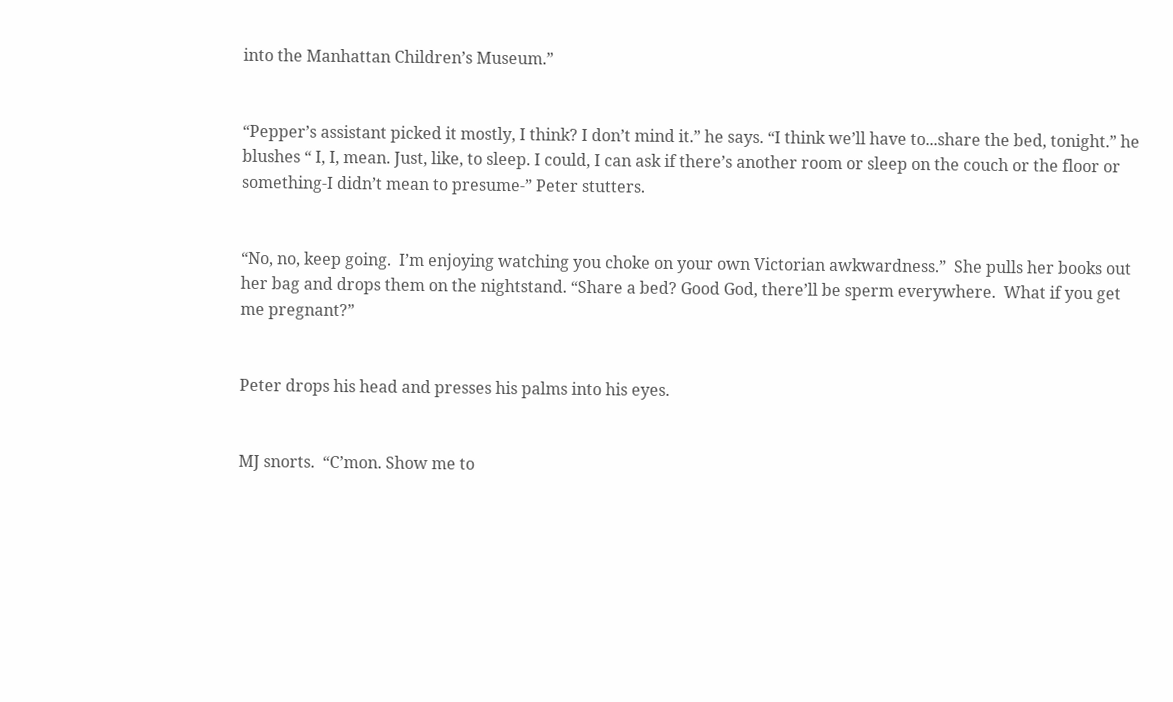into the Manhattan Children’s Museum.”


“Pepper’s assistant picked it mostly, I think? I don’t mind it.” he says. “I think we’ll have to...share the bed, tonight.” he blushes “ I, I, mean. Just, like, to sleep. I could, I can ask if there’s another room or sleep on the couch or the floor or something-I didn’t mean to presume-” Peter stutters.


“No, no, keep going.  I’m enjoying watching you choke on your own Victorian awkwardness.”  She pulls her books out her bag and drops them on the nightstand. “Share a bed? Good God, there’ll be sperm everywhere.  What if you get me pregnant?”


Peter drops his head and presses his palms into his eyes.


MJ snorts.  “C’mon. Show me to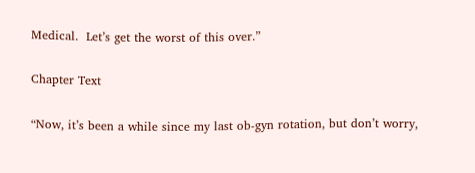Medical.  Let’s get the worst of this over.”

Chapter Text

“Now, it’s been a while since my last ob-gyn rotation, but don’t worry,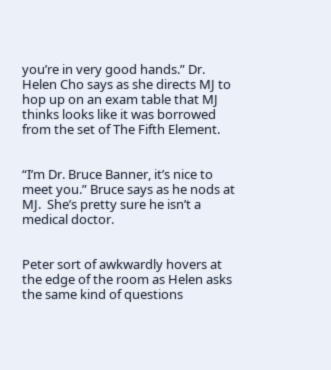you’re in very good hands.” Dr. Helen Cho says as she directs MJ to hop up on an exam table that MJ thinks looks like it was borrowed from the set of The Fifth Element.


“I’m Dr. Bruce Banner, it’s nice to meet you.” Bruce says as he nods at MJ.  She’s pretty sure he isn’t a medical doctor.


Peter sort of awkwardly hovers at the edge of the room as Helen asks the same kind of questions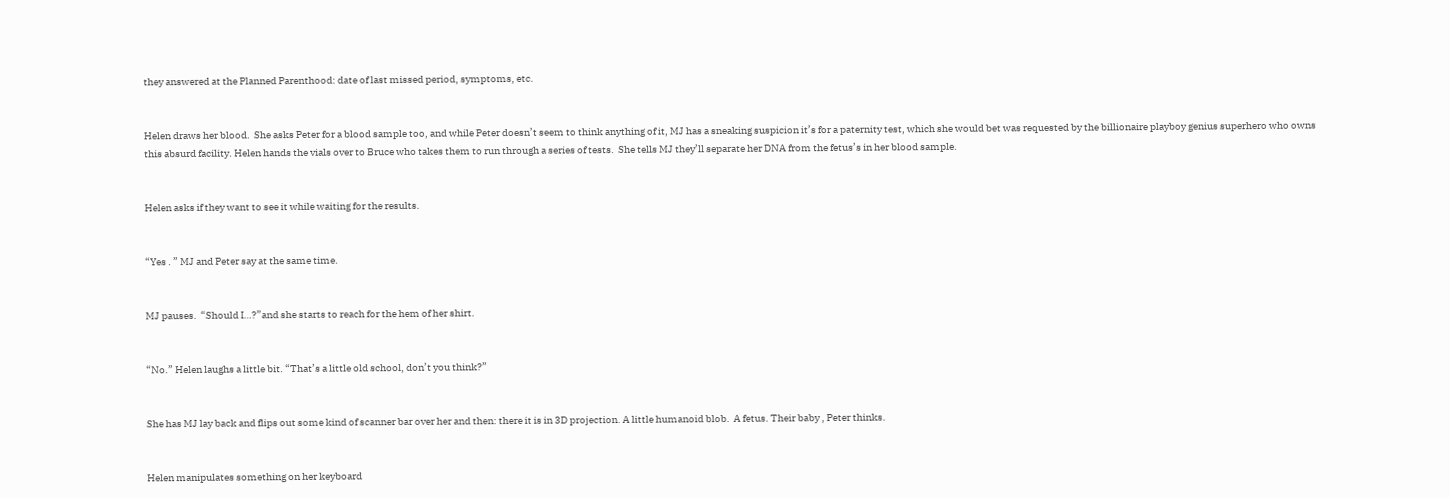they answered at the Planned Parenthood: date of last missed period, symptoms, etc.


Helen draws her blood.  She asks Peter for a blood sample too, and while Peter doesn’t seem to think anything of it, MJ has a sneaking suspicion it’s for a paternity test, which she would bet was requested by the billionaire playboy genius superhero who owns this absurd facility. Helen hands the vials over to Bruce who takes them to run through a series of tests.  She tells MJ they’ll separate her DNA from the fetus’s in her blood sample.


Helen asks if they want to see it while waiting for the results.


“Yes . ” MJ and Peter say at the same time.


MJ pauses.  “Should I…?”and she starts to reach for the hem of her shirt.


“No.” Helen laughs a little bit. “That’s a little old school, don’t you think?”


She has MJ lay back and flips out some kind of scanner bar over her and then: there it is in 3D projection. A little humanoid blob.  A fetus. Their baby , Peter thinks.


Helen manipulates something on her keyboard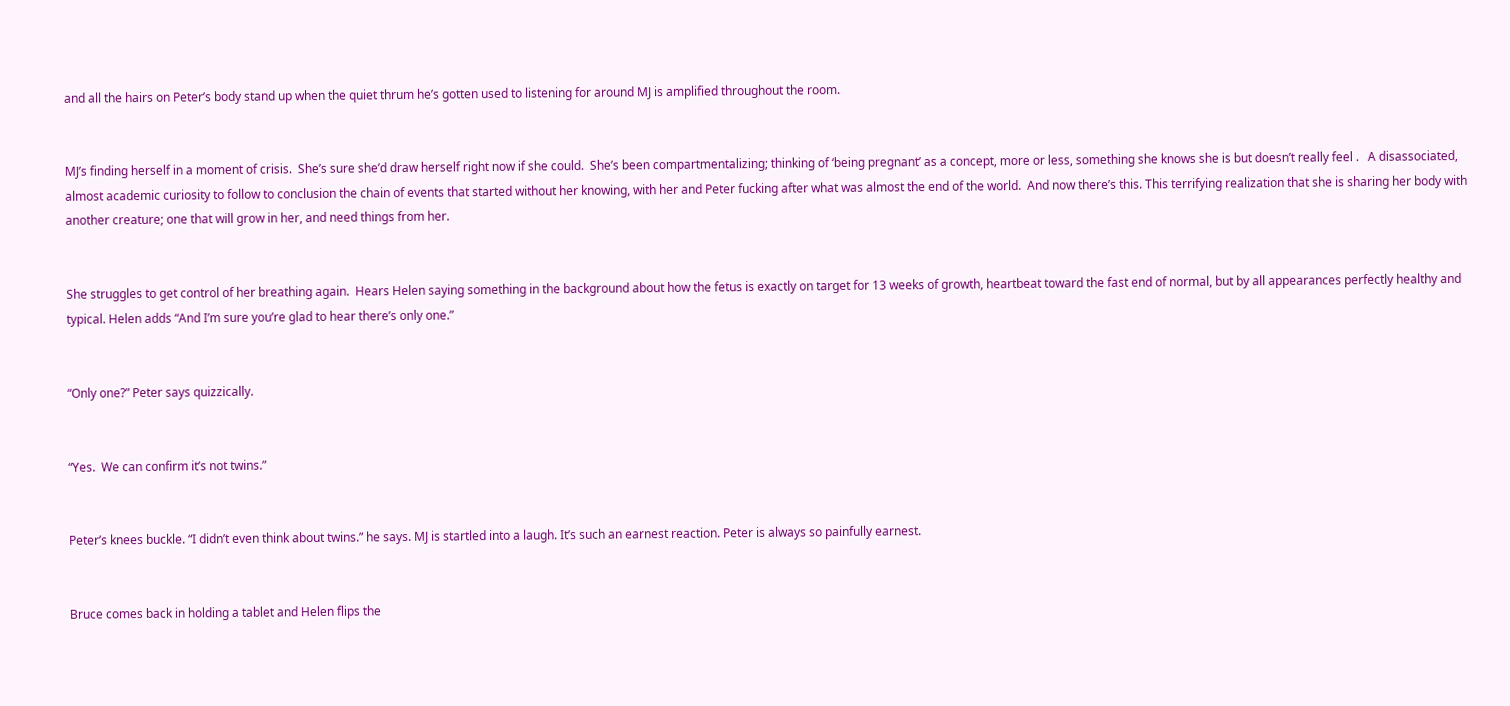and all the hairs on Peter’s body stand up when the quiet thrum he’s gotten used to listening for around MJ is amplified throughout the room.


MJ’s finding herself in a moment of crisis.  She’s sure she’d draw herself right now if she could.  She’s been compartmentalizing; thinking of ‘being pregnant’ as a concept, more or less, something she knows she is but doesn’t really feel .   A disassociated, almost academic curiosity to follow to conclusion the chain of events that started without her knowing, with her and Peter fucking after what was almost the end of the world.  And now there’s this. This terrifying realization that she is sharing her body with another creature; one that will grow in her, and need things from her.


She struggles to get control of her breathing again.  Hears Helen saying something in the background about how the fetus is exactly on target for 13 weeks of growth, heartbeat toward the fast end of normal, but by all appearances perfectly healthy and typical. Helen adds “And I’m sure you’re glad to hear there’s only one.”


“Only one?” Peter says quizzically.


“Yes.  We can confirm it’s not twins.”


Peter’s knees buckle. “I didn’t even think about twins.” he says. MJ is startled into a laugh. It’s such an earnest reaction. Peter is always so painfully earnest.


Bruce comes back in holding a tablet and Helen flips the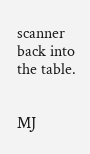scanner back into the table.


MJ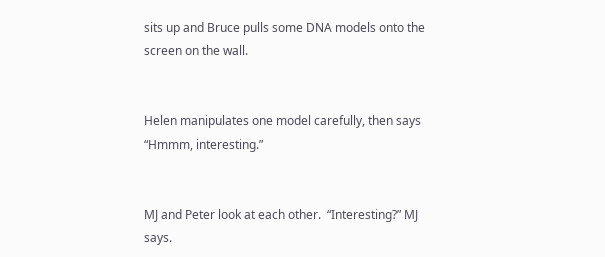sits up and Bruce pulls some DNA models onto the screen on the wall.


Helen manipulates one model carefully, then says “Hmmm, interesting.”


MJ and Peter look at each other.  “Interesting?” MJ says.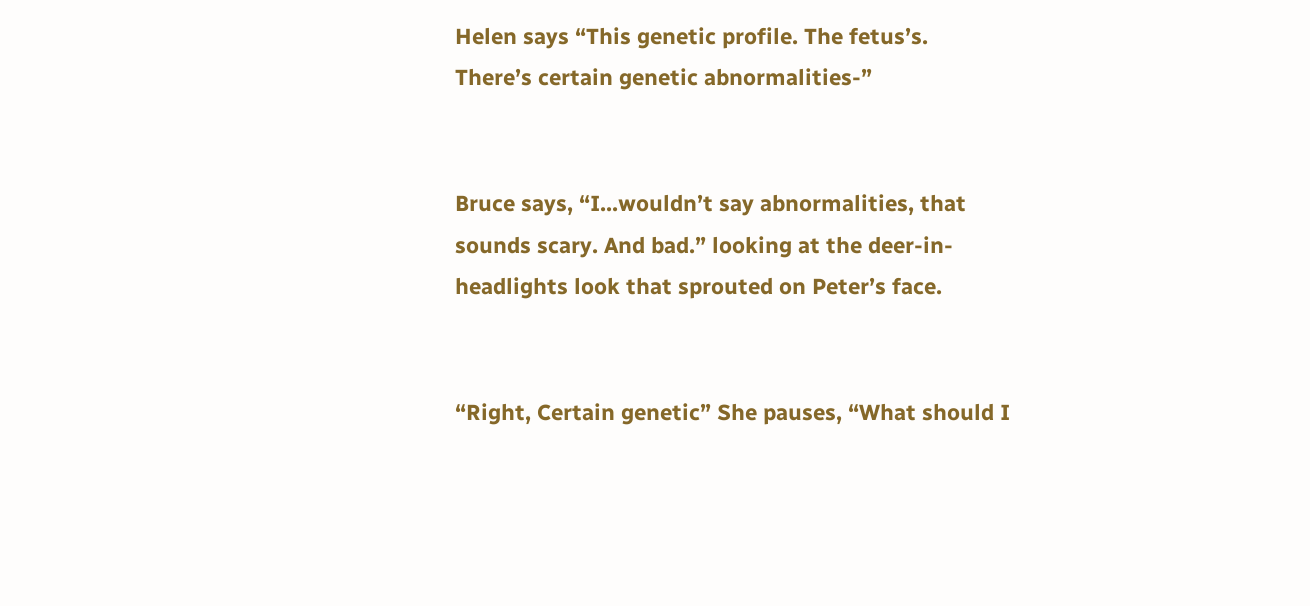Helen says “This genetic profile. The fetus’s. There’s certain genetic abnormalities-”


Bruce says, “I...wouldn’t say abnormalities, that sounds scary. And bad.” looking at the deer-in-headlights look that sprouted on Peter’s face.


“Right, Certain genetic” She pauses, “What should I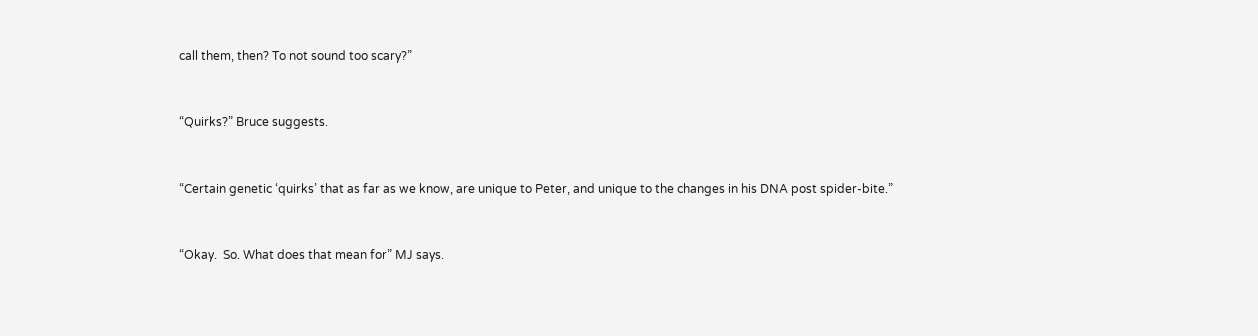call them, then? To not sound too scary?”


“Quirks?” Bruce suggests.


“Certain genetic ‘quirks’ that as far as we know, are unique to Peter, and unique to the changes in his DNA post spider-bite.”


“Okay.  So. What does that mean for” MJ says.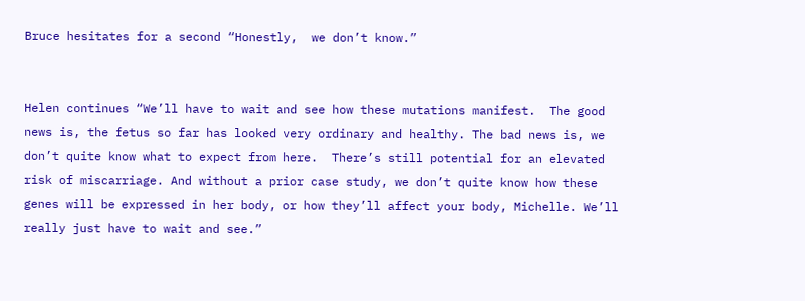Bruce hesitates for a second “Honestly,  we don’t know.”


Helen continues “We’ll have to wait and see how these mutations manifest.  The good news is, the fetus so far has looked very ordinary and healthy. The bad news is, we don’t quite know what to expect from here.  There’s still potential for an elevated risk of miscarriage. And without a prior case study, we don’t quite know how these genes will be expressed in her body, or how they’ll affect your body, Michelle. We’ll really just have to wait and see.”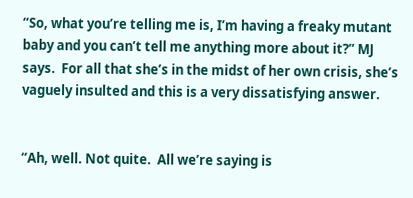“So, what you’re telling me is, I’m having a freaky mutant baby and you can’t tell me anything more about it?” MJ says.  For all that she’s in the midst of her own crisis, she’s vaguely insulted and this is a very dissatisfying answer.


“Ah, well. Not quite.  All we’re saying is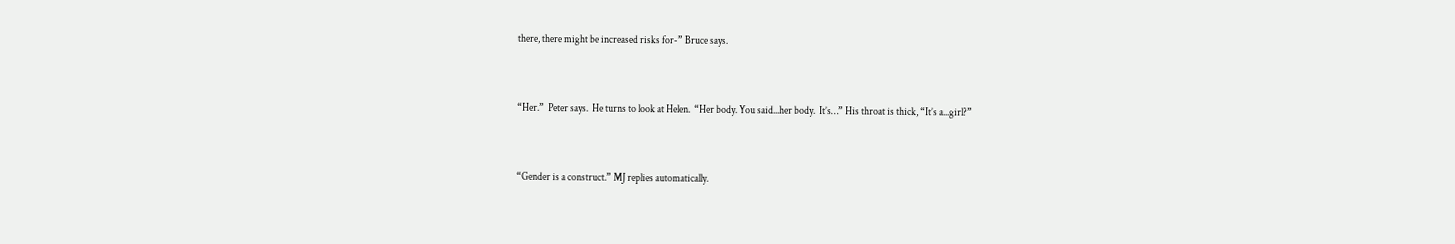there, there might be increased risks for-” Bruce says.


“Her.”  Peter says.  He turns to look at Helen.  “Her body. You said...her body.  It’s…” His throat is thick, “It’s a...girl?”


“Gender is a construct.” MJ replies automatically.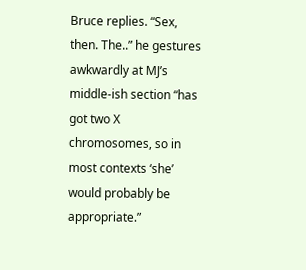Bruce replies. “Sex, then. The..” he gestures awkwardly at MJ’s middle-ish section “has got two X chromosomes, so in most contexts ‘she’ would probably be appropriate.”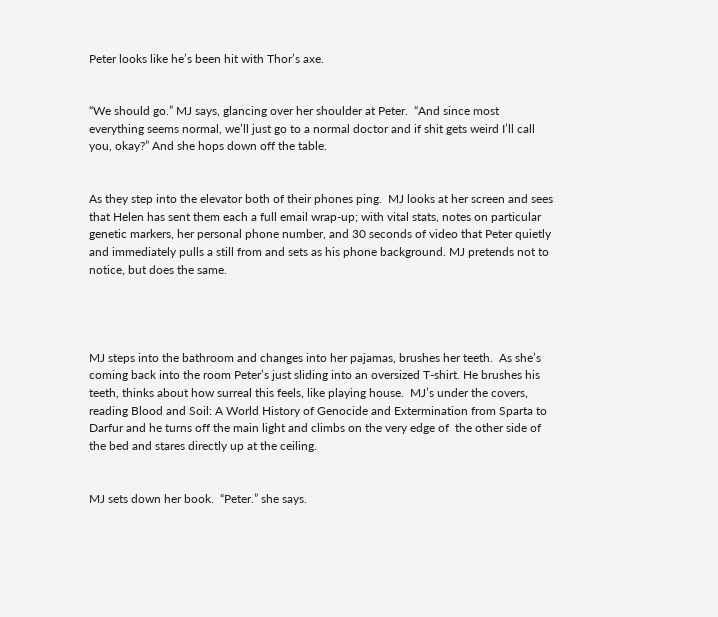Peter looks like he’s been hit with Thor’s axe.


“We should go.” MJ says, glancing over her shoulder at Peter.  “And since most everything seems normal, we’ll just go to a normal doctor and if shit gets weird I’ll call you, okay?” And she hops down off the table.


As they step into the elevator both of their phones ping.  MJ looks at her screen and sees that Helen has sent them each a full email wrap-up; with vital stats, notes on particular genetic markers, her personal phone number, and 30 seconds of video that Peter quietly and immediately pulls a still from and sets as his phone background. MJ pretends not to notice, but does the same.




MJ steps into the bathroom and changes into her pajamas, brushes her teeth.  As she’s coming back into the room Peter’s just sliding into an oversized T-shirt. He brushes his teeth, thinks about how surreal this feels, like playing house.  MJ’s under the covers, reading Blood and Soil: A World History of Genocide and Extermination from Sparta to Darfur and he turns off the main light and climbs on the very edge of  the other side of the bed and stares directly up at the ceiling.


MJ sets down her book.  “Peter.” she says.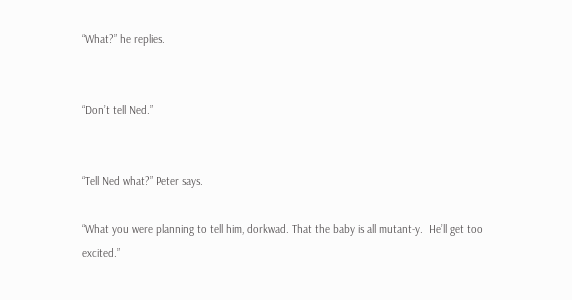“What?” he replies.


“Don’t tell Ned.”


“Tell Ned what?” Peter says.

“What you were planning to tell him, dorkwad. That the baby is all mutant-y.  He’ll get too excited.”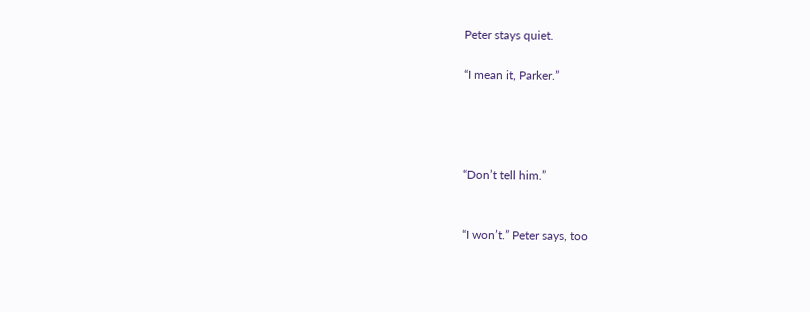Peter stays quiet.

“I mean it, Parker.”




“Don’t tell him.”


“I won’t.” Peter says, too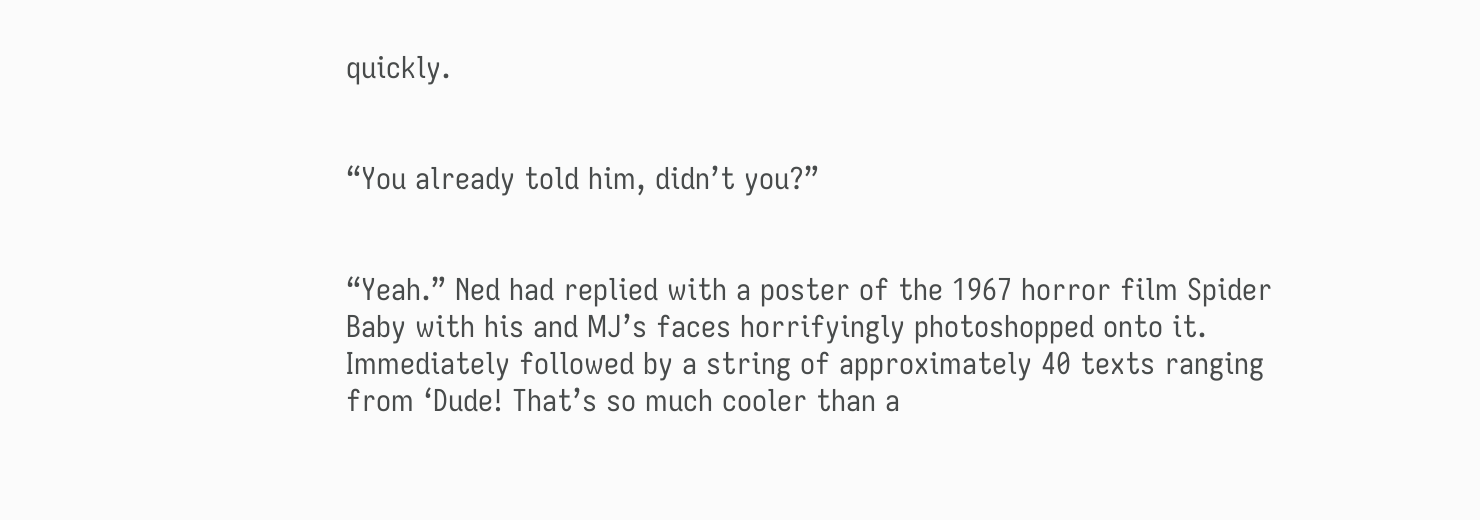quickly.


“You already told him, didn’t you?”


“Yeah.” Ned had replied with a poster of the 1967 horror film Spider Baby with his and MJ’s faces horrifyingly photoshopped onto it.  Immediately followed by a string of approximately 40 texts ranging from ‘Dude! That’s so much cooler than a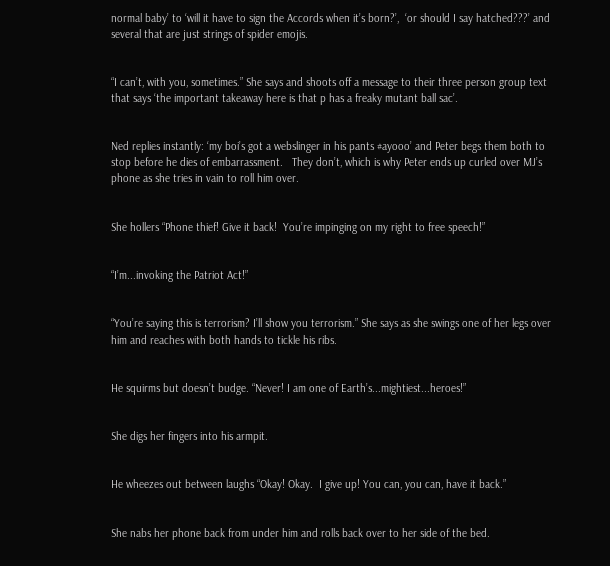normal baby’ to ‘will it have to sign the Accords when it’s born?’,  ‘or should I say hatched???’ and several that are just strings of spider emojis.


“I can’t, with you, sometimes.” She says and shoots off a message to their three person group text that says ‘the important takeaway here is that p has a freaky mutant ball sac’.


Ned replies instantly: ‘my boi’s got a webslinger in his pants #ayooo’ and Peter begs them both to stop before he dies of embarrassment.   They don’t, which is why Peter ends up curled over MJ’s phone as she tries in vain to roll him over.


She hollers “Phone thief! Give it back!  You’re impinging on my right to free speech!”


“I’m...invoking the Patriot Act!”


“You’re saying this is terrorism? I’ll show you terrorism.” She says as she swings one of her legs over him and reaches with both hands to tickle his ribs.


He squirms but doesn’t budge. “Never! I am one of Earth’s...mightiest...heroes!”


She digs her fingers into his armpit.


He wheezes out between laughs “Okay! Okay.  I give up! You can, you can, have it back.”


She nabs her phone back from under him and rolls back over to her side of the bed.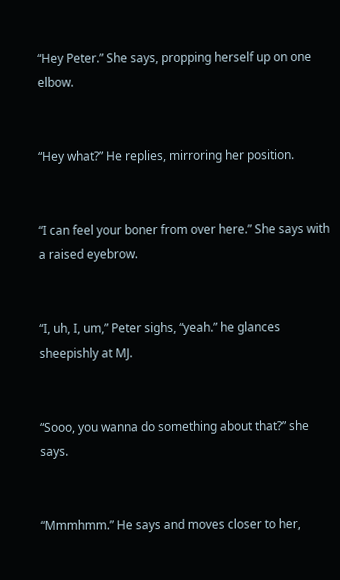“Hey Peter.” She says, propping herself up on one elbow.


“Hey what?” He replies, mirroring her position.


“I can feel your boner from over here.” She says with a raised eyebrow.


“I, uh, I, um,” Peter sighs, “yeah.” he glances sheepishly at MJ.


“Sooo, you wanna do something about that?” she says.


“Mmmhmm.” He says and moves closer to her,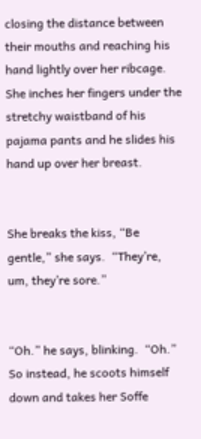closing the distance between their mouths and reaching his hand lightly over her ribcage.  She inches her fingers under the stretchy waistband of his pajama pants and he slides his hand up over her breast.


She breaks the kiss, “Be gentle,” she says.  “They’re, um, they’re sore.”


“Oh.” he says, blinking.  “Oh.” So instead, he scoots himself down and takes her Soffe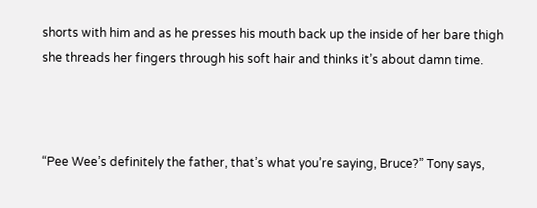shorts with him and as he presses his mouth back up the inside of her bare thigh she threads her fingers through his soft hair and thinks it’s about damn time.



“Pee Wee’s definitely the father, that’s what you’re saying, Bruce?” Tony says,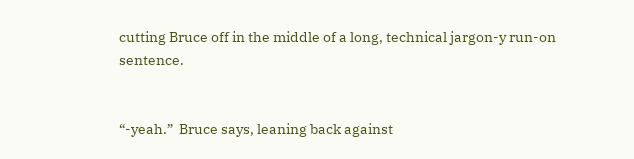cutting Bruce off in the middle of a long, technical jargon-y run-on sentence.


“-yeah.”  Bruce says, leaning back against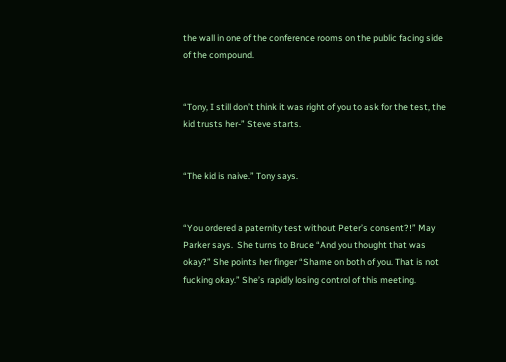the wall in one of the conference rooms on the public facing side of the compound.


“Tony, I still don’t think it was right of you to ask for the test, the kid trusts her-” Steve starts.


“The kid is naive.” Tony says.


“You ordered a paternity test without Peter’s consent?!” May Parker says.  She turns to Bruce “And you thought that was okay?” She points her finger “Shame on both of you. That is not fucking okay.” She’s rapidly losing control of this meeting.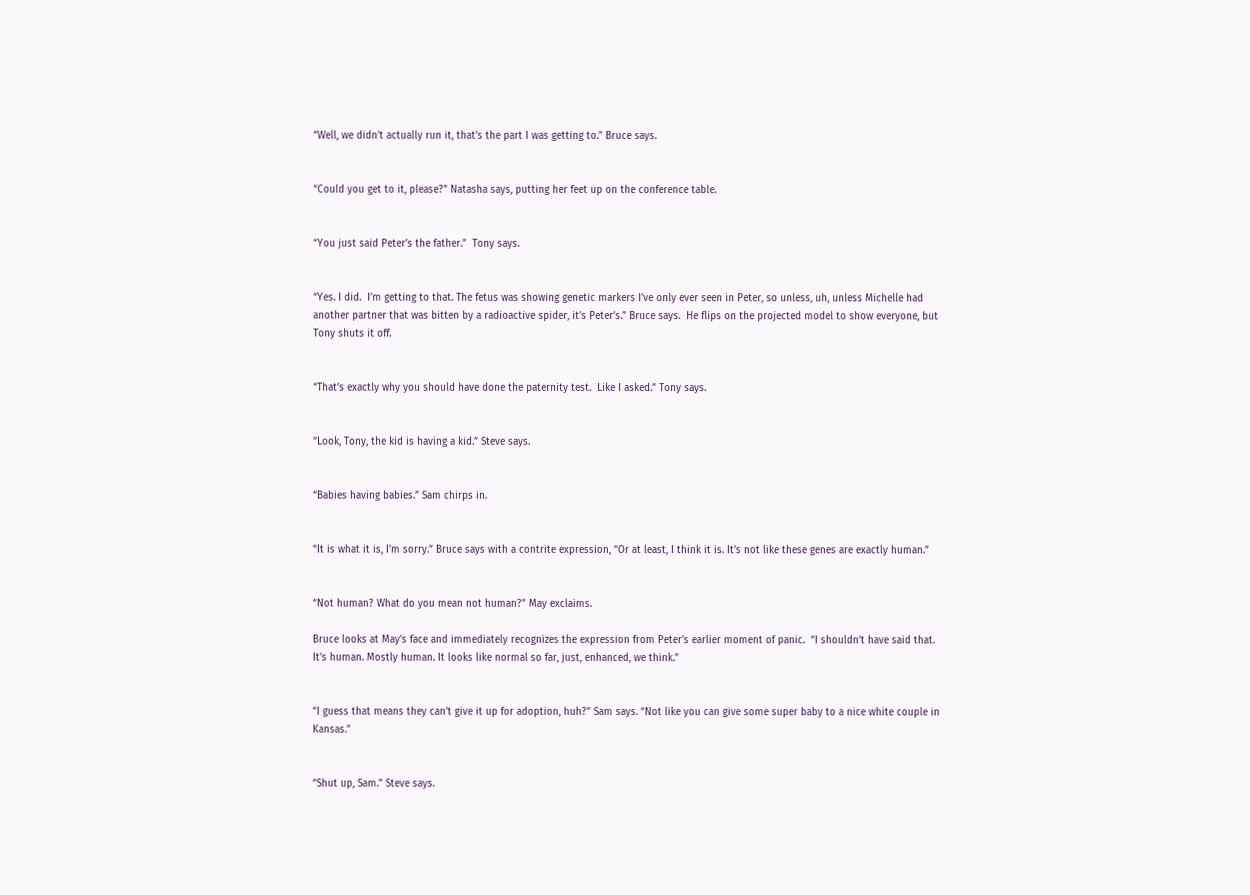“Well, we didn’t actually run it, that’s the part I was getting to.” Bruce says.


“Could you get to it, please?” Natasha says, putting her feet up on the conference table.


“You just said Peter’s the father.”  Tony says.


“Yes. I did.  I’m getting to that. The fetus was showing genetic markers I’ve only ever seen in Peter, so unless, uh, unless Michelle had another partner that was bitten by a radioactive spider, it’s Peter’s.” Bruce says.  He flips on the projected model to show everyone, but Tony shuts it off.


“That’s exactly why you should have done the paternity test.  Like I asked.” Tony says.


“Look, Tony, the kid is having a kid.” Steve says.


“Babies having babies.” Sam chirps in.


“It is what it is, I’m sorry.” Bruce says with a contrite expression, “Or at least, I think it is. It’s not like these genes are exactly human.”


“Not human? What do you mean not human?” May exclaims.

Bruce looks at May’s face and immediately recognizes the expression from Peter’s earlier moment of panic.  “I shouldn’t have said that. It’s human. Mostly human. It looks like normal so far, just, enhanced, we think.”


“I guess that means they can’t give it up for adoption, huh?” Sam says. “Not like you can give some super baby to a nice white couple in Kansas.”


“Shut up, Sam.” Steve says.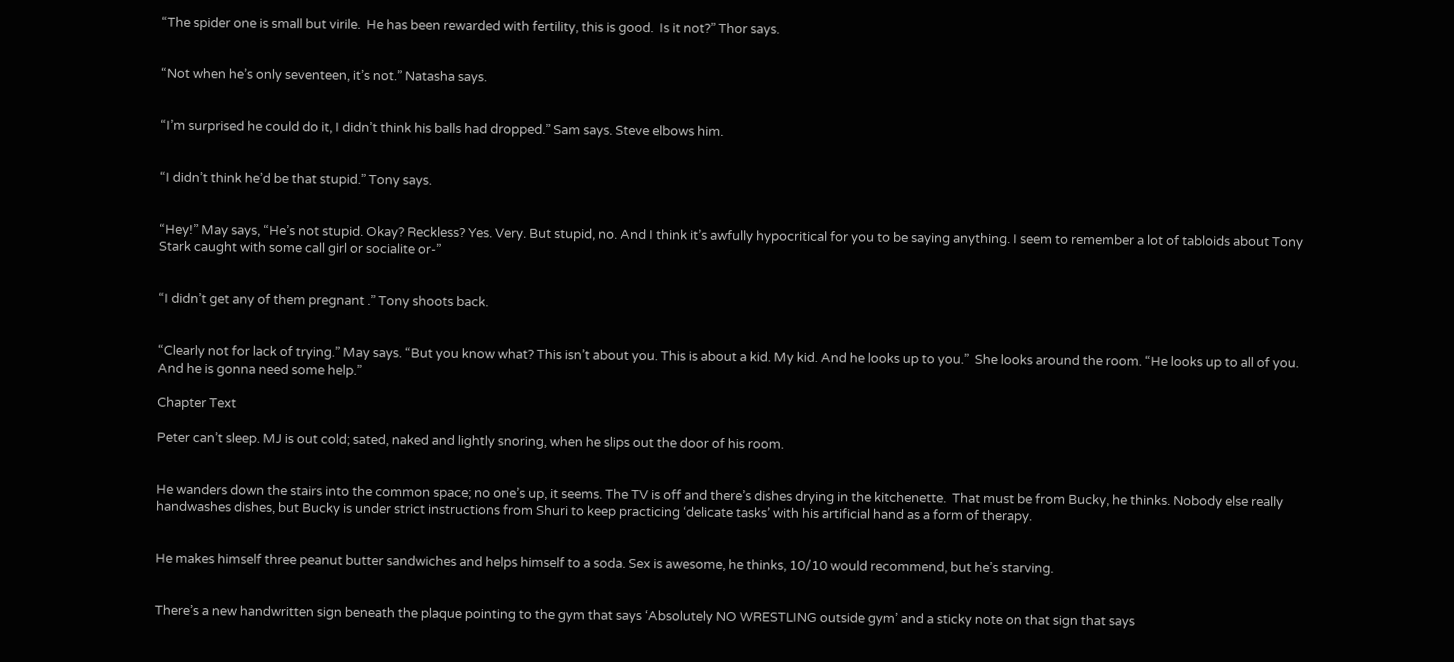“The spider one is small but virile.  He has been rewarded with fertility, this is good.  Is it not?” Thor says.


“Not when he’s only seventeen, it’s not.” Natasha says.


“I’m surprised he could do it, I didn’t think his balls had dropped.” Sam says. Steve elbows him.


“I didn’t think he’d be that stupid.” Tony says.


“Hey!” May says, “He’s not stupid. Okay? Reckless? Yes. Very. But stupid, no. And I think it’s awfully hypocritical for you to be saying anything. I seem to remember a lot of tabloids about Tony Stark caught with some call girl or socialite or-”


“I didn’t get any of them pregnant .” Tony shoots back.


“Clearly not for lack of trying.” May says. “But you know what? This isn’t about you. This is about a kid. My kid. And he looks up to you.”  She looks around the room. “He looks up to all of you. And he is gonna need some help.”

Chapter Text

Peter can’t sleep. MJ is out cold; sated, naked and lightly snoring, when he slips out the door of his room.


He wanders down the stairs into the common space; no one’s up, it seems. The TV is off and there’s dishes drying in the kitchenette.  That must be from Bucky, he thinks. Nobody else really handwashes dishes, but Bucky is under strict instructions from Shuri to keep practicing ‘delicate tasks’ with his artificial hand as a form of therapy.


He makes himself three peanut butter sandwiches and helps himself to a soda. Sex is awesome, he thinks, 10/10 would recommend, but he’s starving.


There’s a new handwritten sign beneath the plaque pointing to the gym that says ‘Absolutely NO WRESTLING outside gym’ and a sticky note on that sign that says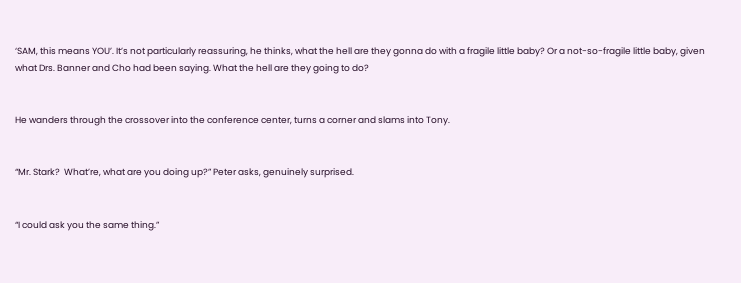‘SAM, this means YOU’. It’s not particularly reassuring, he thinks, what the hell are they gonna do with a fragile little baby? Or a not-so-fragile little baby, given what Drs. Banner and Cho had been saying. What the hell are they going to do?


He wanders through the crossover into the conference center, turns a corner and slams into Tony.


“Mr. Stark?  What’re, what are you doing up?” Peter asks, genuinely surprised.


“I could ask you the same thing.”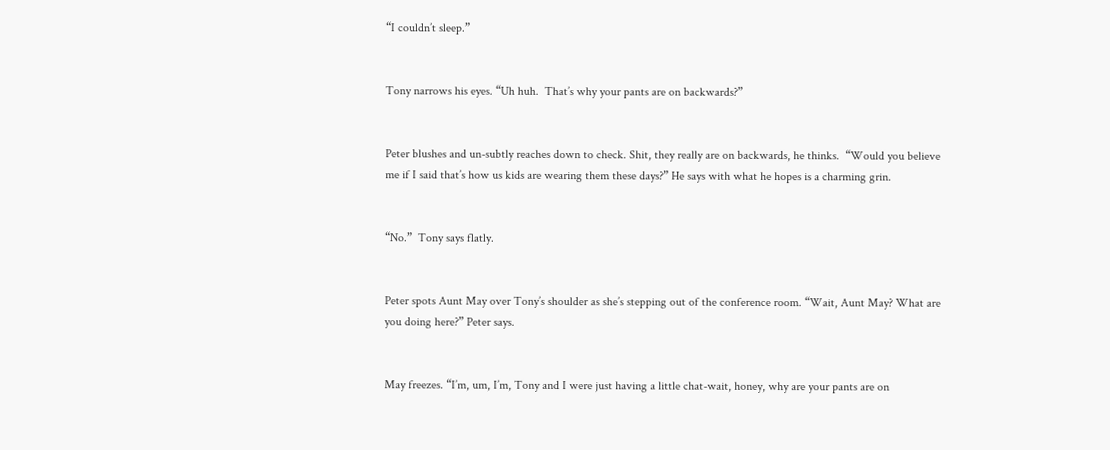“I couldn’t sleep.”


Tony narrows his eyes. “Uh huh.  That’s why your pants are on backwards?”


Peter blushes and un-subtly reaches down to check. Shit, they really are on backwards, he thinks.  “Would you believe me if I said that’s how us kids are wearing them these days?” He says with what he hopes is a charming grin.


“No.”  Tony says flatly.


Peter spots Aunt May over Tony’s shoulder as she’s stepping out of the conference room. “Wait, Aunt May? What are you doing here?” Peter says.


May freezes. “I’m, um, I’m, Tony and I were just having a little chat-wait, honey, why are your pants are on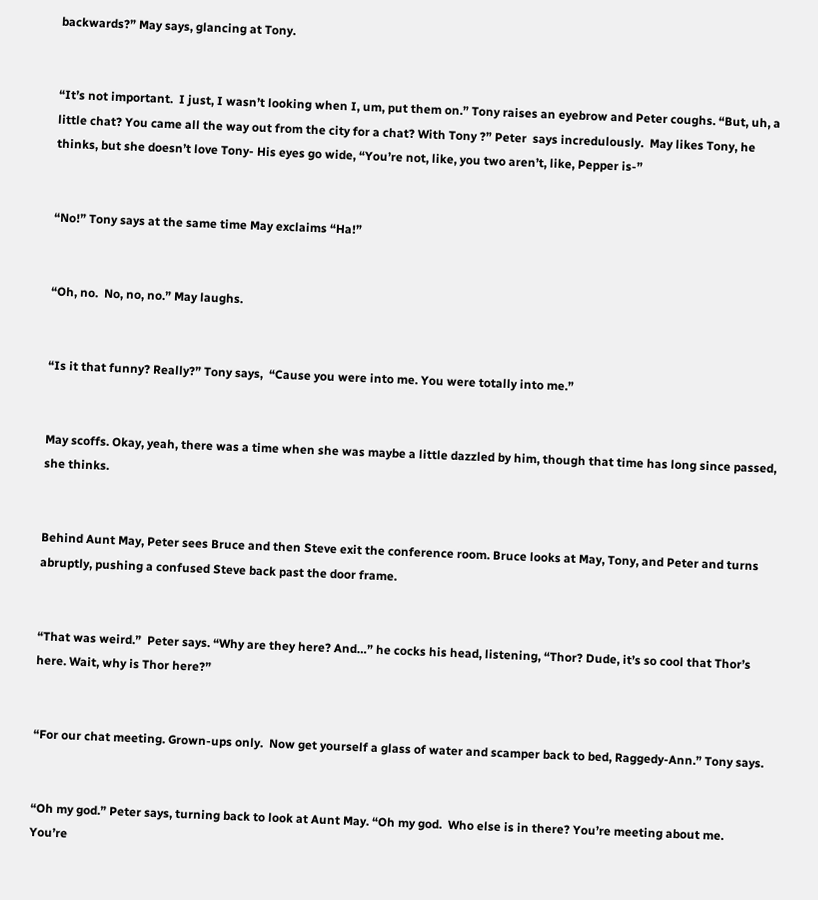backwards?” May says, glancing at Tony.


“It’s not important.  I just, I wasn’t looking when I, um, put them on.” Tony raises an eyebrow and Peter coughs. “But, uh, a little chat? You came all the way out from the city for a chat? With Tony ?” Peter  says incredulously.  May likes Tony, he thinks, but she doesn’t love Tony- His eyes go wide, “You’re not, like, you two aren’t, like, Pepper is-”


“No!” Tony says at the same time May exclaims “Ha!”


“Oh, no.  No, no, no.” May laughs.


“Is it that funny? Really?” Tony says,  “Cause you were into me. You were totally into me.”


May scoffs. Okay, yeah, there was a time when she was maybe a little dazzled by him, though that time has long since passed, she thinks.


Behind Aunt May, Peter sees Bruce and then Steve exit the conference room. Bruce looks at May, Tony, and Peter and turns abruptly, pushing a confused Steve back past the door frame.


“That was weird.”  Peter says. “Why are they here? And…” he cocks his head, listening, “Thor? Dude, it’s so cool that Thor’s here. Wait, why is Thor here?”


“For our chat meeting. Grown-ups only.  Now get yourself a glass of water and scamper back to bed, Raggedy-Ann.” Tony says.


“Oh my god.” Peter says, turning back to look at Aunt May. “Oh my god.  Who else is in there? You’re meeting about me. You’re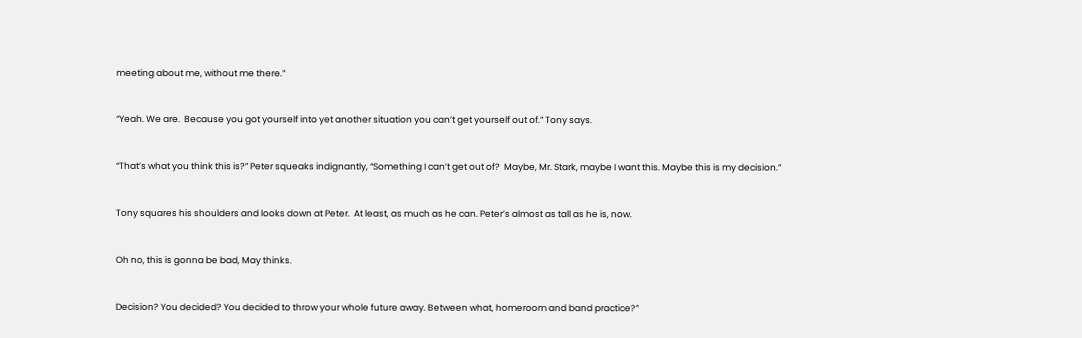meeting about me, without me there.”


“Yeah. We are.  Because you got yourself into yet another situation you can’t get yourself out of.” Tony says.


“That’s what you think this is?” Peter squeaks indignantly, “Something I can’t get out of?  Maybe, Mr. Stark, maybe I want this. Maybe this is my decision.”


Tony squares his shoulders and looks down at Peter.  At least, as much as he can. Peter’s almost as tall as he is, now.


Oh no, this is gonna be bad, May thinks.


Decision? You decided? You decided to throw your whole future away. Between what, homeroom and band practice?”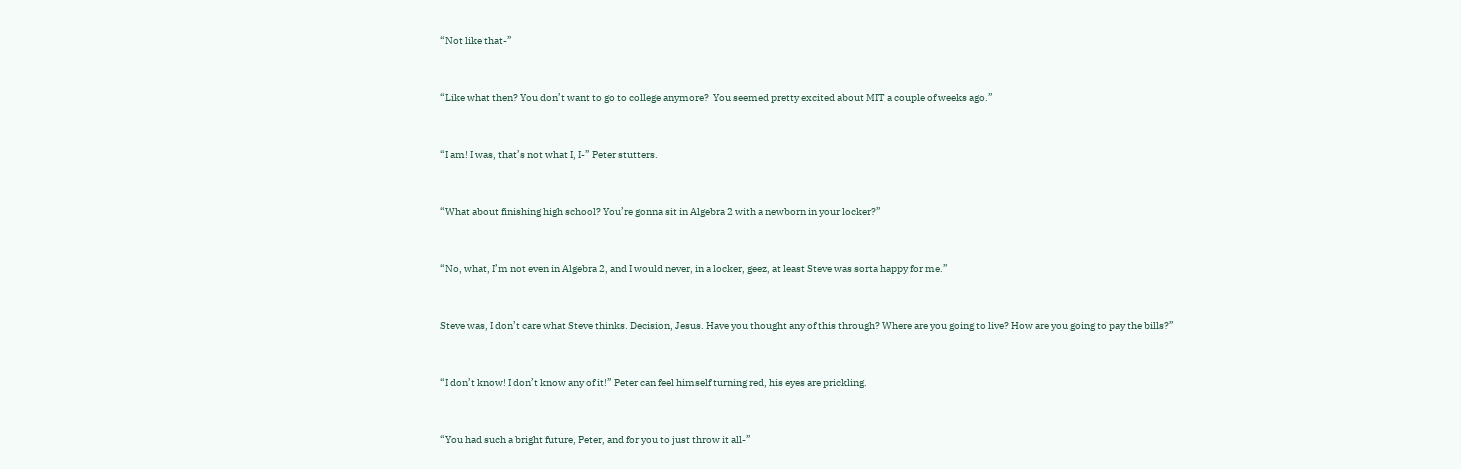“Not like that-”


“Like what then? You don’t want to go to college anymore?  You seemed pretty excited about MIT a couple of weeks ago.”


“I am! I was, that’s not what I, I-” Peter stutters.


“What about finishing high school? You’re gonna sit in Algebra 2 with a newborn in your locker?”


“No, what, I’m not even in Algebra 2, and I would never, in a locker, geez, at least Steve was sorta happy for me.”


Steve was, I don’t care what Steve thinks. Decision, Jesus. Have you thought any of this through? Where are you going to live? How are you going to pay the bills?”


“I don’t know! I don’t know any of it!” Peter can feel himself turning red, his eyes are prickling.


“You had such a bright future, Peter, and for you to just throw it all-”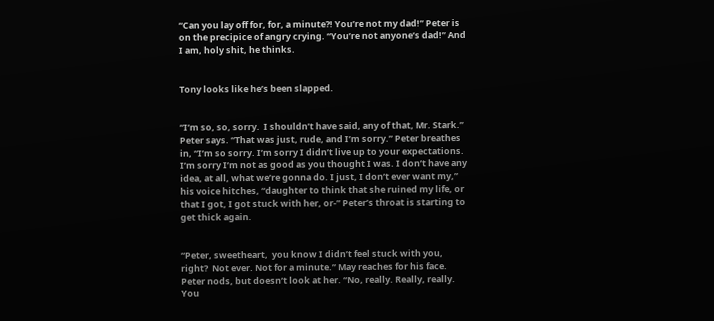“Can you lay off for, for, a minute?! You’re not my dad!” Peter is on the precipice of angry crying. “You’re not anyone’s dad!” And I am, holy shit, he thinks.


Tony looks like he’s been slapped.


“I’m so, so, sorry.  I shouldn’t have said, any of that, Mr. Stark.” Peter says. “That was just, rude, and I’m sorry.” Peter breathes in, “I’m so sorry. I’m sorry I didn’t live up to your expectations.  I’m sorry I’m not as good as you thought I was. I don’t have any idea, at all, what we’re gonna do. I just, I don’t ever want my,” his voice hitches, “daughter to think that she ruined my life, or that I got, I got stuck with her, or-” Peter’s throat is starting to get thick again.


“Peter, sweetheart,  you know I didn’t feel stuck with you, right?  Not ever. Not for a minute.” May reaches for his face.  Peter nods, but doesn’t look at her. “No, really. Really, really.  You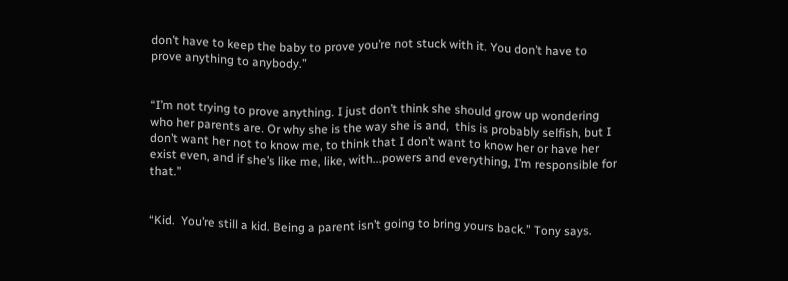don’t have to keep the baby to prove you’re not stuck with it. You don’t have to prove anything to anybody.”


“I’m not trying to prove anything. I just don’t think she should grow up wondering who her parents are. Or why she is the way she is and,  this is probably selfish, but I don’t want her not to know me, to think that I don’t want to know her or have her exist even, and if she’s like me, like, with...powers and everything, I’m responsible for that.”


“Kid.  You’re still a kid. Being a parent isn’t going to bring yours back.” Tony says.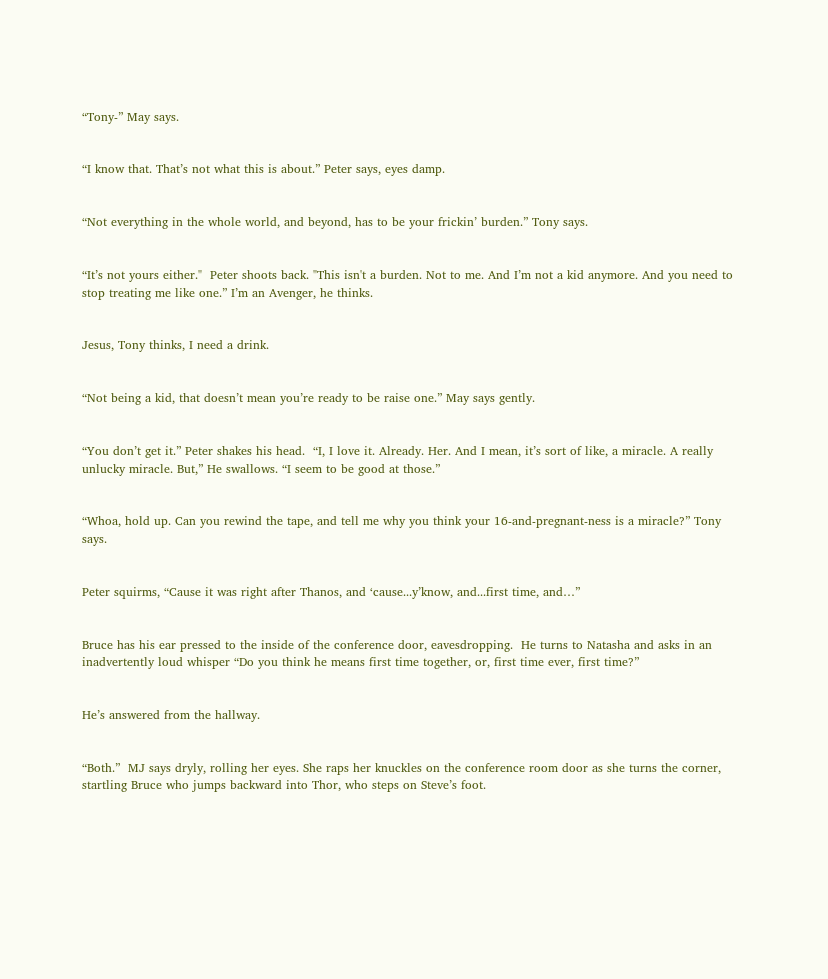“Tony-” May says.


“I know that. That’s not what this is about.” Peter says, eyes damp.


“Not everything in the whole world, and beyond, has to be your frickin’ burden.” Tony says.


“It’s not yours either."  Peter shoots back. "This isn't a burden. Not to me. And I’m not a kid anymore. And you need to stop treating me like one.” I’m an Avenger, he thinks.


Jesus, Tony thinks, I need a drink.


“Not being a kid, that doesn’t mean you’re ready to be raise one.” May says gently.


“You don’t get it.” Peter shakes his head.  “I, I love it. Already. Her. And I mean, it’s sort of like, a miracle. A really unlucky miracle. But,” He swallows. “I seem to be good at those.”


“Whoa, hold up. Can you rewind the tape, and tell me why you think your 16-and-pregnant-ness is a miracle?” Tony says.


Peter squirms, “Cause it was right after Thanos, and ‘cause...y’know, and...first time, and…”


Bruce has his ear pressed to the inside of the conference door, eavesdropping.  He turns to Natasha and asks in an inadvertently loud whisper “Do you think he means first time together, or, first time ever, first time?”


He’s answered from the hallway.


“Both.”  MJ says dryly, rolling her eyes. She raps her knuckles on the conference room door as she turns the corner, startling Bruce who jumps backward into Thor, who steps on Steve’s foot.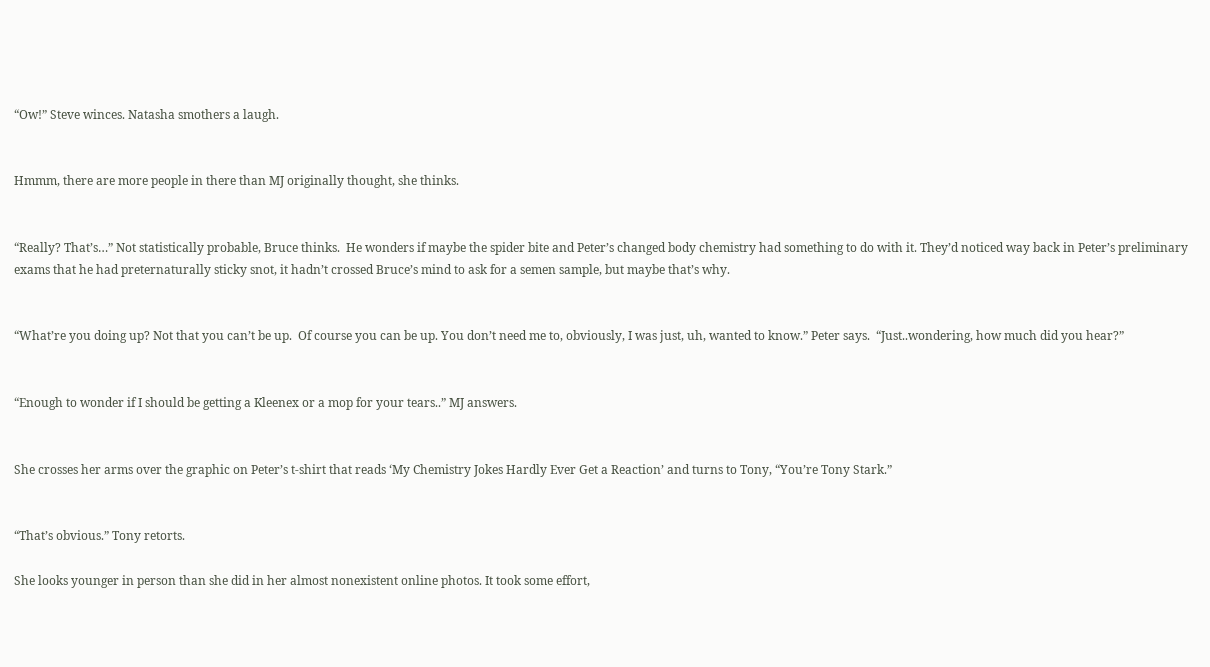“Ow!” Steve winces. Natasha smothers a laugh.


Hmmm, there are more people in there than MJ originally thought, she thinks.


“Really? That’s…” Not statistically probable, Bruce thinks.  He wonders if maybe the spider bite and Peter’s changed body chemistry had something to do with it. They’d noticed way back in Peter’s preliminary exams that he had preternaturally sticky snot, it hadn’t crossed Bruce’s mind to ask for a semen sample, but maybe that’s why.


“What’re you doing up? Not that you can’t be up.  Of course you can be up. You don’t need me to, obviously, I was just, uh, wanted to know.” Peter says.  “Just..wondering, how much did you hear?”


“Enough to wonder if I should be getting a Kleenex or a mop for your tears..” MJ answers.


She crosses her arms over the graphic on Peter’s t-shirt that reads ‘My Chemistry Jokes Hardly Ever Get a Reaction’ and turns to Tony, “You’re Tony Stark.”


“That’s obvious.” Tony retorts.

She looks younger in person than she did in her almost nonexistent online photos. It took some effort,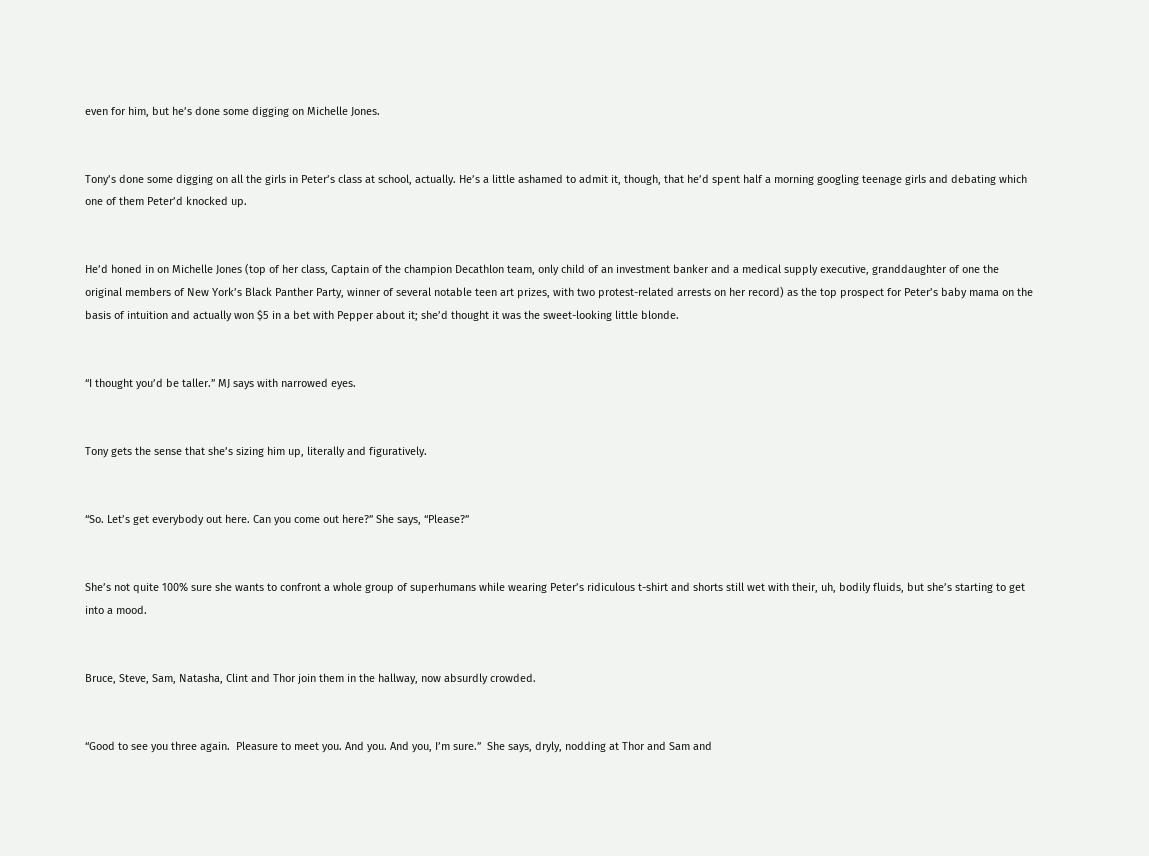even for him, but he’s done some digging on Michelle Jones.


Tony’s done some digging on all the girls in Peter’s class at school, actually. He’s a little ashamed to admit it, though, that he’d spent half a morning googling teenage girls and debating which one of them Peter’d knocked up.


He’d honed in on Michelle Jones (top of her class, Captain of the champion Decathlon team, only child of an investment banker and a medical supply executive, granddaughter of one the original members of New York’s Black Panther Party, winner of several notable teen art prizes, with two protest-related arrests on her record) as the top prospect for Peter’s baby mama on the basis of intuition and actually won $5 in a bet with Pepper about it; she’d thought it was the sweet-looking little blonde.


“I thought you’d be taller.” MJ says with narrowed eyes.


Tony gets the sense that she’s sizing him up, literally and figuratively.


“So. Let’s get everybody out here. Can you come out here?” She says, “Please?”


She’s not quite 100% sure she wants to confront a whole group of superhumans while wearing Peter’s ridiculous t-shirt and shorts still wet with their, uh, bodily fluids, but she’s starting to get into a mood.


Bruce, Steve, Sam, Natasha, Clint and Thor join them in the hallway, now absurdly crowded.


“Good to see you three again.  Pleasure to meet you. And you. And you, I’m sure.”  She says, dryly, nodding at Thor and Sam and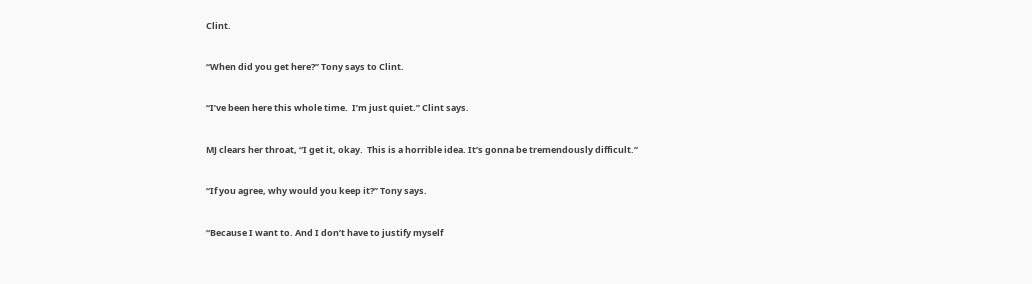Clint.


“When did you get here?” Tony says to Clint.


“I’ve been here this whole time.  I’m just quiet.” Clint says.


MJ clears her throat, “I get it, okay.  This is a horrible idea. It’s gonna be tremendously difficult.”


“If you agree, why would you keep it?” Tony says.


“Because I want to. And I don’t have to justify myself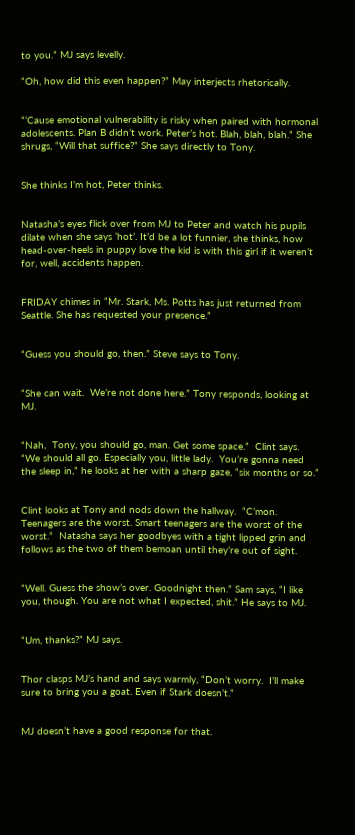to you.” MJ says levelly.

“Oh, how did this even happen?” May interjects rhetorically.


“‘Cause emotional vulnerability is risky when paired with hormonal adolescents. Plan B didn’t work. Peter’s hot. Blah, blah, blah.” She shrugs, “Will that suffice?” She says directly to Tony.


She thinks I’m hot, Peter thinks.


Natasha’s eyes flick over from MJ to Peter and watch his pupils dilate when she says ‘hot’. It’d be a lot funnier, she thinks, how head-over-heels in puppy love the kid is with this girl if it weren’t for, well, accidents happen.


FRIDAY chimes in “Mr. Stark, Ms. Potts has just returned from Seattle. She has requested your presence.”


“Guess you should go, then.” Steve says to Tony.


“She can wait.  We’re not done here.” Tony responds, looking at MJ.


“Nah,  Tony, you should go, man. Get some space.”  Clint says. “We should all go. Especially you, little lady.  You’re gonna need the sleep in,” he looks at her with a sharp gaze, “six months or so.”


Clint looks at Tony and nods down the hallway.  “C’mon. Teenagers are the worst. Smart teenagers are the worst of the worst.”  Natasha says her goodbyes with a tight lipped grin and follows as the two of them bemoan until they’re out of sight.


“Well. Guess the show’s over. Goodnight then.” Sam says, “I like you, though. You are not what I expected, shit.” He says to MJ.


“Um, thanks?” MJ says.


Thor clasps MJ’s hand and says warmly, “Don’t worry.  I’ll make sure to bring you a goat. Even if Stark doesn’t.”


MJ doesn’t have a good response for that.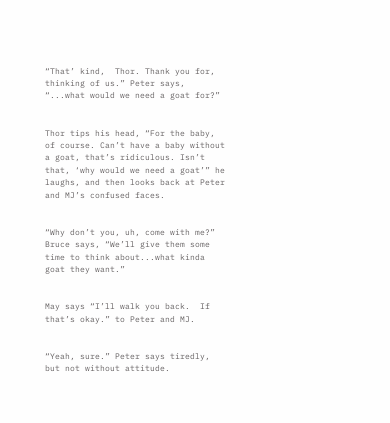“That’ kind,  Thor. Thank you for, thinking of us.” Peter says, “...what would we need a goat for?”


Thor tips his head, “For the baby, of course. Can’t have a baby without a goat, that’s ridiculous. Isn’t that, ‘why would we need a goat’” he laughs, and then looks back at Peter and MJ’s confused faces.


“Why don’t you, uh, come with me?” Bruce says, “We’ll give them some time to think about...what kinda goat they want.”


May says “I’ll walk you back.  If that’s okay.” to Peter and MJ.


“Yeah, sure.” Peter says tiredly, but not without attitude.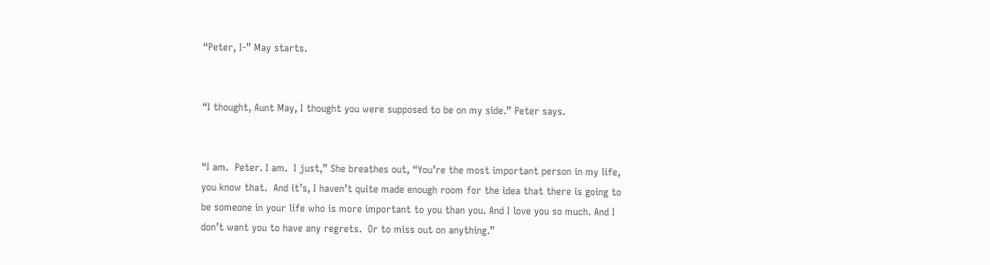“Peter, I-” May starts.


“I thought, Aunt May, I thought you were supposed to be on my side.” Peter says.


“I am.  Peter. I am.  I just,” She breathes out, “You’re the most important person in my life, you know that.  And it’s, I haven’t quite made enough room for the idea that there is going to be someone in your life who is more important to you than you. And I love you so much. And I don’t want you to have any regrets.  Or to miss out on anything.”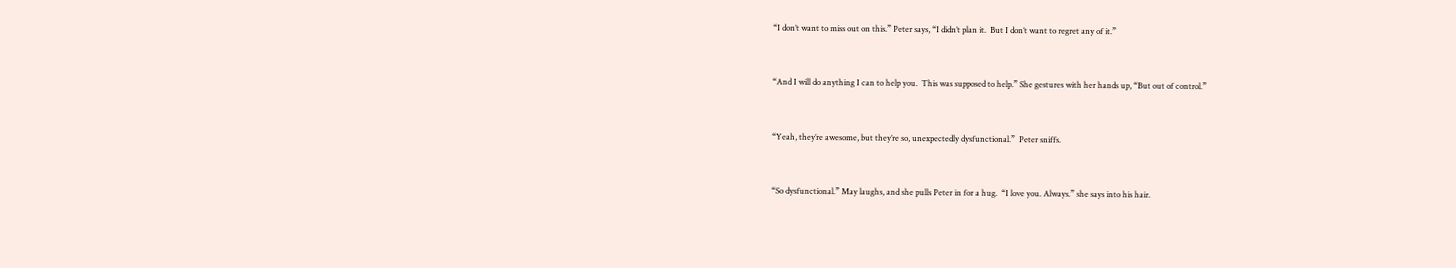“I don’t want to miss out on this.” Peter says, “I didn’t plan it.  But I don’t want to regret any of it.”


“And I will do anything I can to help you.  This was supposed to help.” She gestures with her hands up, “But out of control.”


“Yeah, they’re awesome, but they’re so, unexpectedly dysfunctional.”  Peter sniffs.


“So dysfunctional.” May laughs, and she pulls Peter in for a hug.  “I love you. Always.” she says into his hair.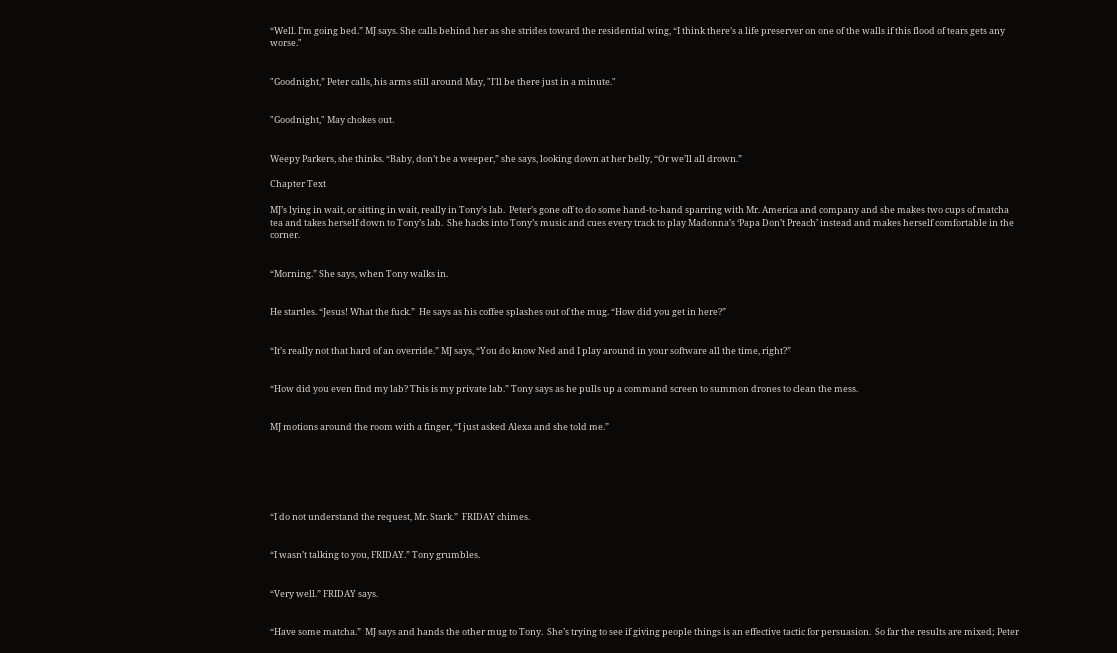“Well. I’m going bed.” MJ says. She calls behind her as she strides toward the residential wing, “I think there’s a life preserver on one of the walls if this flood of tears gets any worse."


"Goodnight,” Peter calls, his arms still around May, "I'll be there just in a minute."


"Goodnight," May chokes out.


Weepy Parkers, she thinks. “Baby, don’t be a weeper,” she says, looking down at her belly, “Or we’ll all drown.”

Chapter Text

MJ’s lying in wait, or sitting in wait, really in Tony’s lab.  Peter’s gone off to do some hand-to-hand sparring with Mr. America and company and she makes two cups of matcha tea and takes herself down to Tony’s lab.  She hacks into Tony’s music and cues every track to play Madonna’s ‘Papa Don’t Preach’ instead and makes herself comfortable in the corner.


“Morning.” She says, when Tony walks in.


He startles. “Jesus! What the fuck.”  He says as his coffee splashes out of the mug. “How did you get in here?”


“It’s really not that hard of an override.” MJ says, “You do know Ned and I play around in your software all the time, right?”


“How did you even find my lab? This is my private lab.” Tony says as he pulls up a command screen to summon drones to clean the mess.


MJ motions around the room with a finger, “I just asked Alexa and she told me.”






“I do not understand the request, Mr. Stark.”  FRIDAY chimes.


“I wasn’t talking to you, FRIDAY.” Tony grumbles.


“Very well.” FRIDAY says.


“Have some matcha.”  MJ says and hands the other mug to Tony.  She’s trying to see if giving people things is an effective tactic for persuasion.  So far the results are mixed; Peter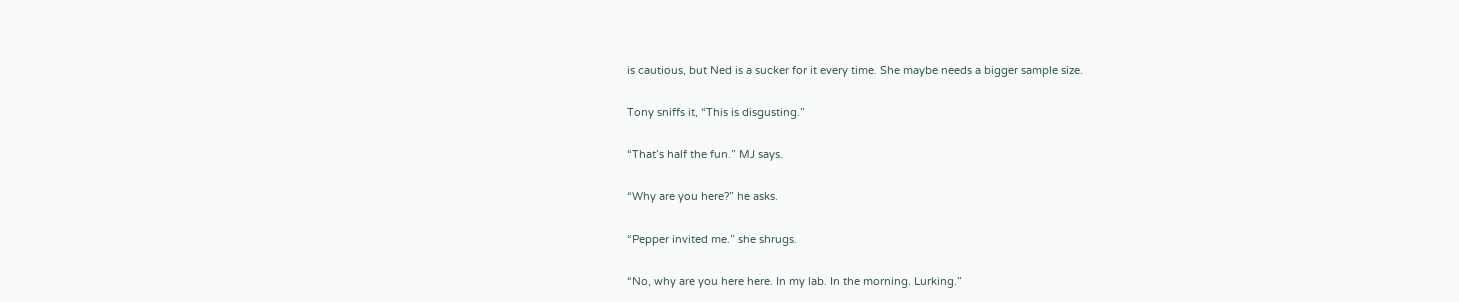is cautious, but Ned is a sucker for it every time. She maybe needs a bigger sample size.


Tony sniffs it, “This is disgusting.”


“That’s half the fun.” MJ says.


“Why are you here?” he asks.


“Pepper invited me.” she shrugs.


“No, why are you here here. In my lab. In the morning. Lurking.”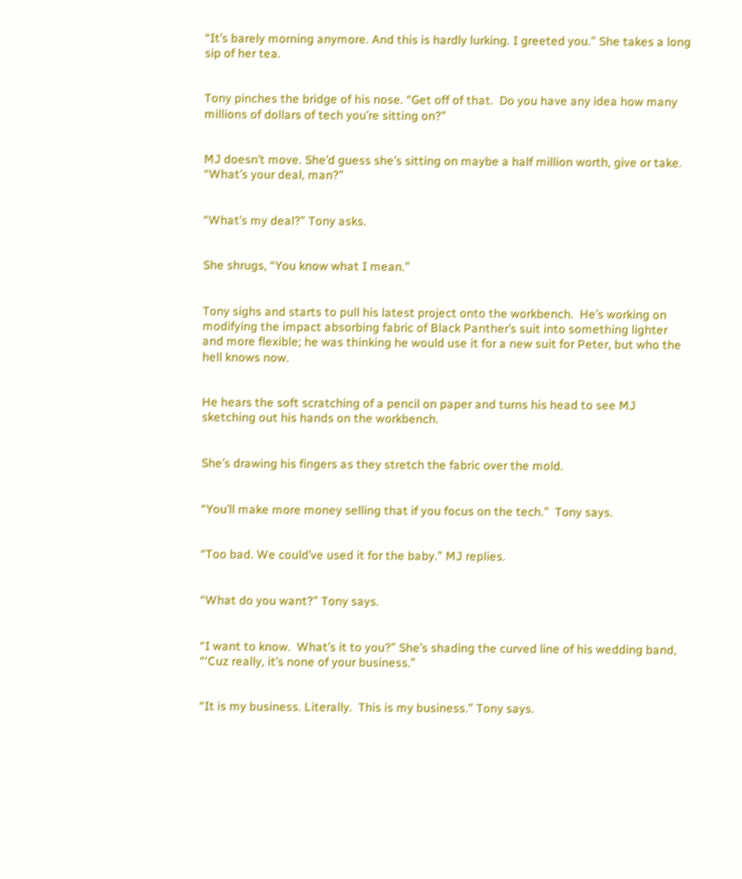“It’s barely morning anymore. And this is hardly lurking. I greeted you.” She takes a long sip of her tea.


Tony pinches the bridge of his nose. “Get off of that.  Do you have any idea how many millions of dollars of tech you’re sitting on?”


MJ doesn’t move. She’d guess she’s sitting on maybe a half million worth, give or take. “What’s your deal, man?”


“What’s my deal?” Tony asks.


She shrugs, “You know what I mean.”


Tony sighs and starts to pull his latest project onto the workbench.  He’s working on modifying the impact absorbing fabric of Black Panther’s suit into something lighter and more flexible; he was thinking he would use it for a new suit for Peter, but who the hell knows now.


He hears the soft scratching of a pencil on paper and turns his head to see MJ sketching out his hands on the workbench.


She’s drawing his fingers as they stretch the fabric over the mold.


“You’ll make more money selling that if you focus on the tech.”  Tony says.


“Too bad. We could’ve used it for the baby.” MJ replies.


“What do you want?” Tony says.


“I want to know.  What’s it to you?” She’s shading the curved line of his wedding band, “‘Cuz really, it’s none of your business.”


“It is my business. Literally.  This is my business.” Tony says.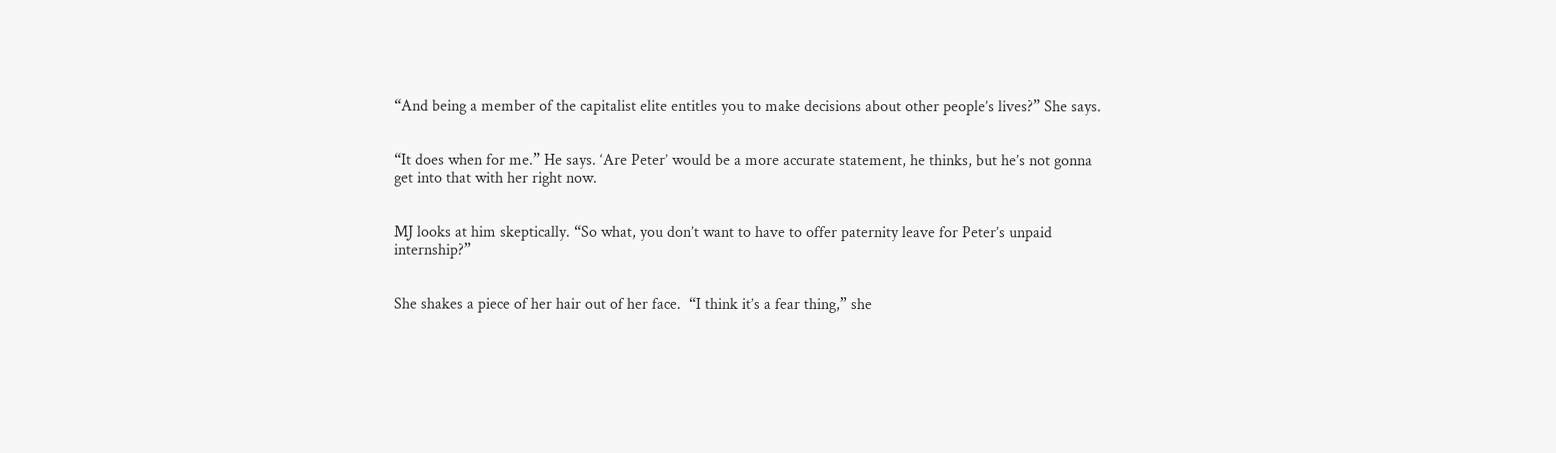“And being a member of the capitalist elite entitles you to make decisions about other people’s lives?” She says.


“It does when for me.” He says. ‘Are Peter’ would be a more accurate statement, he thinks, but he’s not gonna get into that with her right now.


MJ looks at him skeptically. “So what, you don’t want to have to offer paternity leave for Peter’s unpaid internship?”


She shakes a piece of her hair out of her face.  “I think it’s a fear thing,” she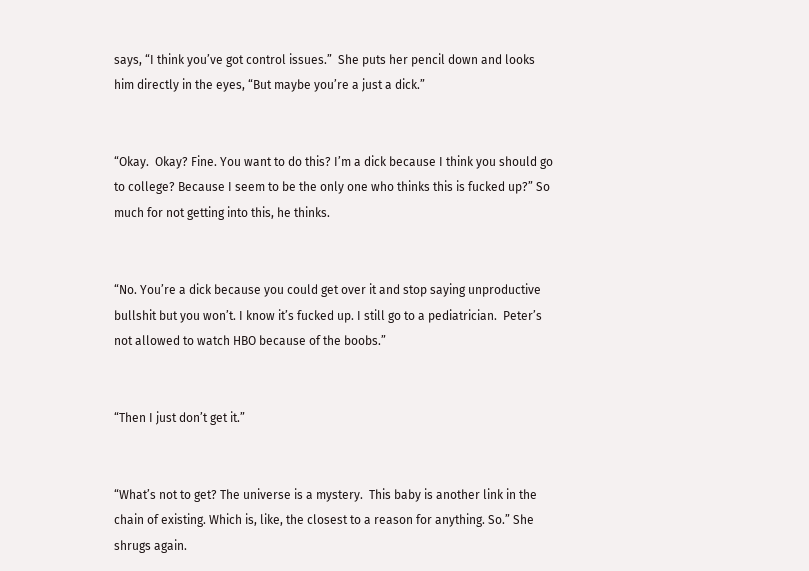says, “I think you’ve got control issues.”  She puts her pencil down and looks him directly in the eyes, “But maybe you’re a just a dick.”


“Okay.  Okay? Fine. You want to do this? I’m a dick because I think you should go to college? Because I seem to be the only one who thinks this is fucked up?” So much for not getting into this, he thinks.


“No. You’re a dick because you could get over it and stop saying unproductive bullshit but you won’t. I know it’s fucked up. I still go to a pediatrician.  Peter’s not allowed to watch HBO because of the boobs.”


“Then I just don’t get it.”


“What’s not to get? The universe is a mystery.  This baby is another link in the chain of existing. Which is, like, the closest to a reason for anything. So.” She shrugs again.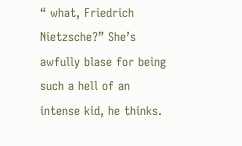“ what, Friedrich Nietzsche?” She’s awfully blase for being such a hell of an intense kid, he thinks.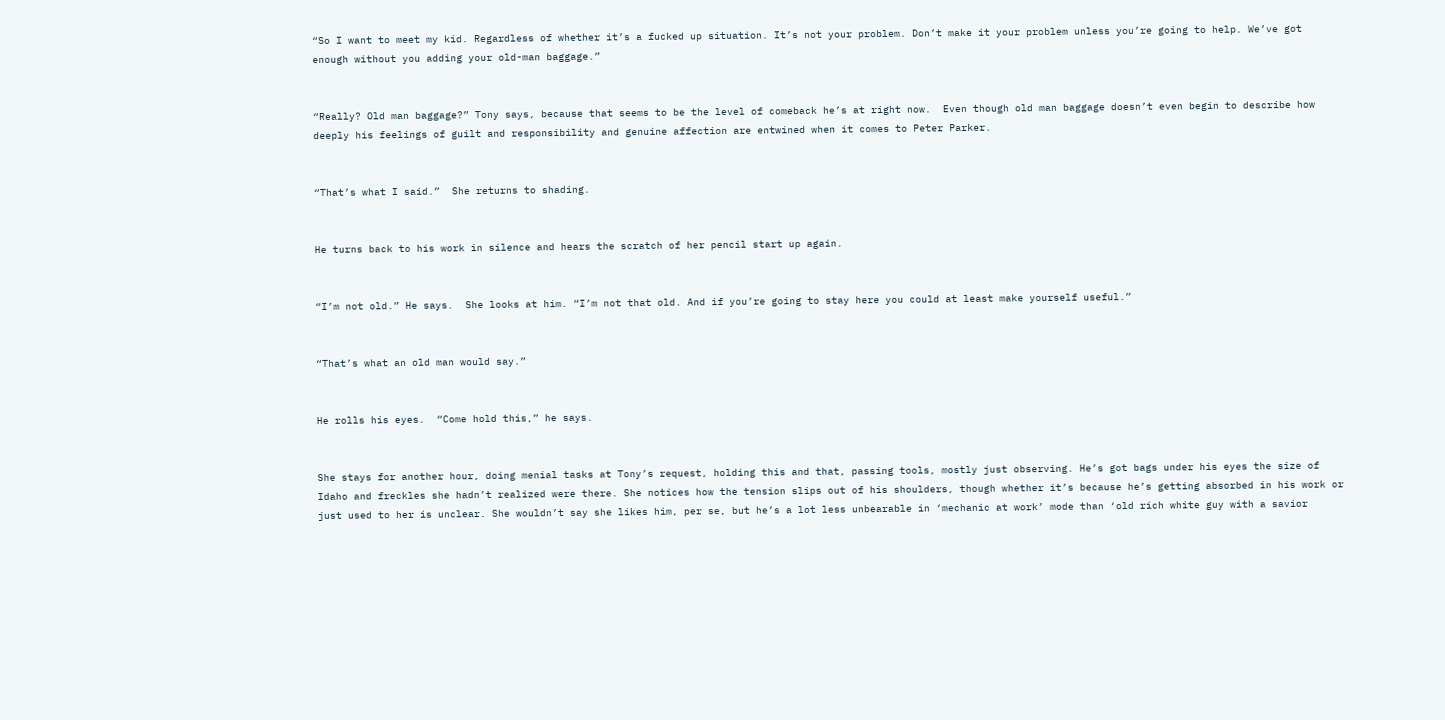“So I want to meet my kid. Regardless of whether it’s a fucked up situation. It’s not your problem. Don’t make it your problem unless you’re going to help. We’ve got enough without you adding your old-man baggage.”


“Really? Old man baggage?” Tony says, because that seems to be the level of comeback he’s at right now.  Even though old man baggage doesn’t even begin to describe how deeply his feelings of guilt and responsibility and genuine affection are entwined when it comes to Peter Parker.


“That’s what I said.”  She returns to shading.


He turns back to his work in silence and hears the scratch of her pencil start up again.


“I’m not old.” He says.  She looks at him. “I’m not that old. And if you’re going to stay here you could at least make yourself useful.”


“That’s what an old man would say.”


He rolls his eyes.  “Come hold this,” he says.


She stays for another hour, doing menial tasks at Tony’s request, holding this and that, passing tools, mostly just observing. He’s got bags under his eyes the size of Idaho and freckles she hadn’t realized were there. She notices how the tension slips out of his shoulders, though whether it’s because he’s getting absorbed in his work or just used to her is unclear. She wouldn’t say she likes him, per se, but he’s a lot less unbearable in ‘mechanic at work’ mode than ‘old rich white guy with a savior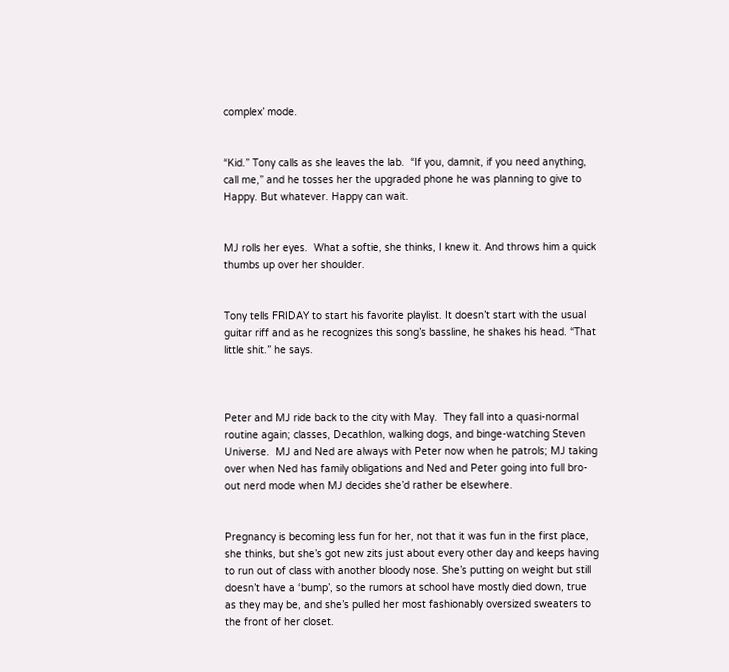complex’ mode.


“Kid.” Tony calls as she leaves the lab.  “If you, damnit, if you need anything, call me,” and he tosses her the upgraded phone he was planning to give to Happy. But whatever. Happy can wait.


MJ rolls her eyes.  What a softie, she thinks, I knew it. And throws him a quick thumbs up over her shoulder.


Tony tells FRIDAY to start his favorite playlist. It doesn’t start with the usual guitar riff and as he recognizes this song’s bassline, he shakes his head. “That little shit.” he says.



Peter and MJ ride back to the city with May.  They fall into a quasi-normal routine again; classes, Decathlon, walking dogs, and binge-watching Steven Universe.  MJ and Ned are always with Peter now when he patrols; MJ taking over when Ned has family obligations and Ned and Peter going into full bro-out nerd mode when MJ decides she’d rather be elsewhere.


Pregnancy is becoming less fun for her, not that it was fun in the first place, she thinks, but she’s got new zits just about every other day and keeps having to run out of class with another bloody nose. She’s putting on weight but still doesn’t have a ‘bump’, so the rumors at school have mostly died down, true as they may be, and she’s pulled her most fashionably oversized sweaters to the front of her closet.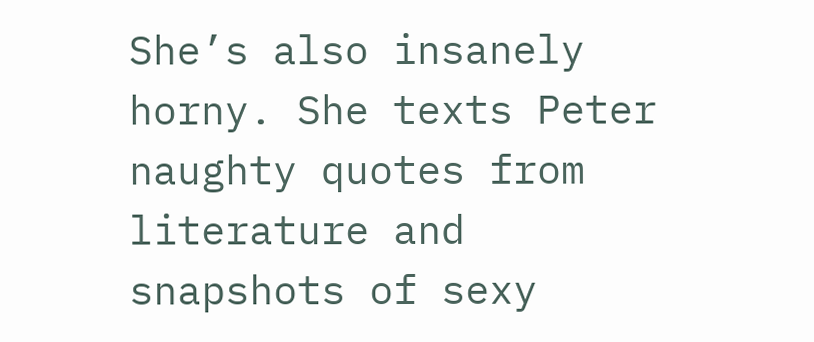She’s also insanely horny. She texts Peter naughty quotes from literature and snapshots of sexy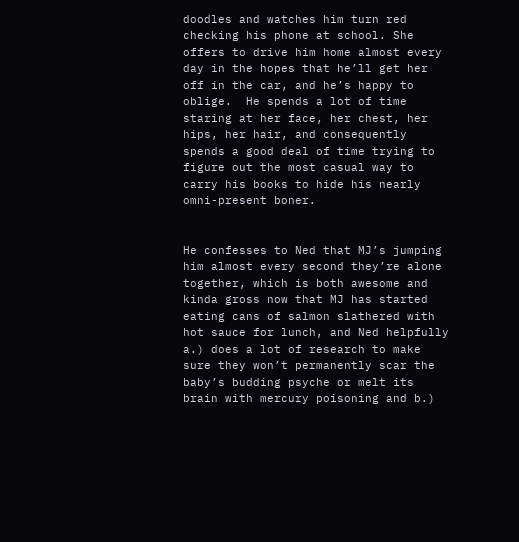doodles and watches him turn red checking his phone at school. She offers to drive him home almost every day in the hopes that he’ll get her off in the car, and he’s happy to oblige.  He spends a lot of time staring at her face, her chest, her hips, her hair, and consequently spends a good deal of time trying to figure out the most casual way to carry his books to hide his nearly omni-present boner.


He confesses to Ned that MJ’s jumping him almost every second they’re alone together, which is both awesome and kinda gross now that MJ has started eating cans of salmon slathered with hot sauce for lunch, and Ned helpfully a.) does a lot of research to make sure they won’t permanently scar the baby’s budding psyche or melt its brain with mercury poisoning and b.)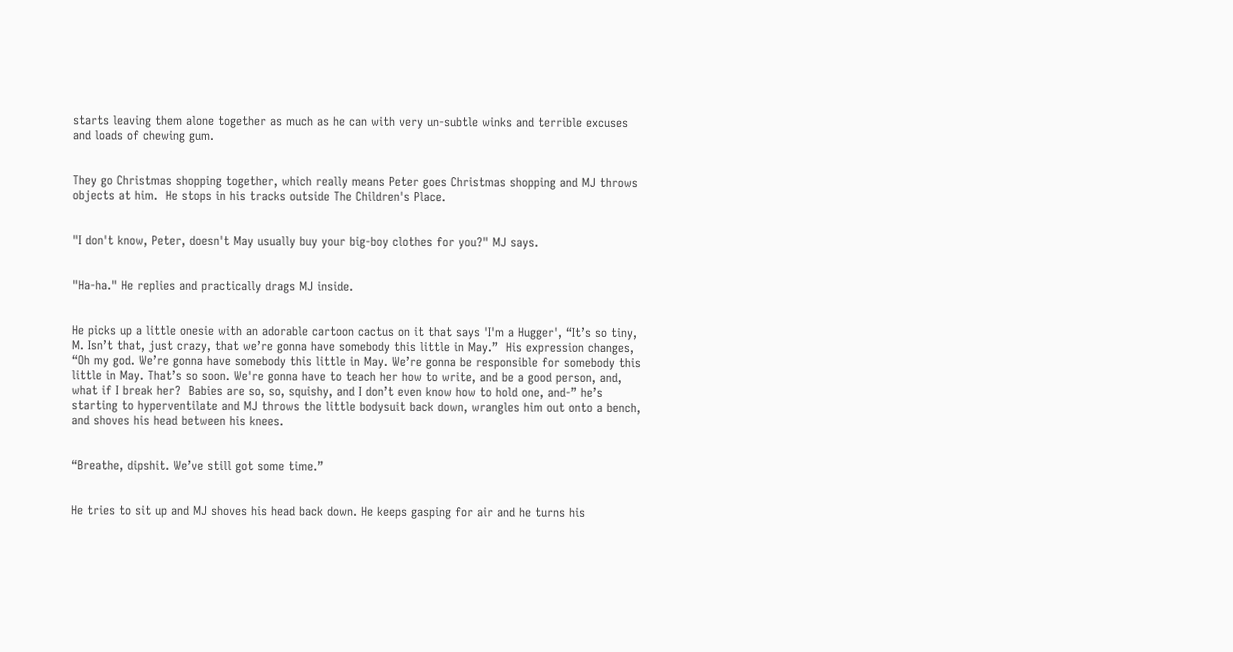starts leaving them alone together as much as he can with very un-subtle winks and terrible excuses and loads of chewing gum.


They go Christmas shopping together, which really means Peter goes Christmas shopping and MJ throws objects at him.  He stops in his tracks outside The Children's Place.


"I don't know, Peter, doesn't May usually buy your big-boy clothes for you?" MJ says.


"Ha-ha." He replies and practically drags MJ inside.


He picks up a little onesie with an adorable cartoon cactus on it that says 'I'm a Hugger', “It’s so tiny, M. Isn’t that, just crazy, that we’re gonna have somebody this little in May.”  His expression changes, “Oh my god. We’re gonna have somebody this little in May. We’re gonna be responsible for somebody this little in May. That’s so soon. We're gonna have to teach her how to write, and be a good person, and, what if I break her?  Babies are so, so, squishy, and I don’t even know how to hold one, and-” he’s starting to hyperventilate and MJ throws the little bodysuit back down, wrangles him out onto a bench, and shoves his head between his knees.


“Breathe, dipshit. We’ve still got some time.”


He tries to sit up and MJ shoves his head back down. He keeps gasping for air and he turns his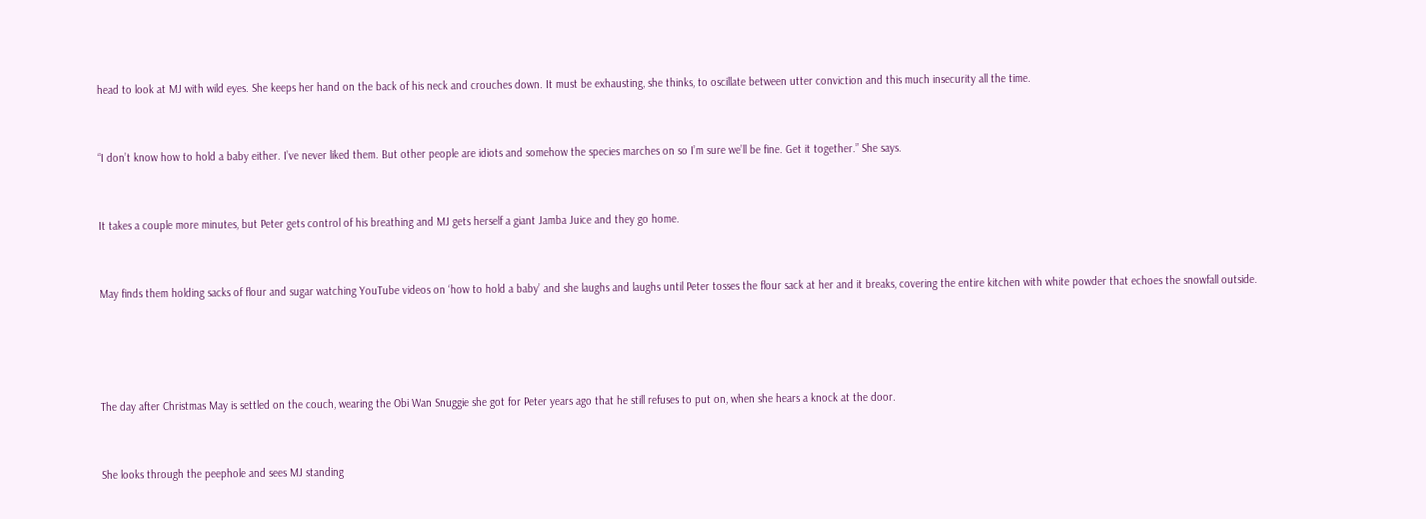head to look at MJ with wild eyes. She keeps her hand on the back of his neck and crouches down. It must be exhausting, she thinks, to oscillate between utter conviction and this much insecurity all the time.


“I don’t know how to hold a baby either. I’ve never liked them. But other people are idiots and somehow the species marches on so I’m sure we’ll be fine. Get it together.” She says.


It takes a couple more minutes, but Peter gets control of his breathing and MJ gets herself a giant Jamba Juice and they go home.


May finds them holding sacks of flour and sugar watching YouTube videos on ‘how to hold a baby’ and she laughs and laughs until Peter tosses the flour sack at her and it breaks, covering the entire kitchen with white powder that echoes the snowfall outside.




The day after Christmas May is settled on the couch, wearing the Obi Wan Snuggie she got for Peter years ago that he still refuses to put on, when she hears a knock at the door.


She looks through the peephole and sees MJ standing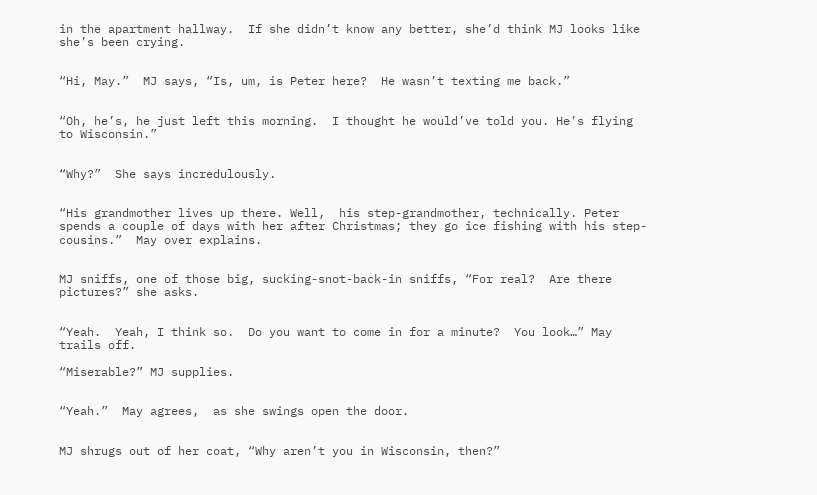in the apartment hallway.  If she didn’t know any better, she’d think MJ looks like she’s been crying.


“Hi, May.”  MJ says, “Is, um, is Peter here?  He wasn’t texting me back.”


“Oh, he’s, he just left this morning.  I thought he would’ve told you. He’s flying to Wisconsin.”


“Why?”  She says incredulously.


“His grandmother lives up there. Well,  his step-grandmother, technically. Peter spends a couple of days with her after Christmas; they go ice fishing with his step-cousins.”  May over explains.


MJ sniffs, one of those big, sucking-snot-back-in sniffs, “For real?  Are there pictures?” she asks.


“Yeah.  Yeah, I think so.  Do you want to come in for a minute?  You look…” May trails off.

“Miserable?” MJ supplies.


“Yeah.”  May agrees,  as she swings open the door.


MJ shrugs out of her coat, “Why aren’t you in Wisconsin, then?”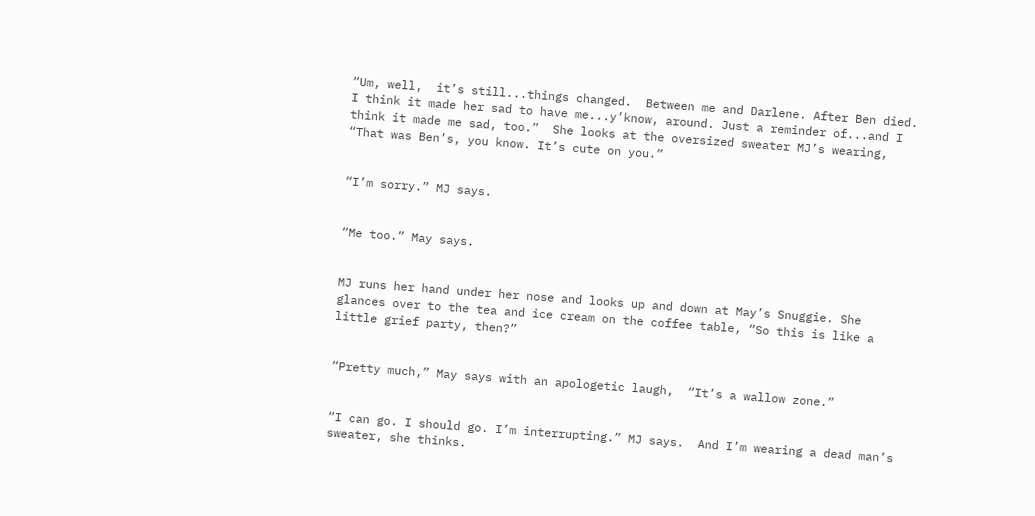“Um, well,  it’s still...things changed.  Between me and Darlene. After Ben died.  I think it made her sad to have me...y’know, around. Just a reminder of...and I think it made me sad, too.”  She looks at the oversized sweater MJ’s wearing, “That was Ben’s, you know. It’s cute on you.”


“I’m sorry.” MJ says.


“Me too.” May says.


MJ runs her hand under her nose and looks up and down at May’s Snuggie. She glances over to the tea and ice cream on the coffee table, “So this is like a little grief party, then?”


“Pretty much,” May says with an apologetic laugh,  “It’s a wallow zone.”


“I can go. I should go. I’m interrupting.” MJ says.  And I’m wearing a dead man’s sweater, she thinks.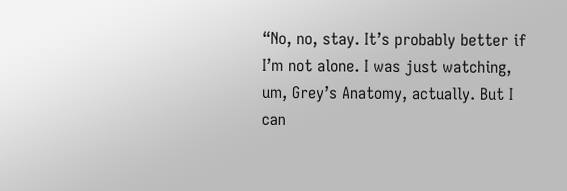“No, no, stay. It’s probably better if I’m not alone. I was just watching, um, Grey’s Anatomy, actually. But I can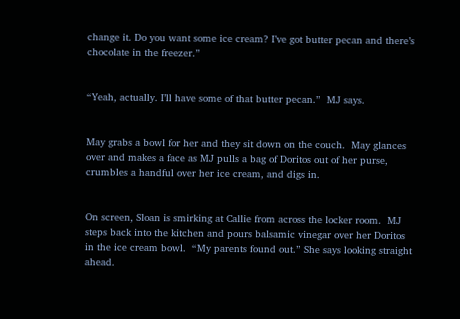change it. Do you want some ice cream? I’ve got butter pecan and there’s chocolate in the freezer.”


“Yeah, actually. I’ll have some of that butter pecan.”  MJ says.


May grabs a bowl for her and they sit down on the couch.  May glances over and makes a face as MJ pulls a bag of Doritos out of her purse, crumbles a handful over her ice cream, and digs in.


On screen, Sloan is smirking at Callie from across the locker room.  MJ steps back into the kitchen and pours balsamic vinegar over her Doritos in the ice cream bowl.  “My parents found out.” She says looking straight ahead.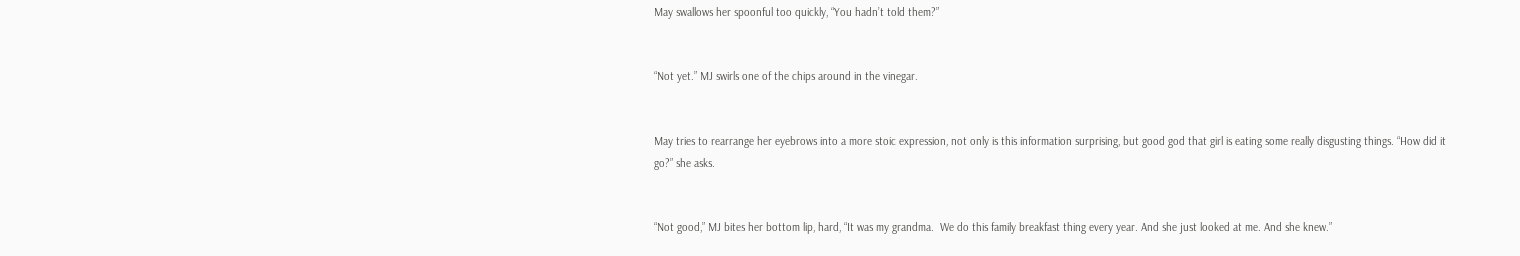May swallows her spoonful too quickly, “You hadn’t told them?”


“Not yet.” MJ swirls one of the chips around in the vinegar.


May tries to rearrange her eyebrows into a more stoic expression, not only is this information surprising, but good god that girl is eating some really disgusting things. “How did it go?” she asks.


“Not good,” MJ bites her bottom lip, hard, “It was my grandma.  We do this family breakfast thing every year. And she just looked at me. And she knew.”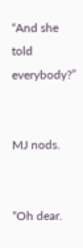“And she told everybody?”


MJ nods.


“Oh dear.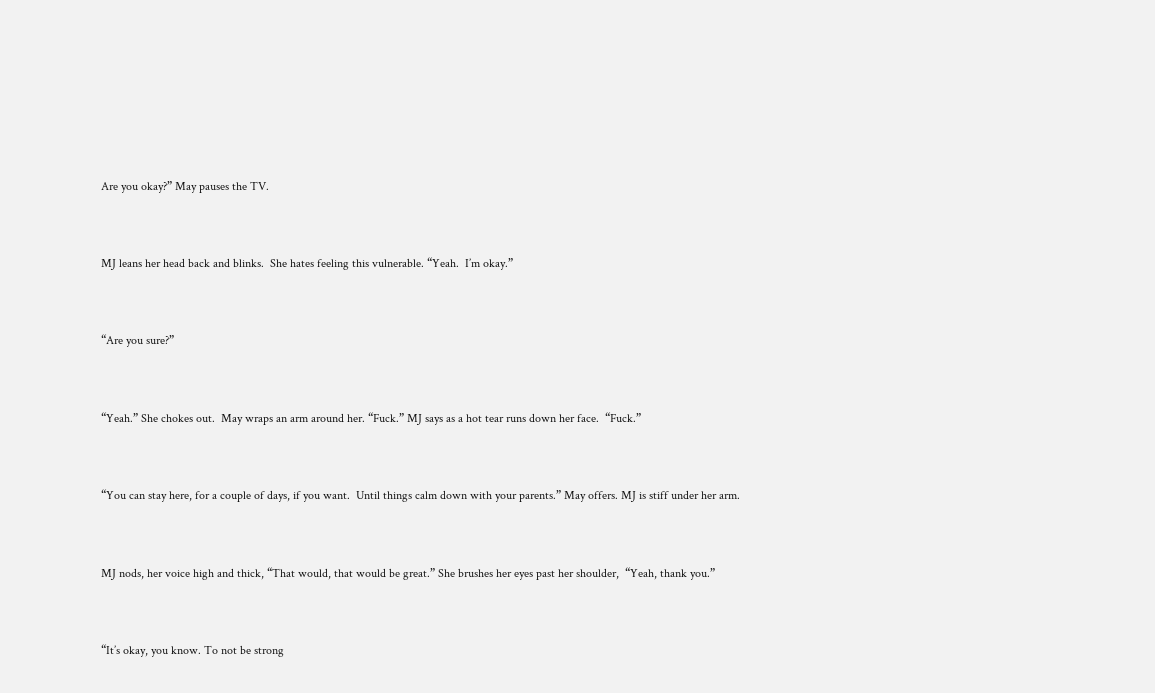Are you okay?” May pauses the TV.


MJ leans her head back and blinks.  She hates feeling this vulnerable. “Yeah.  I’m okay.”


“Are you sure?”


“Yeah.” She chokes out.  May wraps an arm around her. “Fuck.” MJ says as a hot tear runs down her face.  “Fuck.”


“You can stay here, for a couple of days, if you want.  Until things calm down with your parents.” May offers. MJ is stiff under her arm.


MJ nods, her voice high and thick, “That would, that would be great.” She brushes her eyes past her shoulder,  “Yeah, thank you.”


“It’s okay, you know. To not be strong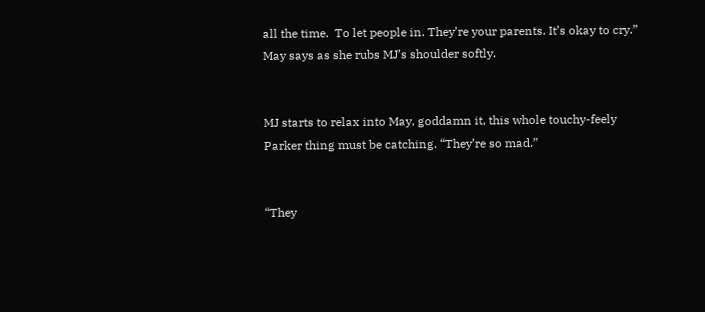all the time.  To let people in. They’re your parents. It’s okay to cry.”  May says as she rubs MJ’s shoulder softly.


MJ starts to relax into May, goddamn it, this whole touchy-feely Parker thing must be catching. “They’re so mad.”


“They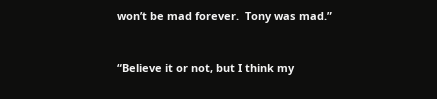won’t be mad forever.  Tony was mad.”


“Believe it or not, but I think my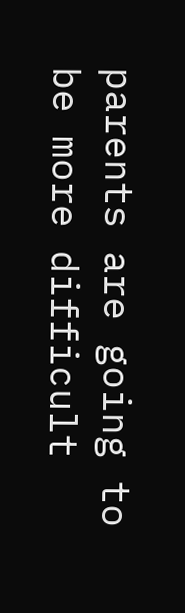parents are going to be more difficult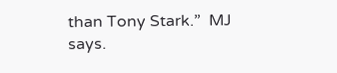than Tony Stark.”  MJ says.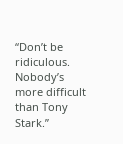“Don’t be ridiculous.  Nobody’s more difficult than Tony Stark.”